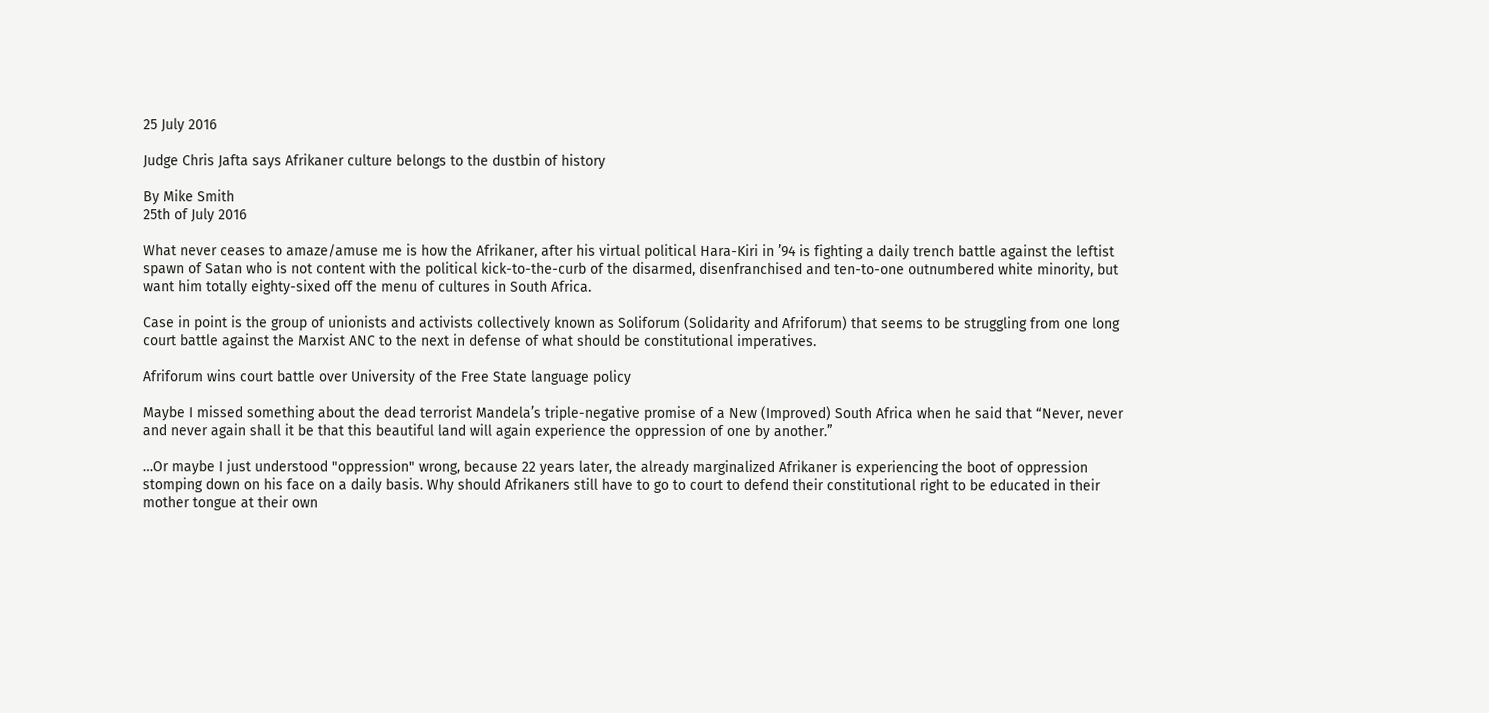25 July 2016

Judge Chris Jafta says Afrikaner culture belongs to the dustbin of history

By Mike Smith
25th of July 2016

What never ceases to amaze/amuse me is how the Afrikaner, after his virtual political Hara-Kiri in ’94 is fighting a daily trench battle against the leftist spawn of Satan who is not content with the political kick-to-the-curb of the disarmed, disenfranchised and ten-to-one outnumbered white minority, but want him totally eighty-sixed off the menu of cultures in South Africa.

Case in point is the group of unionists and activists collectively known as Soliforum (Solidarity and Afriforum) that seems to be struggling from one long court battle against the Marxist ANC to the next in defense of what should be constitutional imperatives.

Afriforum wins court battle over University of the Free State language policy

Maybe I missed something about the dead terrorist Mandela’s triple-negative promise of a New (Improved) South Africa when he said that “Never, never and never again shall it be that this beautiful land will again experience the oppression of one by another.”

…Or maybe I just understood "oppression" wrong, because 22 years later, the already marginalized Afrikaner is experiencing the boot of oppression stomping down on his face on a daily basis. Why should Afrikaners still have to go to court to defend their constitutional right to be educated in their mother tongue at their own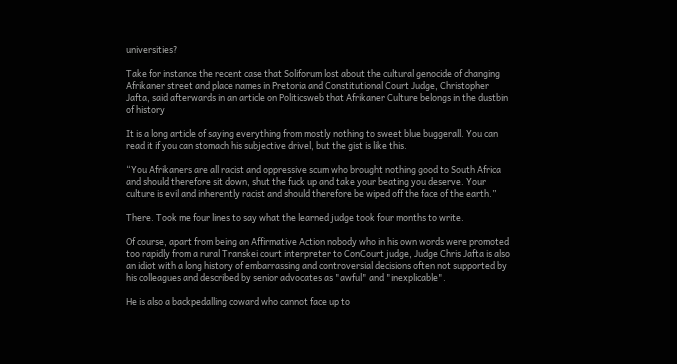universities?

Take for instance the recent case that Soliforum lost about the cultural genocide of changing Afrikaner street and place names in Pretoria and Constitutional Court Judge, Christopher Jafta, said afterwards in an article on Politicsweb that Afrikaner Culture belongs in the dustbin of history

It is a long article of saying everything from mostly nothing to sweet blue buggerall. You can read it if you can stomach his subjective drivel, but the gist is like this.

“You Afrikaners are all racist and oppressive scum who brought nothing good to South Africa and should therefore sit down, shut the fuck up and take your beating you deserve. Your culture is evil and inherently racist and should therefore be wiped off the face of the earth.”

There. Took me four lines to say what the learned judge took four months to write.

Of course, apart from being an Affirmative Action nobody who in his own words were promoted too rapidly from a rural Transkei court interpreter to ConCourt judge, Judge Chris Jafta is also an idiot with a long history of embarrassing and controversial decisions often not supported by his colleagues and described by senior advocates as "awful" and "inexplicable".

He is also a backpedalling coward who cannot face up to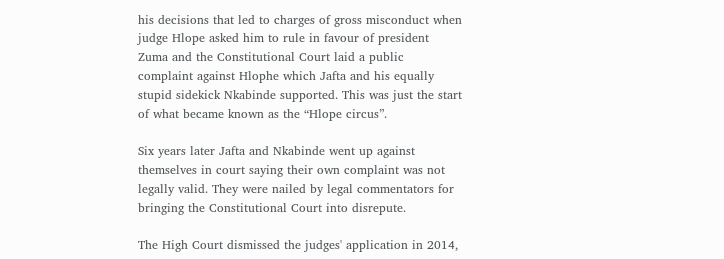his decisions that led to charges of gross misconduct when judge Hlope asked him to rule in favour of president Zuma and the Constitutional Court laid a public complaint against Hlophe which Jafta and his equally stupid sidekick Nkabinde supported. This was just the start of what became known as the “Hlope circus”.

Six years later Jafta and Nkabinde went up against themselves in court saying their own complaint was not legally valid. They were nailed by legal commentators for bringing the Constitutional Court into disrepute.

The High Court dismissed the judges' application in 2014,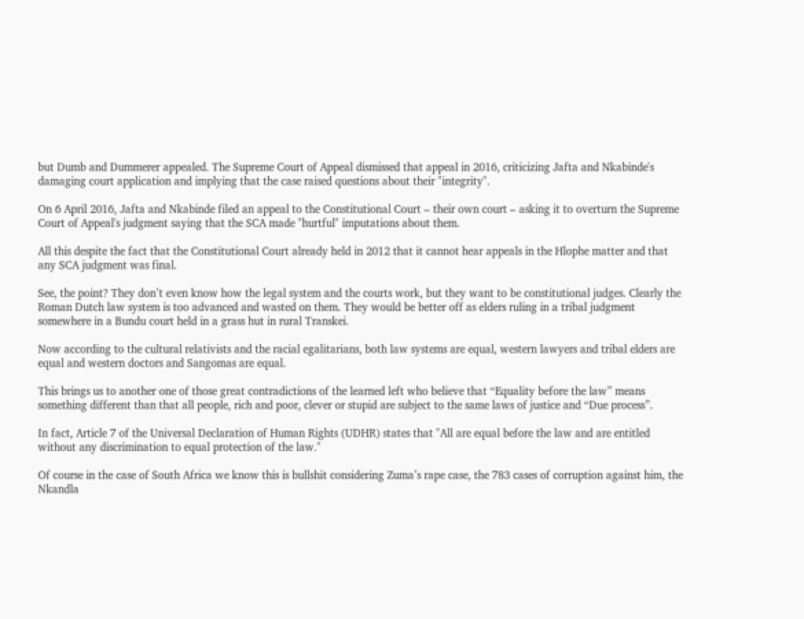but Dumb and Dummerer appealed. The Supreme Court of Appeal dismissed that appeal in 2016, criticizing Jafta and Nkabinde's damaging court application and implying that the case raised questions about their "integrity".

On 6 April 2016, Jafta and Nkabinde filed an appeal to the Constitutional Court – their own court – asking it to overturn the Supreme Court of Appeal's judgment saying that the SCA made "hurtful" imputations about them.

All this despite the fact that the Constitutional Court already held in 2012 that it cannot hear appeals in the Hlophe matter and that any SCA judgment was final.

See, the point? They don’t even know how the legal system and the courts work, but they want to be constitutional judges. Clearly the Roman Dutch law system is too advanced and wasted on them. They would be better off as elders ruling in a tribal judgment somewhere in a Bundu court held in a grass hut in rural Transkei.

Now according to the cultural relativists and the racial egalitarians, both law systems are equal, western lawyers and tribal elders are equal and western doctors and Sangomas are equal.

This brings us to another one of those great contradictions of the learned left who believe that “Equality before the law” means something different than that all people, rich and poor, clever or stupid are subject to the same laws of justice and “Due process”.

In fact, Article 7 of the Universal Declaration of Human Rights (UDHR) states that "All are equal before the law and are entitled without any discrimination to equal protection of the law."

Of course in the case of South Africa we know this is bullshit considering Zuma’s rape case, the 783 cases of corruption against him, the Nkandla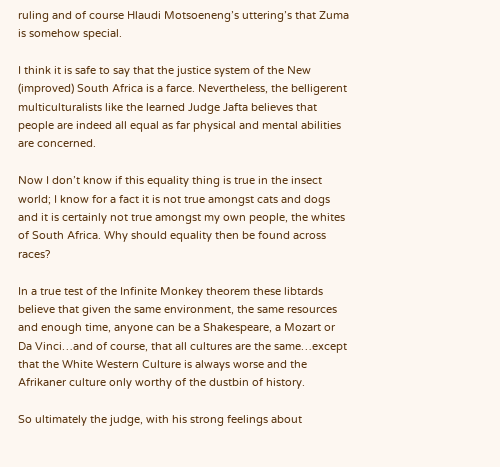ruling and of course Hlaudi Motsoeneng’s uttering’s that Zuma is somehow special.

I think it is safe to say that the justice system of the New (improved) South Africa is a farce. Nevertheless, the belligerent multiculturalists like the learned Judge Jafta believes that people are indeed all equal as far physical and mental abilities are concerned.

Now I don’t know if this equality thing is true in the insect world; I know for a fact it is not true amongst cats and dogs and it is certainly not true amongst my own people, the whites of South Africa. Why should equality then be found across races?

In a true test of the Infinite Monkey theorem these libtards believe that given the same environment, the same resources and enough time, anyone can be a Shakespeare, a Mozart or Da Vinci…and of course, that all cultures are the same…except that the White Western Culture is always worse and the Afrikaner culture only worthy of the dustbin of history.

So ultimately the judge, with his strong feelings about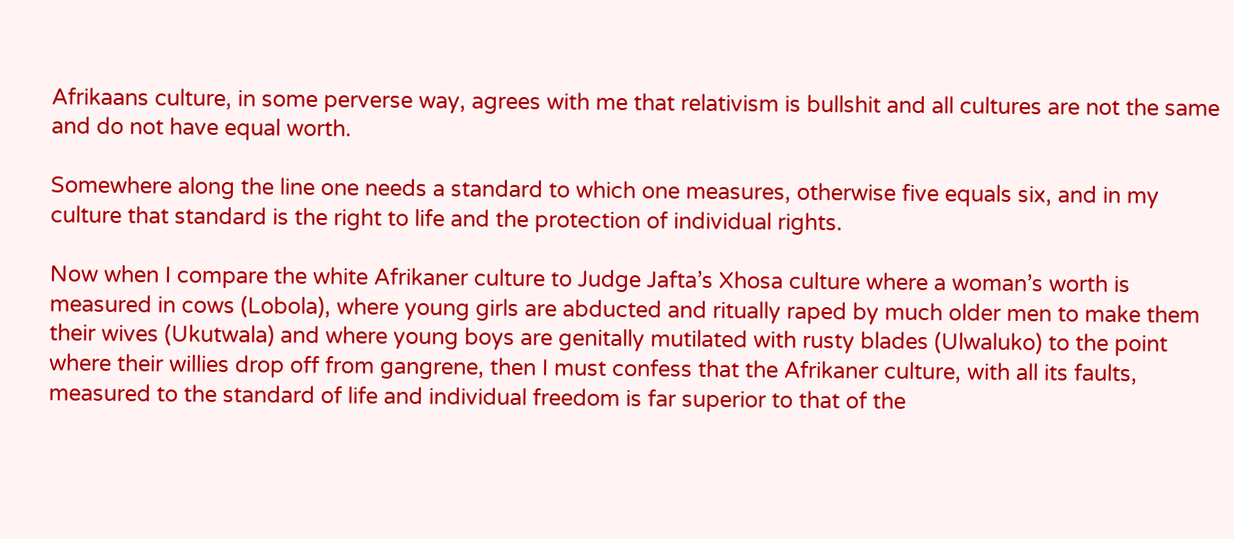Afrikaans culture, in some perverse way, agrees with me that relativism is bullshit and all cultures are not the same and do not have equal worth.

Somewhere along the line one needs a standard to which one measures, otherwise five equals six, and in my culture that standard is the right to life and the protection of individual rights.

Now when I compare the white Afrikaner culture to Judge Jafta’s Xhosa culture where a woman’s worth is measured in cows (Lobola), where young girls are abducted and ritually raped by much older men to make them their wives (Ukutwala) and where young boys are genitally mutilated with rusty blades (Ulwaluko) to the point where their willies drop off from gangrene, then I must confess that the Afrikaner culture, with all its faults, measured to the standard of life and individual freedom is far superior to that of the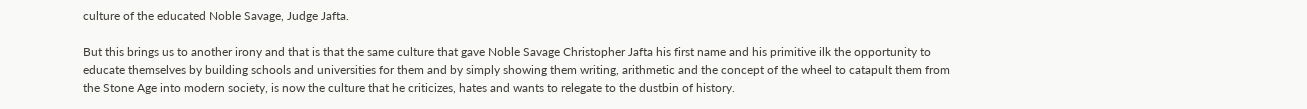culture of the educated Noble Savage, Judge Jafta.

But this brings us to another irony and that is that the same culture that gave Noble Savage Christopher Jafta his first name and his primitive ilk the opportunity to educate themselves by building schools and universities for them and by simply showing them writing, arithmetic and the concept of the wheel to catapult them from the Stone Age into modern society, is now the culture that he criticizes, hates and wants to relegate to the dustbin of history.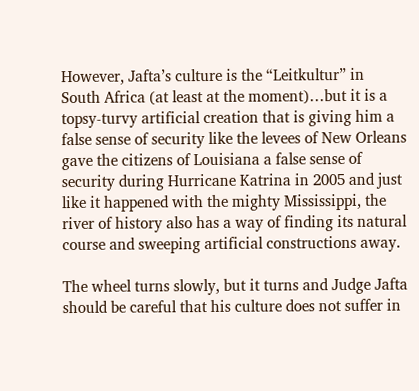However, Jafta’s culture is the “Leitkultur” in South Africa (at least at the moment)…but it is a topsy-turvy artificial creation that is giving him a false sense of security like the levees of New Orleans gave the citizens of Louisiana a false sense of security during Hurricane Katrina in 2005 and just like it happened with the mighty Mississippi, the river of history also has a way of finding its natural course and sweeping artificial constructions away.

The wheel turns slowly, but it turns and Judge Jafta should be careful that his culture does not suffer in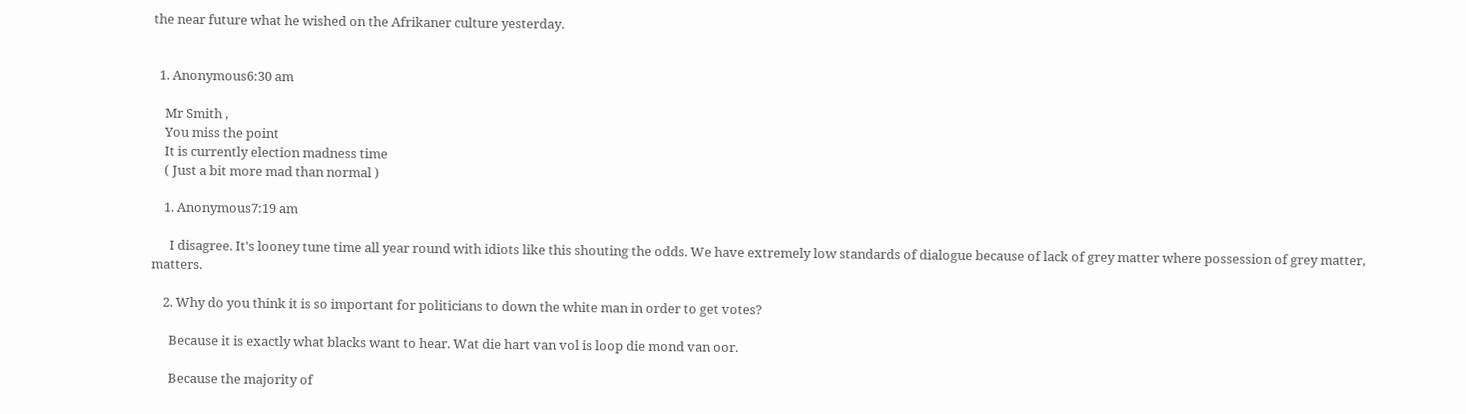the near future what he wished on the Afrikaner culture yesterday.


  1. Anonymous6:30 am

    Mr Smith ,
    You miss the point
    It is currently election madness time
    ( Just a bit more mad than normal )

    1. Anonymous7:19 am

      I disagree. It's looney tune time all year round with idiots like this shouting the odds. We have extremely low standards of dialogue because of lack of grey matter where possession of grey matter, matters.

    2. Why do you think it is so important for politicians to down the white man in order to get votes?

      Because it is exactly what blacks want to hear. Wat die hart van vol is loop die mond van oor.

      Because the majority of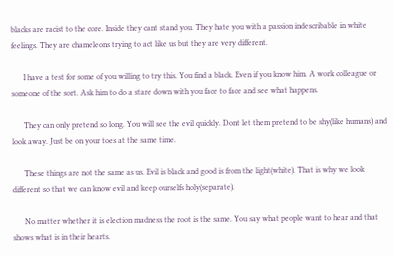blacks are racist to the core. Inside they cant stand you. They hate you with a passion indescribable in white feelings. They are chameleons trying to act like us but they are very different.

      I have a test for some of you willing to try this. You find a black. Even if you know him. A work colleague or someone of the sort. Ask him to do a stare down with you face to face and see what happens.

      They can only pretend so long. You will see the evil quickly. Dont let them pretend to be shy(like humans) and look away. Just be on your toes at the same time.

      These things are not the same as us. Evil is black and good is from the light(white). That is why we look different so that we can know evil and keep ourselfs holy(separate).

      No matter whether it is election madness the root is the same. You say what people want to hear and that shows what is in their hearts.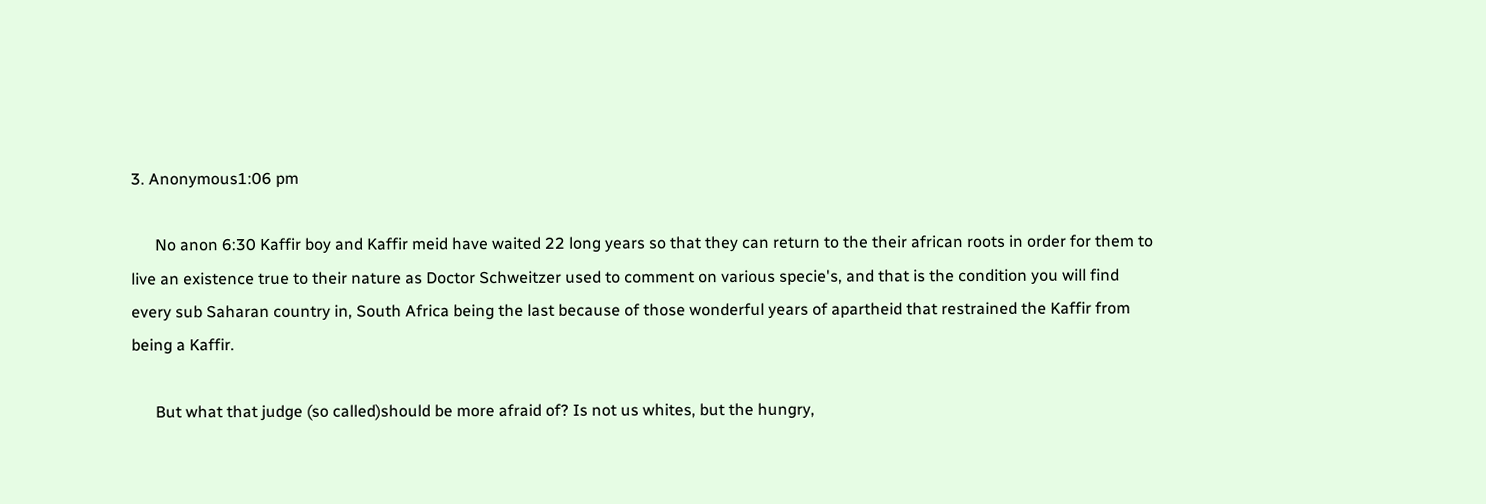3. Anonymous1:06 pm

      No anon 6:30 Kaffir boy and Kaffir meid have waited 22 long years so that they can return to the their african roots in order for them to live an existence true to their nature as Doctor Schweitzer used to comment on various specie's, and that is the condition you will find every sub Saharan country in, South Africa being the last because of those wonderful years of apartheid that restrained the Kaffir from being a Kaffir.

      But what that judge (so called)should be more afraid of? Is not us whites, but the hungry,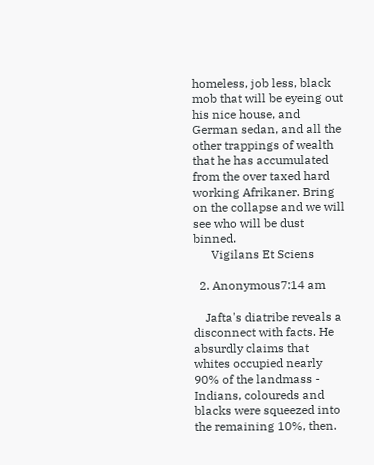homeless, job less, black mob that will be eyeing out his nice house, and German sedan, and all the other trappings of wealth that he has accumulated from the over taxed hard working Afrikaner. Bring on the collapse and we will see who will be dust binned.
      Vigilans Et Sciens

  2. Anonymous7:14 am

    Jafta's diatribe reveals a disconnect with facts. He absurdly claims that whites occupied nearly 90% of the landmass - Indians, coloureds and blacks were squeezed into the remaining 10%, then.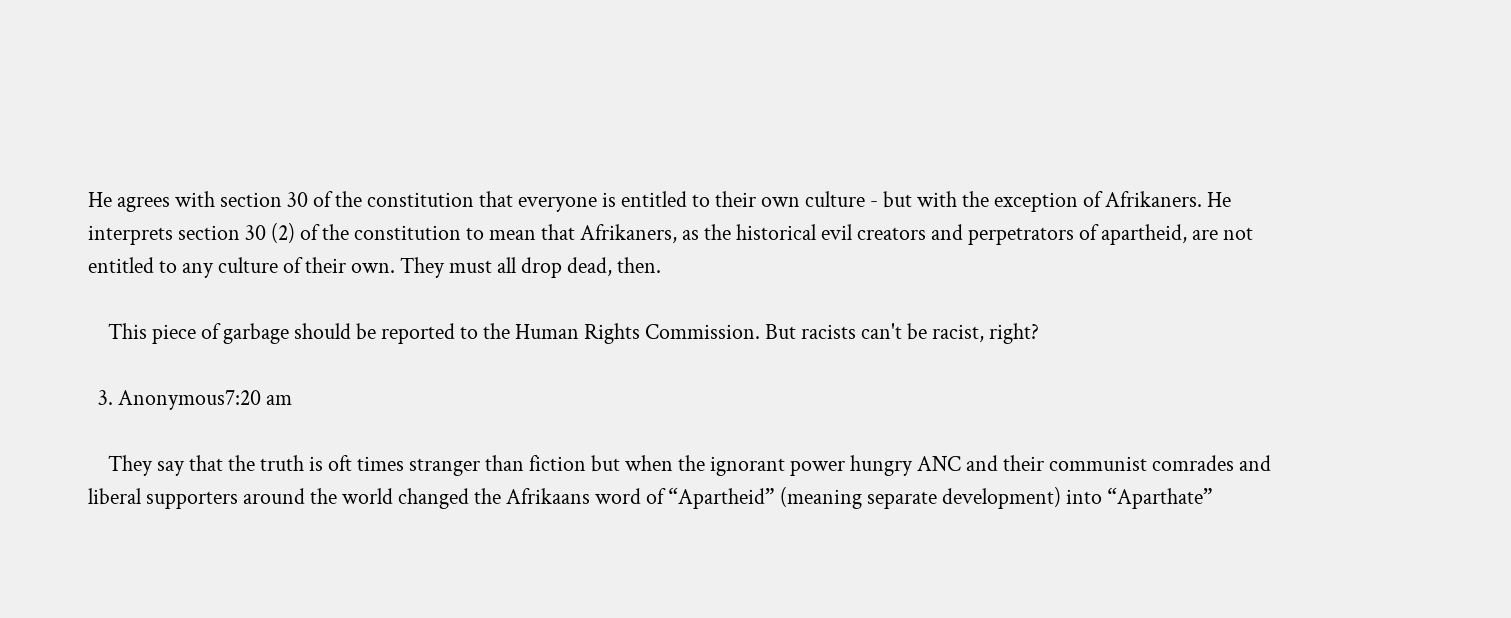He agrees with section 30 of the constitution that everyone is entitled to their own culture - but with the exception of Afrikaners. He interprets section 30 (2) of the constitution to mean that Afrikaners, as the historical evil creators and perpetrators of apartheid, are not entitled to any culture of their own. They must all drop dead, then.

    This piece of garbage should be reported to the Human Rights Commission. But racists can't be racist, right?

  3. Anonymous7:20 am

    They say that the truth is oft times stranger than fiction but when the ignorant power hungry ANC and their communist comrades and liberal supporters around the world changed the Afrikaans word of “Apartheid” (meaning separate development) into “Aparthate”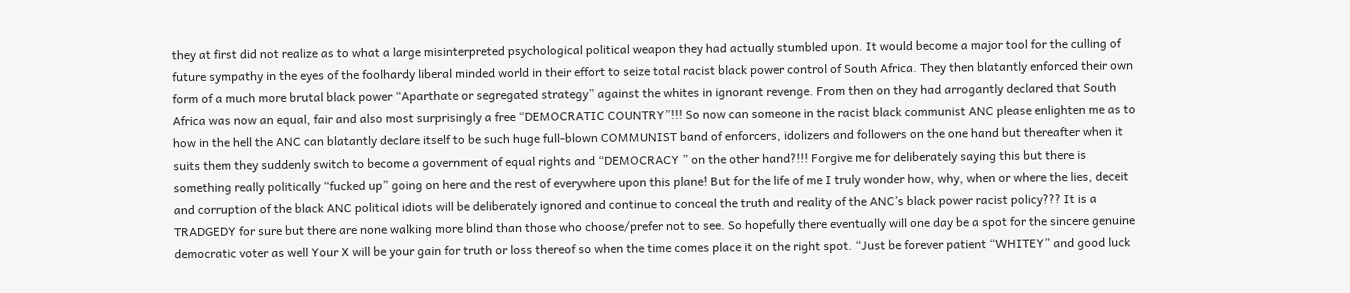they at first did not realize as to what a large misinterpreted psychological political weapon they had actually stumbled upon. It would become a major tool for the culling of future sympathy in the eyes of the foolhardy liberal minded world in their effort to seize total racist black power control of South Africa. They then blatantly enforced their own form of a much more brutal black power “Aparthate or segregated strategy” against the whites in ignorant revenge. From then on they had arrogantly declared that South Africa was now an equal, fair and also most surprisingly a free “DEMOCRATIC COUNTRY”!!! So now can someone in the racist black communist ANC please enlighten me as to how in the hell the ANC can blatantly declare itself to be such huge full-blown COMMUNIST band of enforcers, idolizers and followers on the one hand but thereafter when it suits them they suddenly switch to become a government of equal rights and “DEMOCRACY ” on the other hand?!!! Forgive me for deliberately saying this but there is something really politically “fucked up” going on here and the rest of everywhere upon this plane! But for the life of me I truly wonder how, why, when or where the lies, deceit and corruption of the black ANC political idiots will be deliberately ignored and continue to conceal the truth and reality of the ANC’s black power racist policy??? It is a TRADGEDY for sure but there are none walking more blind than those who choose/prefer not to see. So hopefully there eventually will one day be a spot for the sincere genuine democratic voter as well Your X will be your gain for truth or loss thereof so when the time comes place it on the right spot. “Just be forever patient “WHITEY” and good luck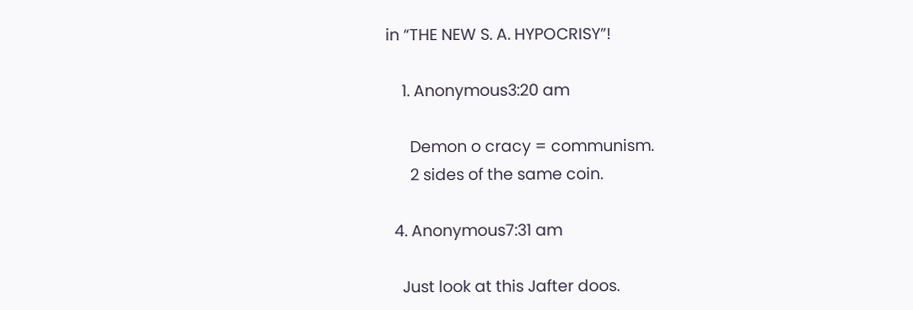in “THE NEW S. A. HYPOCRISY”!

    1. Anonymous3:20 am

      Demon o cracy = communism.
      2 sides of the same coin.

  4. Anonymous7:31 am

    Just look at this Jafter doos.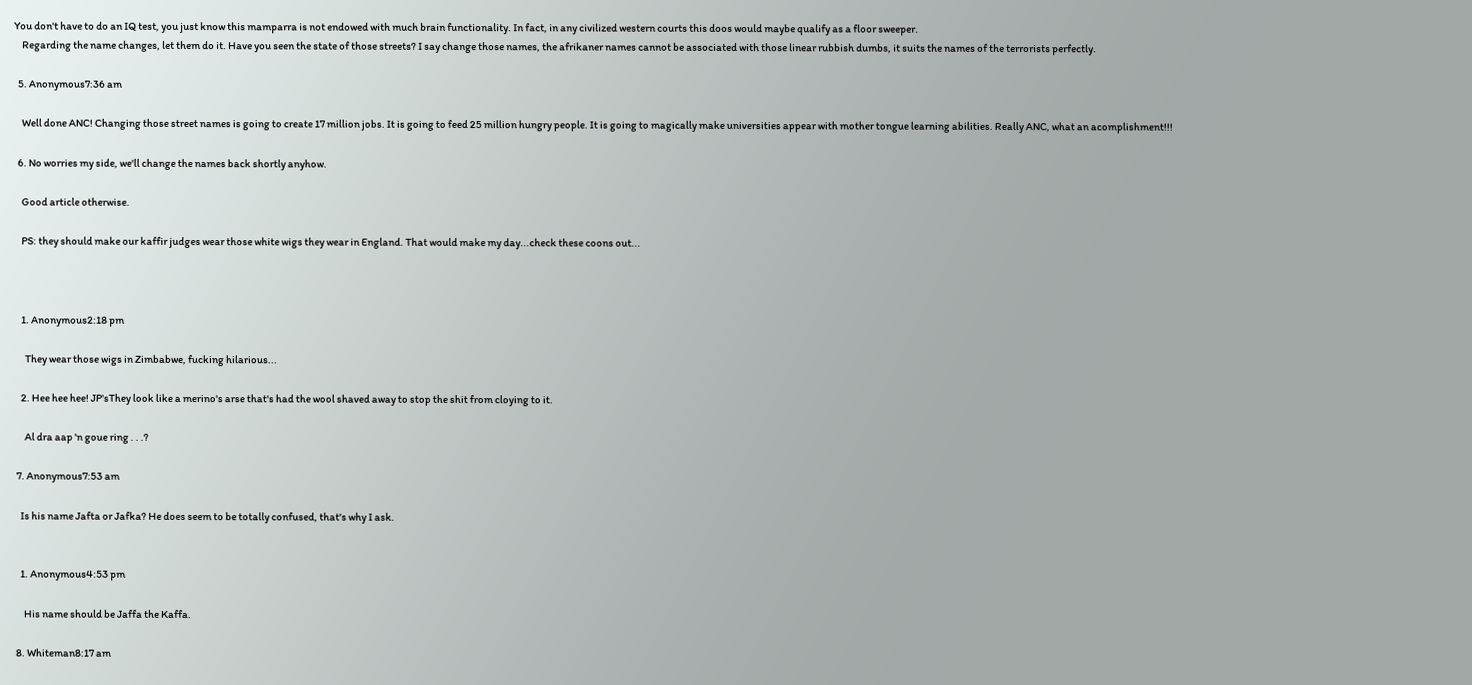You don't have to do an IQ test, you just know this mamparra is not endowed with much brain functionality. In fact, in any civilized western courts this doos would maybe qualify as a floor sweeper.
    Regarding the name changes, let them do it. Have you seen the state of those streets? I say change those names, the afrikaner names cannot be associated with those linear rubbish dumbs, it suits the names of the terrorists perfectly.

  5. Anonymous7:36 am

    Well done ANC! Changing those street names is going to create 17 million jobs. It is going to feed 25 million hungry people. It is going to magically make universities appear with mother tongue learning abilities. Really ANC, what an acomplishment!!!

  6. No worries my side, we'll change the names back shortly anyhow.

    Good article otherwise.

    PS: they should make our kaffir judges wear those white wigs they wear in England. That would make my day...check these coons out...



    1. Anonymous2:18 pm

      They wear those wigs in Zimbabwe, fucking hilarious...

    2. Hee hee hee! JP'sThey look like a merino's arse that's had the wool shaved away to stop the shit from cloying to it.

      Al dra aap 'n goue ring . . .?

  7. Anonymous7:53 am

    Is his name Jafta or Jafka? He does seem to be totally confused, that's why I ask.


    1. Anonymous4:53 pm

      His name should be Jaffa the Kaffa.

  8. Whiteman8:17 am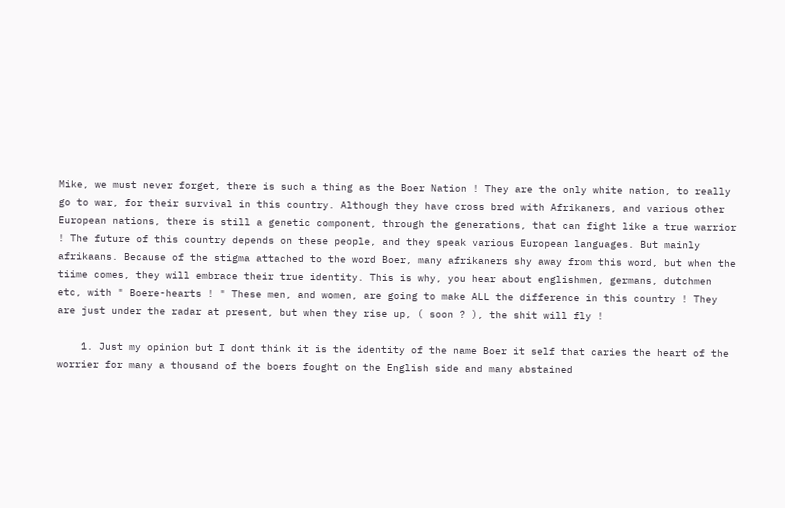Mike, we must never forget, there is such a thing as the Boer Nation ! They are the only white nation, to really go to war, for their survival in this country. Although they have cross bred with Afrikaners, and various other European nations, there is still a genetic component, through the generations, that can fight like a true warrior ! The future of this country depends on these people, and they speak various European languages. But mainly afrikaans. Because of the stigma attached to the word Boer, many afrikaners shy away from this word, but when the tiime comes, they will embrace their true identity. This is why, you hear about englishmen, germans, dutchmen etc, with " Boere-hearts ! " These men, and women, are going to make ALL the difference in this country ! They are just under the radar at present, but when they rise up, ( soon ? ), the shit will fly !

    1. Just my opinion but I dont think it is the identity of the name Boer it self that caries the heart of the worrier for many a thousand of the boers fought on the English side and many abstained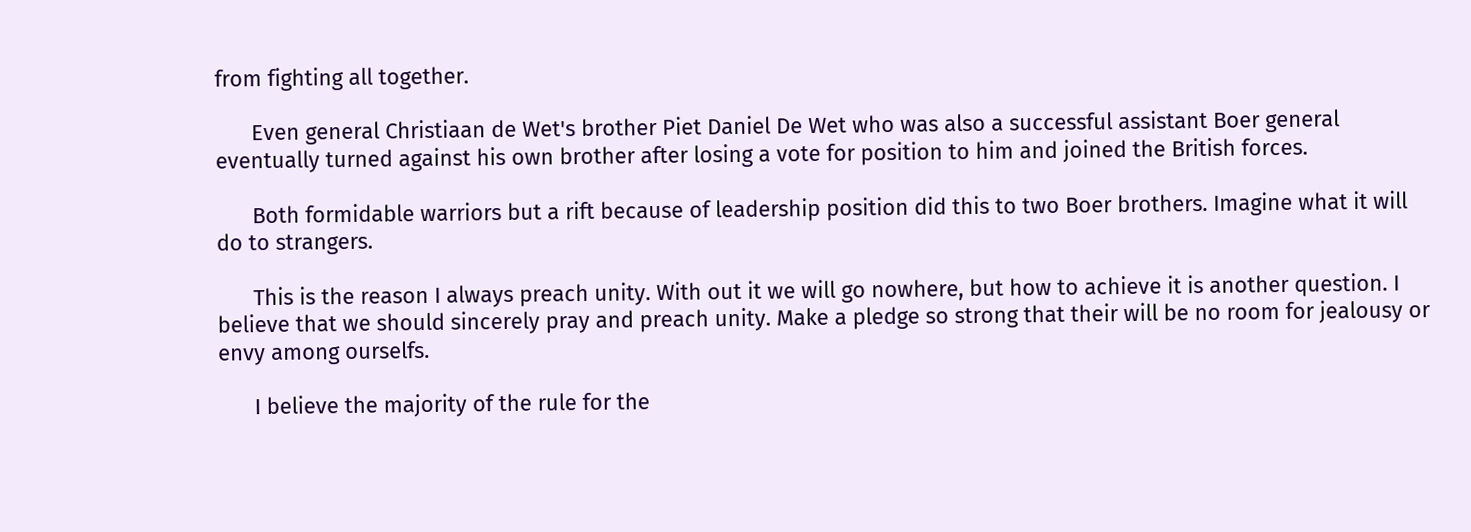from fighting all together.

      Even general Christiaan de Wet's brother Piet Daniel De Wet who was also a successful assistant Boer general eventually turned against his own brother after losing a vote for position to him and joined the British forces.

      Both formidable warriors but a rift because of leadership position did this to two Boer brothers. Imagine what it will do to strangers.

      This is the reason I always preach unity. With out it we will go nowhere, but how to achieve it is another question. I believe that we should sincerely pray and preach unity. Make a pledge so strong that their will be no room for jealousy or envy among ourselfs.

      I believe the majority of the rule for the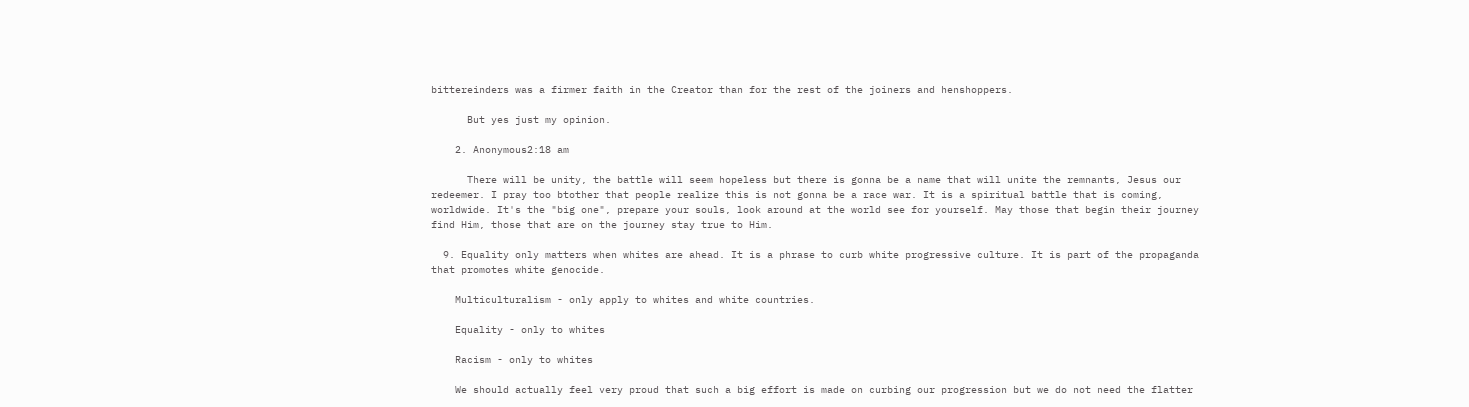bittereinders was a firmer faith in the Creator than for the rest of the joiners and henshoppers.

      But yes just my opinion.

    2. Anonymous2:18 am

      There will be unity, the battle will seem hopeless but there is gonna be a name that will unite the remnants, Jesus our redeemer. I pray too btother that people realize this is not gonna be a race war. It is a spiritual battle that is coming, worldwide. It's the "big one", prepare your souls, look around at the world see for yourself. May those that begin their journey find Him, those that are on the journey stay true to Him.

  9. Equality only matters when whites are ahead. It is a phrase to curb white progressive culture. It is part of the propaganda that promotes white genocide.

    Multiculturalism - only apply to whites and white countries.

    Equality - only to whites

    Racism - only to whites

    We should actually feel very proud that such a big effort is made on curbing our progression but we do not need the flatter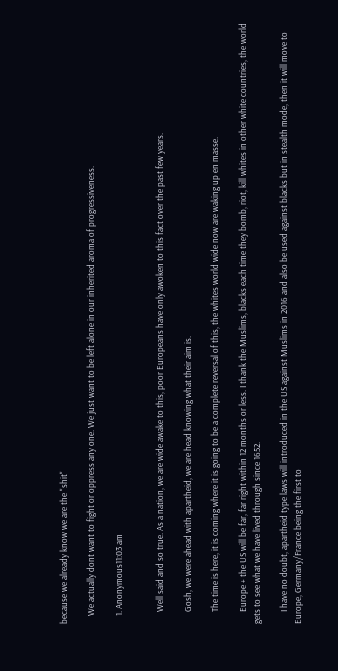because we already know we are the "shit"

    We actually dont want to fight or oppress any one. We just want to be left alone in our inherited aroma of progressiveness.

    1. Anonymous11:03 am


      Well said and so true. As a nation, we are wide awake to this, poor Europeans have only awoken to this fact over the past few years.

      Gosh, we were ahead with apartheid, we are head knowing what their aim is.

      The time is here, it is coming where it is going to be a complete reversal of this, the whites world wide now are waking up en masse.

      Europe + the US will be far, far right within 12 months or less. I thank the Muslims, blacks each time they bomb, riot, kill whites in other white countries, the world gets to see what we have lived through since 1652.

      I have no doubt, apartheid type laws will introduced in the US against Muslims in 2016 and also be used against blacks but in stealth mode, then it will move to Europe, Germany/France being the first to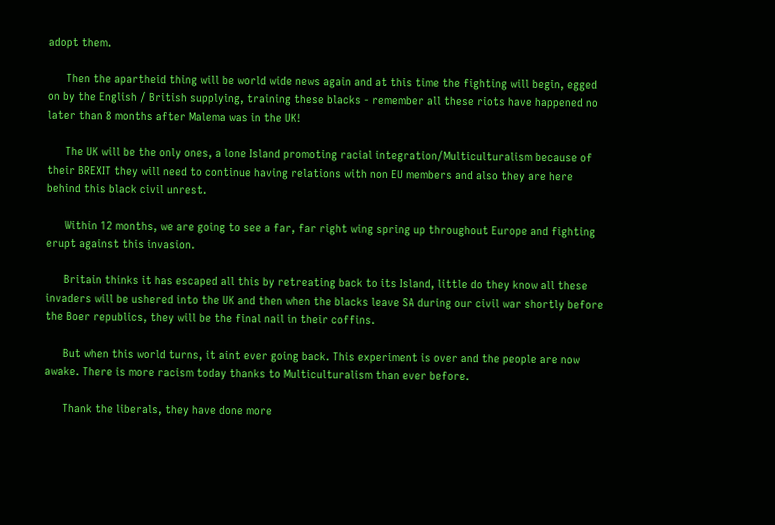adopt them.

      Then the apartheid thing will be world wide news again and at this time the fighting will begin, egged on by the English / British supplying, training these blacks - remember all these riots have happened no later than 8 months after Malema was in the UK!

      The UK will be the only ones, a lone Island promoting racial integration/Multiculturalism because of their BREXIT they will need to continue having relations with non EU members and also they are here behind this black civil unrest.

      Within 12 months, we are going to see a far, far right wing spring up throughout Europe and fighting erupt against this invasion.

      Britain thinks it has escaped all this by retreating back to its Island, little do they know all these invaders will be ushered into the UK and then when the blacks leave SA during our civil war shortly before the Boer republics, they will be the final nail in their coffins.

      But when this world turns, it aint ever going back. This experiment is over and the people are now awake. There is more racism today thanks to Multiculturalism than ever before.

      Thank the liberals, they have done more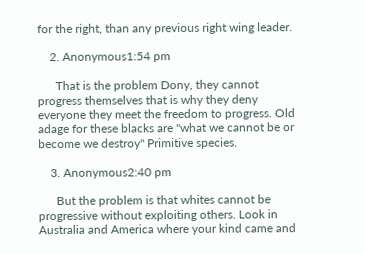for the right, than any previous right wing leader.

    2. Anonymous1:54 pm

      That is the problem Dony, they cannot progress themselves that is why they deny everyone they meet the freedom to progress. Old adage for these blacks are "what we cannot be or become we destroy" Primitive species.

    3. Anonymous2:40 pm

      But the problem is that whites cannot be progressive without exploiting others. Look in Australia and America where your kind came and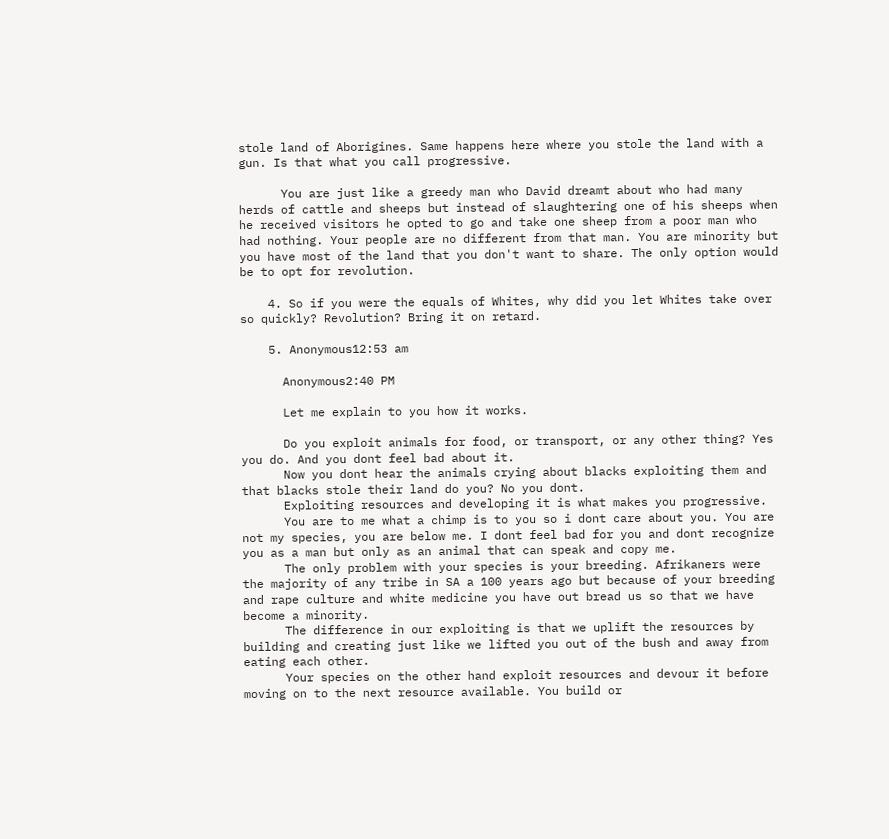stole land of Aborigines. Same happens here where you stole the land with a gun. Is that what you call progressive.

      You are just like a greedy man who David dreamt about who had many herds of cattle and sheeps but instead of slaughtering one of his sheeps when he received visitors he opted to go and take one sheep from a poor man who had nothing. Your people are no different from that man. You are minority but you have most of the land that you don't want to share. The only option would be to opt for revolution.

    4. So if you were the equals of Whites, why did you let Whites take over so quickly? Revolution? Bring it on retard.

    5. Anonymous12:53 am

      Anonymous2:40 PM

      Let me explain to you how it works.

      Do you exploit animals for food, or transport, or any other thing? Yes you do. And you dont feel bad about it.
      Now you dont hear the animals crying about blacks exploiting them and that blacks stole their land do you? No you dont.
      Exploiting resources and developing it is what makes you progressive.
      You are to me what a chimp is to you so i dont care about you. You are not my species, you are below me. I dont feel bad for you and dont recognize you as a man but only as an animal that can speak and copy me.
      The only problem with your species is your breeding. Afrikaners were the majority of any tribe in SA a 100 years ago but because of your breeding and rape culture and white medicine you have out bread us so that we have become a minority.
      The difference in our exploiting is that we uplift the resources by building and creating just like we lifted you out of the bush and away from eating each other.
      Your species on the other hand exploit resources and devour it before moving on to the next resource available. You build or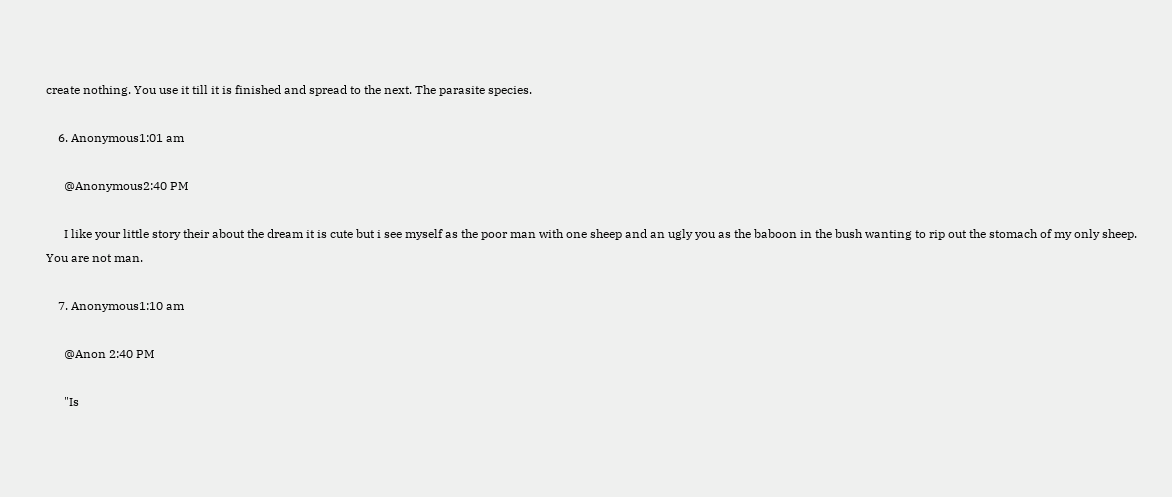create nothing. You use it till it is finished and spread to the next. The parasite species.

    6. Anonymous1:01 am

      @Anonymous2:40 PM

      I like your little story their about the dream it is cute but i see myself as the poor man with one sheep and an ugly you as the baboon in the bush wanting to rip out the stomach of my only sheep. You are not man.

    7. Anonymous1:10 am

      @Anon 2:40 PM

      "Is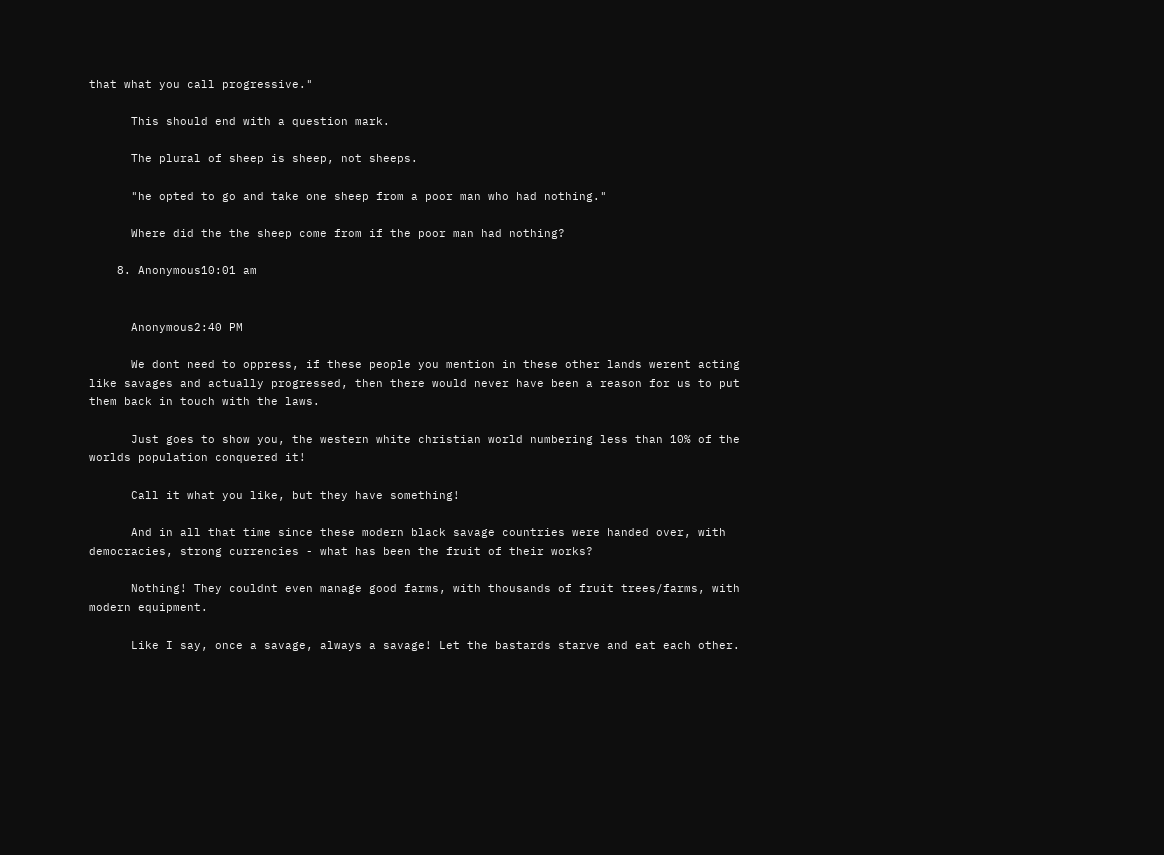that what you call progressive."

      This should end with a question mark.

      The plural of sheep is sheep, not sheeps.

      "he opted to go and take one sheep from a poor man who had nothing."

      Where did the the sheep come from if the poor man had nothing?

    8. Anonymous10:01 am


      Anonymous2:40 PM

      We dont need to oppress, if these people you mention in these other lands werent acting like savages and actually progressed, then there would never have been a reason for us to put them back in touch with the laws.

      Just goes to show you, the western white christian world numbering less than 10% of the worlds population conquered it!

      Call it what you like, but they have something!

      And in all that time since these modern black savage countries were handed over, with democracies, strong currencies - what has been the fruit of their works?

      Nothing! They couldnt even manage good farms, with thousands of fruit trees/farms, with modern equipment.

      Like I say, once a savage, always a savage! Let the bastards starve and eat each other.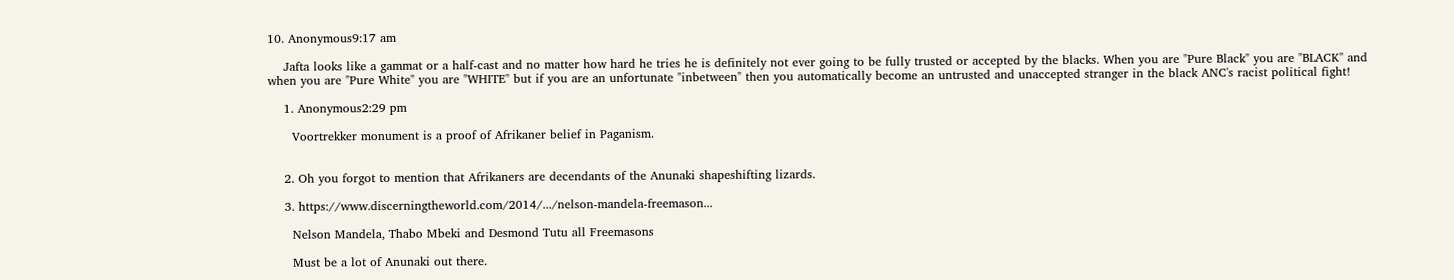10. Anonymous9:17 am

    Jafta looks like a gammat or a half-cast and no matter how hard he tries he is definitely not ever going to be fully trusted or accepted by the blacks. When you are "Pure Black" you are "BLACK" and when you are "Pure White" you are "WHITE" but if you are an unfortunate "inbetween" then you automatically become an untrusted and unaccepted stranger in the black ANC's racist political fight!

    1. Anonymous2:29 pm

      Voortrekker monument is a proof of Afrikaner belief in Paganism.


    2. Oh you forgot to mention that Afrikaners are decendants of the Anunaki shapeshifting lizards.

    3. https://www.discerningtheworld.com/2014/.../nelson-mandela-freemason...

      Nelson Mandela, Thabo Mbeki and Desmond Tutu all Freemasons

      Must be a lot of Anunaki out there.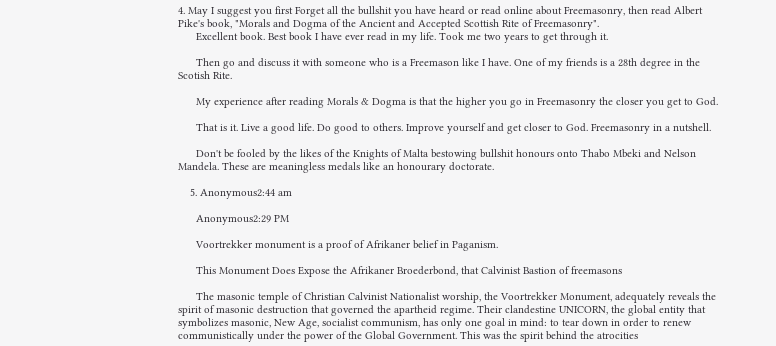4. May I suggest you first Forget all the bullshit you have heard or read online about Freemasonry, then read Albert Pike's book, "Morals and Dogma of the Ancient and Accepted Scottish Rite of Freemasonry".
      Excellent book. Best book I have ever read in my life. Took me two years to get through it.

      Then go and discuss it with someone who is a Freemason like I have. One of my friends is a 28th degree in the Scotish Rite.

      My experience after reading Morals & Dogma is that the higher you go in Freemasonry the closer you get to God.

      That is it. Live a good life. Do good to others. Improve yourself and get closer to God. Freemasonry in a nutshell.

      Don't be fooled by the likes of the Knights of Malta bestowing bullshit honours onto Thabo Mbeki and Nelson Mandela. These are meaningless medals like an honourary doctorate.

    5. Anonymous2:44 am

      Anonymous2:29 PM

      Voortrekker monument is a proof of Afrikaner belief in Paganism.

      This Monument Does Expose the Afrikaner Broederbond, that Calvinist Bastion of freemasons

      The masonic temple of Christian Calvinist Nationalist worship, the Voortrekker Monument, adequately reveals the spirit of masonic destruction that governed the apartheid regime. Their clandestine UNICORN, the global entity that symbolizes masonic, New Age, socialist communism, has only one goal in mind: to tear down in order to renew communistically under the power of the Global Government. This was the spirit behind the atrocities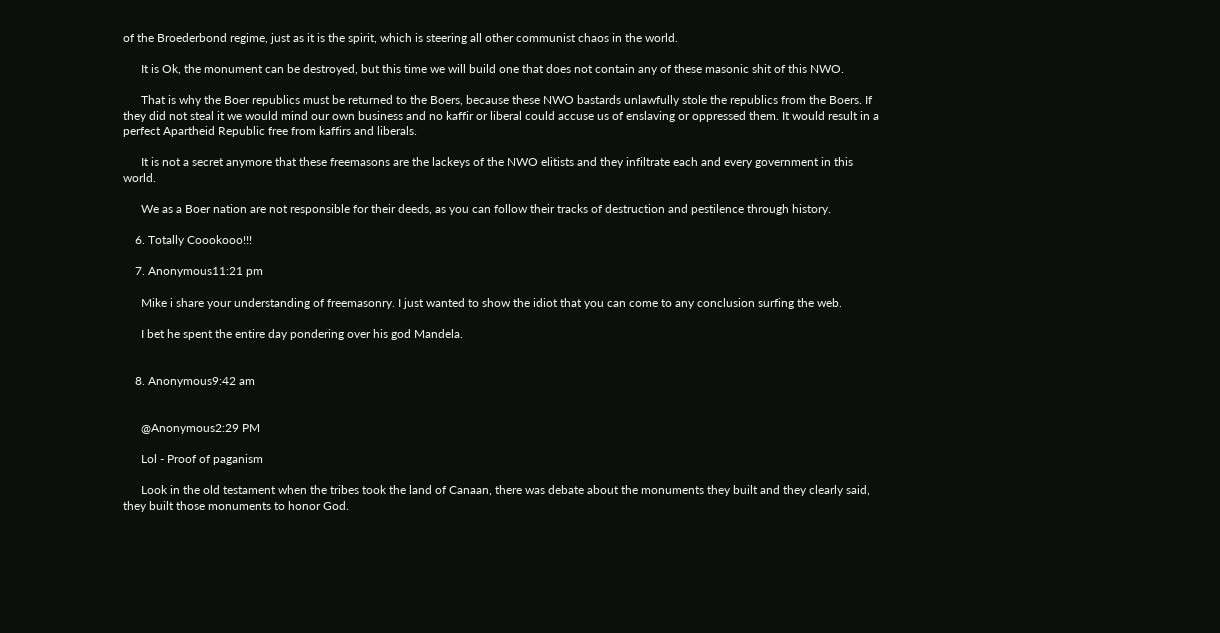of the Broederbond regime, just as it is the spirit, which is steering all other communist chaos in the world.

      It is Ok, the monument can be destroyed, but this time we will build one that does not contain any of these masonic shit of this NWO.

      That is why the Boer republics must be returned to the Boers, because these NWO bastards unlawfully stole the republics from the Boers. If they did not steal it we would mind our own business and no kaffir or liberal could accuse us of enslaving or oppressed them. It would result in a perfect Apartheid Republic free from kaffirs and liberals.

      It is not a secret anymore that these freemasons are the lackeys of the NWO elitists and they infiltrate each and every government in this world.

      We as a Boer nation are not responsible for their deeds, as you can follow their tracks of destruction and pestilence through history.

    6. Totally Coookooo!!!

    7. Anonymous11:21 pm

      Mike i share your understanding of freemasonry. I just wanted to show the idiot that you can come to any conclusion surfing the web.

      I bet he spent the entire day pondering over his god Mandela.


    8. Anonymous9:42 am


      @Anonymous2:29 PM

      Lol - Proof of paganism

      Look in the old testament when the tribes took the land of Canaan, there was debate about the monuments they built and they clearly said, they built those monuments to honor God.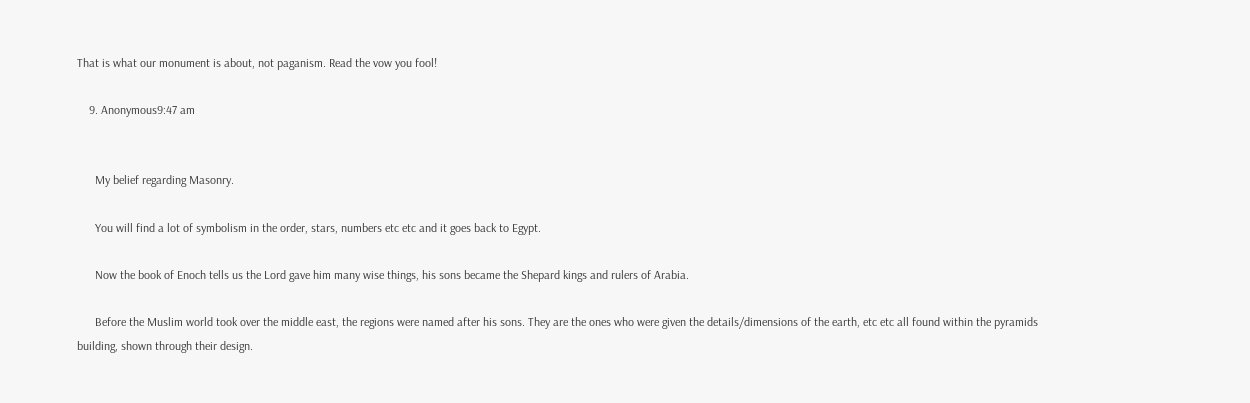That is what our monument is about, not paganism. Read the vow you fool!

    9. Anonymous9:47 am


      My belief regarding Masonry.

      You will find a lot of symbolism in the order, stars, numbers etc etc and it goes back to Egypt.

      Now the book of Enoch tells us the Lord gave him many wise things, his sons became the Shepard kings and rulers of Arabia.

      Before the Muslim world took over the middle east, the regions were named after his sons. They are the ones who were given the details/dimensions of the earth, etc etc all found within the pyramids building, shown through their design.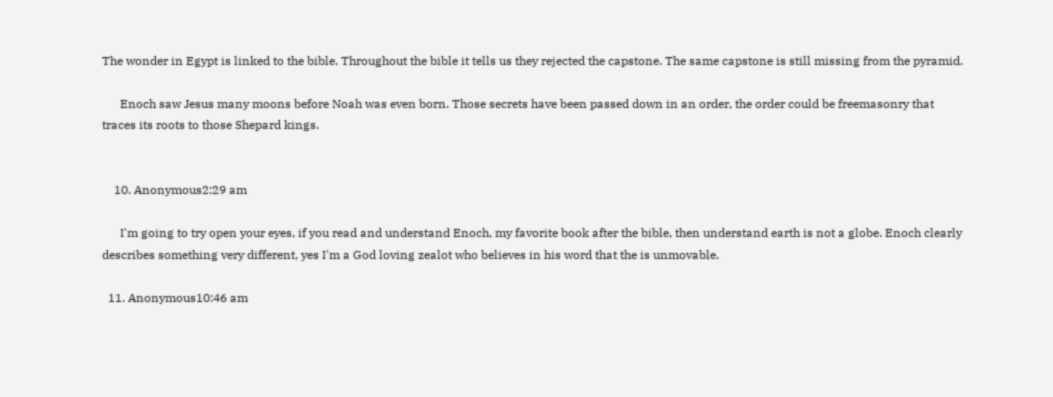The wonder in Egypt is linked to the bible. Throughout the bible it tells us they rejected the capstone. The same capstone is still missing from the pyramid.

      Enoch saw Jesus many moons before Noah was even born. Those secrets have been passed down in an order, the order could be freemasonry that traces its roots to those Shepard kings.


    10. Anonymous2:29 am

      I'm going to try open your eyes, if you read and understand Enoch, my favorite book after the bible, then understand earth is not a globe. Enoch clearly describes something very different, yes I'm a God loving zealot who believes in his word that the is unmovable.

  11. Anonymous10:46 am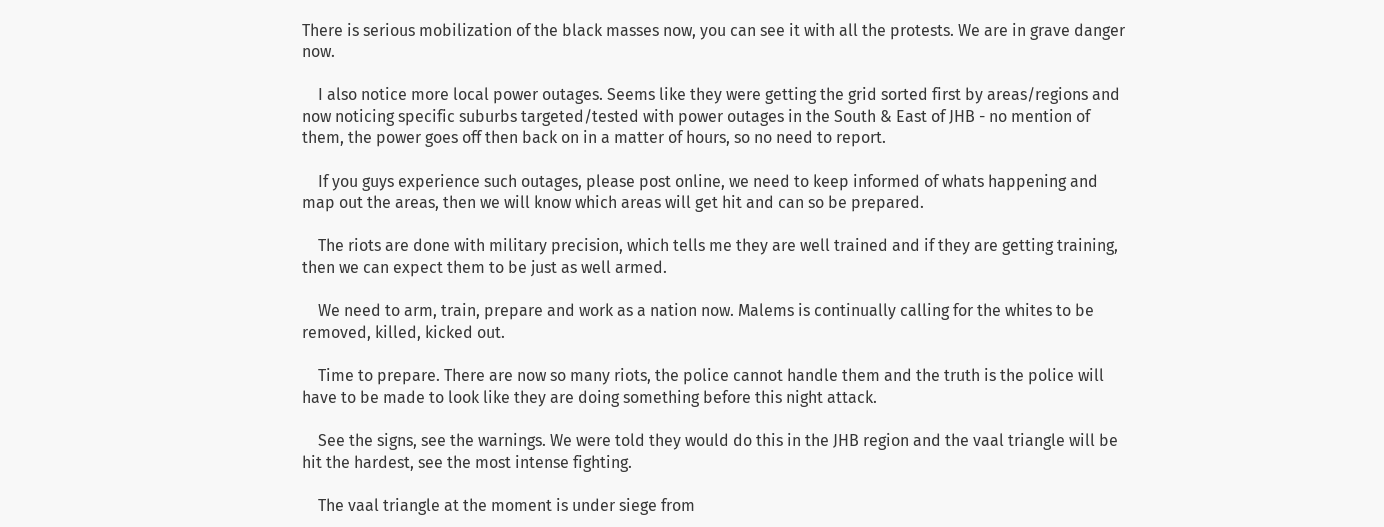There is serious mobilization of the black masses now, you can see it with all the protests. We are in grave danger now.

    I also notice more local power outages. Seems like they were getting the grid sorted first by areas/regions and now noticing specific suburbs targeted/tested with power outages in the South & East of JHB - no mention of them, the power goes off then back on in a matter of hours, so no need to report.

    If you guys experience such outages, please post online, we need to keep informed of whats happening and map out the areas, then we will know which areas will get hit and can so be prepared.

    The riots are done with military precision, which tells me they are well trained and if they are getting training, then we can expect them to be just as well armed.

    We need to arm, train, prepare and work as a nation now. Malems is continually calling for the whites to be removed, killed, kicked out.

    Time to prepare. There are now so many riots, the police cannot handle them and the truth is the police will have to be made to look like they are doing something before this night attack.

    See the signs, see the warnings. We were told they would do this in the JHB region and the vaal triangle will be hit the hardest, see the most intense fighting.

    The vaal triangle at the moment is under siege from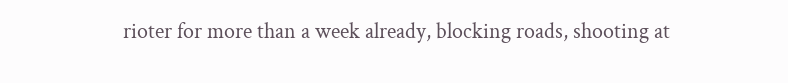rioter for more than a week already, blocking roads, shooting at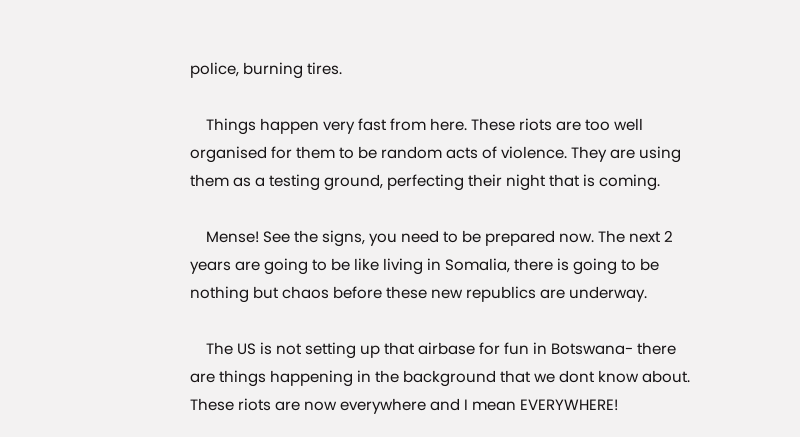police, burning tires.

    Things happen very fast from here. These riots are too well organised for them to be random acts of violence. They are using them as a testing ground, perfecting their night that is coming.

    Mense! See the signs, you need to be prepared now. The next 2 years are going to be like living in Somalia, there is going to be nothing but chaos before these new republics are underway.

    The US is not setting up that airbase for fun in Botswana- there are things happening in the background that we dont know about. These riots are now everywhere and I mean EVERYWHERE!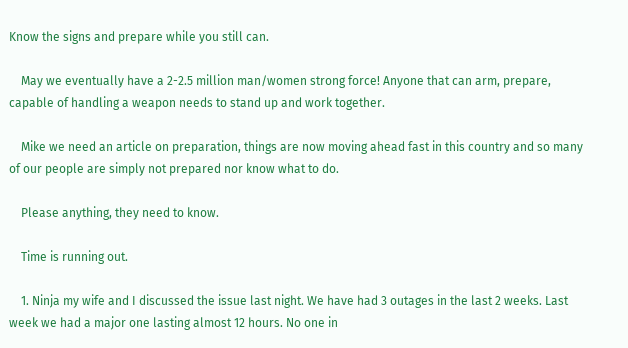Know the signs and prepare while you still can.

    May we eventually have a 2-2.5 million man/women strong force! Anyone that can arm, prepare, capable of handling a weapon needs to stand up and work together.

    Mike we need an article on preparation, things are now moving ahead fast in this country and so many of our people are simply not prepared nor know what to do.

    Please anything, they need to know.

    Time is running out.

    1. Ninja my wife and I discussed the issue last night. We have had 3 outages in the last 2 weeks. Last week we had a major one lasting almost 12 hours. No one in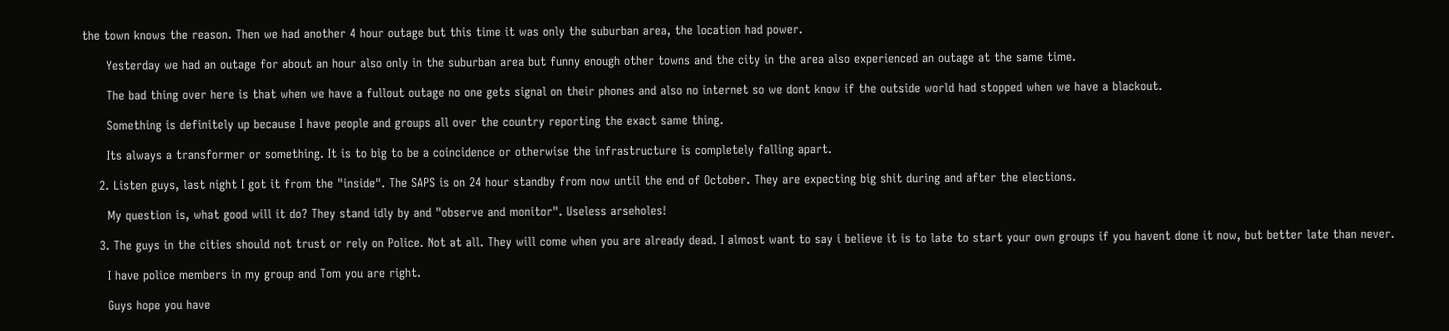the town knows the reason. Then we had another 4 hour outage but this time it was only the suburban area, the location had power.

      Yesterday we had an outage for about an hour also only in the suburban area but funny enough other towns and the city in the area also experienced an outage at the same time.

      The bad thing over here is that when we have a fullout outage no one gets signal on their phones and also no internet so we dont know if the outside world had stopped when we have a blackout.

      Something is definitely up because I have people and groups all over the country reporting the exact same thing.

      Its always a transformer or something. It is to big to be a coincidence or otherwise the infrastructure is completely falling apart.

    2. Listen guys, last night I got it from the "inside". The SAPS is on 24 hour standby from now until the end of October. They are expecting big shit during and after the elections.

      My question is, what good will it do? They stand idly by and "observe and monitor". Useless arseholes!

    3. The guys in the cities should not trust or rely on Police. Not at all. They will come when you are already dead. I almost want to say i believe it is to late to start your own groups if you havent done it now, but better late than never.

      I have police members in my group and Tom you are right.

      Guys hope you have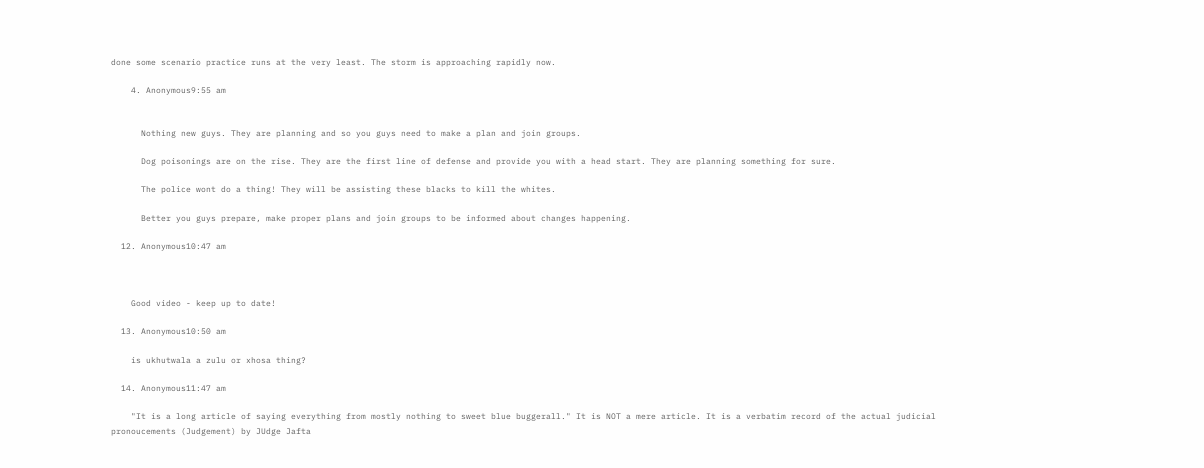done some scenario practice runs at the very least. The storm is approaching rapidly now.

    4. Anonymous9:55 am


      Nothing new guys. They are planning and so you guys need to make a plan and join groups.

      Dog poisonings are on the rise. They are the first line of defense and provide you with a head start. They are planning something for sure.

      The police wont do a thing! They will be assisting these blacks to kill the whites.

      Better you guys prepare, make proper plans and join groups to be informed about changes happening.

  12. Anonymous10:47 am



    Good video - keep up to date!

  13. Anonymous10:50 am

    is ukhutwala a zulu or xhosa thing?

  14. Anonymous11:47 am

    "It is a long article of saying everything from mostly nothing to sweet blue buggerall." It is NOT a mere article. It is a verbatim record of the actual judicial pronoucements (Judgement) by JUdge Jafta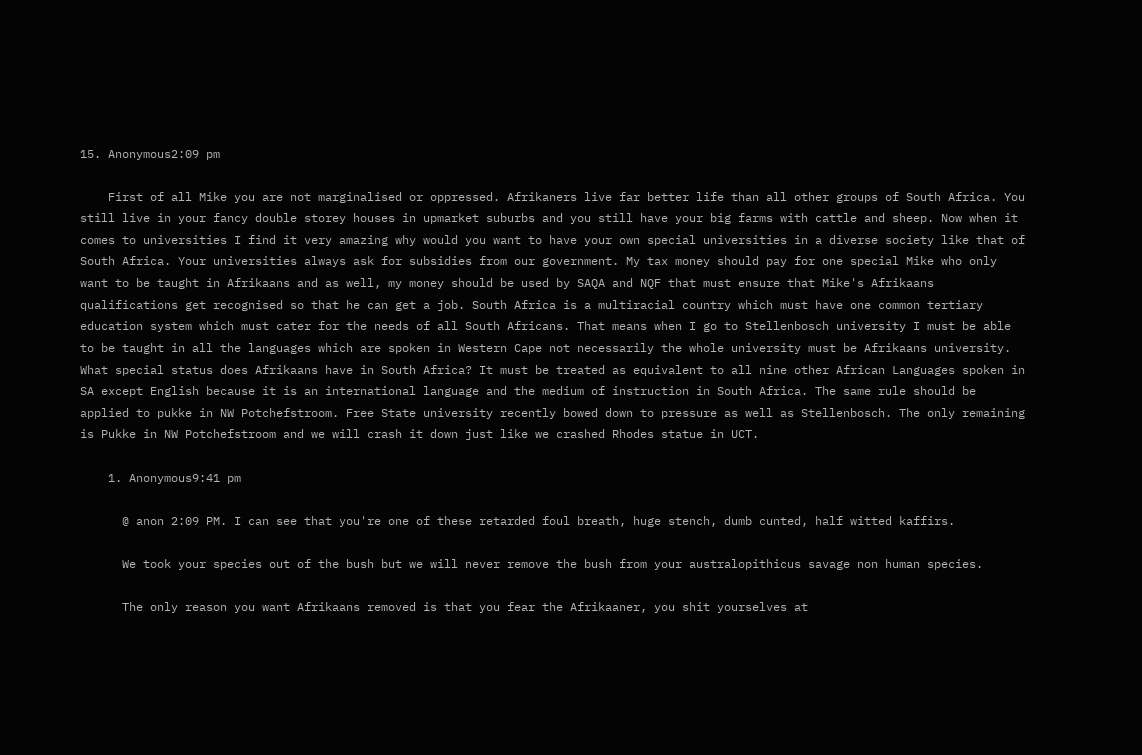15. Anonymous2:09 pm

    First of all Mike you are not marginalised or oppressed. Afrikaners live far better life than all other groups of South Africa. You still live in your fancy double storey houses in upmarket suburbs and you still have your big farms with cattle and sheep. Now when it comes to universities I find it very amazing why would you want to have your own special universities in a diverse society like that of South Africa. Your universities always ask for subsidies from our government. My tax money should pay for one special Mike who only want to be taught in Afrikaans and as well, my money should be used by SAQA and NQF that must ensure that Mike's Afrikaans qualifications get recognised so that he can get a job. South Africa is a multiracial country which must have one common tertiary education system which must cater for the needs of all South Africans. That means when I go to Stellenbosch university I must be able to be taught in all the languages which are spoken in Western Cape not necessarily the whole university must be Afrikaans university. What special status does Afrikaans have in South Africa? It must be treated as equivalent to all nine other African Languages spoken in SA except English because it is an international language and the medium of instruction in South Africa. The same rule should be applied to pukke in NW Potchefstroom. Free State university recently bowed down to pressure as well as Stellenbosch. The only remaining is Pukke in NW Potchefstroom and we will crash it down just like we crashed Rhodes statue in UCT.

    1. Anonymous9:41 pm

      @ anon 2:09 PM. I can see that you're one of these retarded foul breath, huge stench, dumb cunted, half witted kaffirs.

      We took your species out of the bush but we will never remove the bush from your australopithicus savage non human species.

      The only reason you want Afrikaans removed is that you fear the Afrikaaner, you shit yourselves at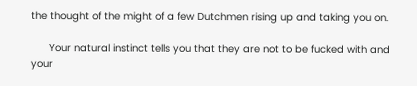the thought of the might of a few Dutchmen rising up and taking you on.

      Your natural instinct tells you that they are not to be fucked with and your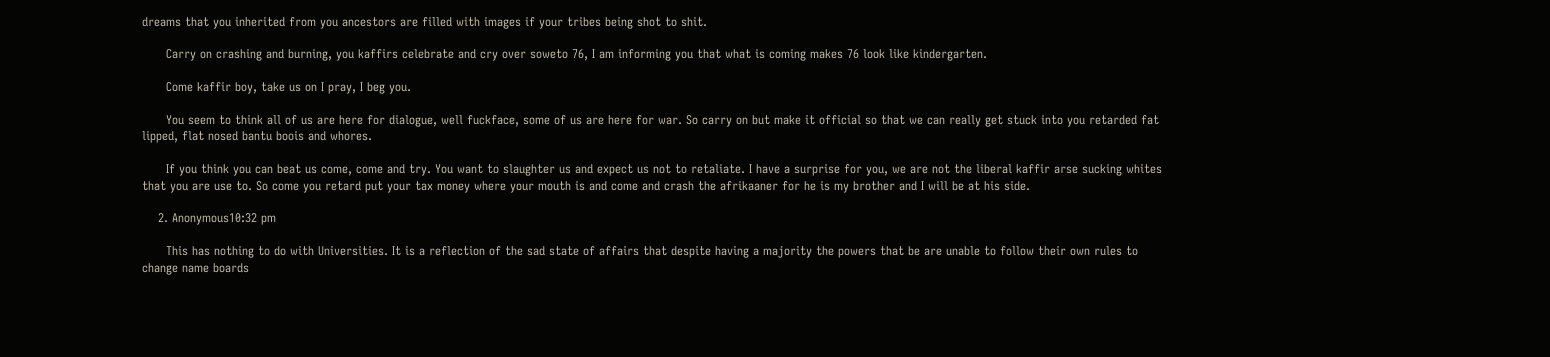dreams that you inherited from you ancestors are filled with images if your tribes being shot to shit.

      Carry on crashing and burning, you kaffirs celebrate and cry over soweto 76, I am informing you that what is coming makes 76 look like kindergarten.

      Come kaffir boy, take us on I pray, I beg you.

      You seem to think all of us are here for dialogue, well fuckface, some of us are here for war. So carry on but make it official so that we can really get stuck into you retarded fat lipped, flat nosed bantu boois and whores.

      If you think you can beat us come, come and try. You want to slaughter us and expect us not to retaliate. I have a surprise for you, we are not the liberal kaffir arse sucking whites that you are use to. So come you retard put your tax money where your mouth is and come and crash the afrikaaner for he is my brother and I will be at his side.

    2. Anonymous10:32 pm

      This has nothing to do with Universities. It is a reflection of the sad state of affairs that despite having a majority the powers that be are unable to follow their own rules to change name boards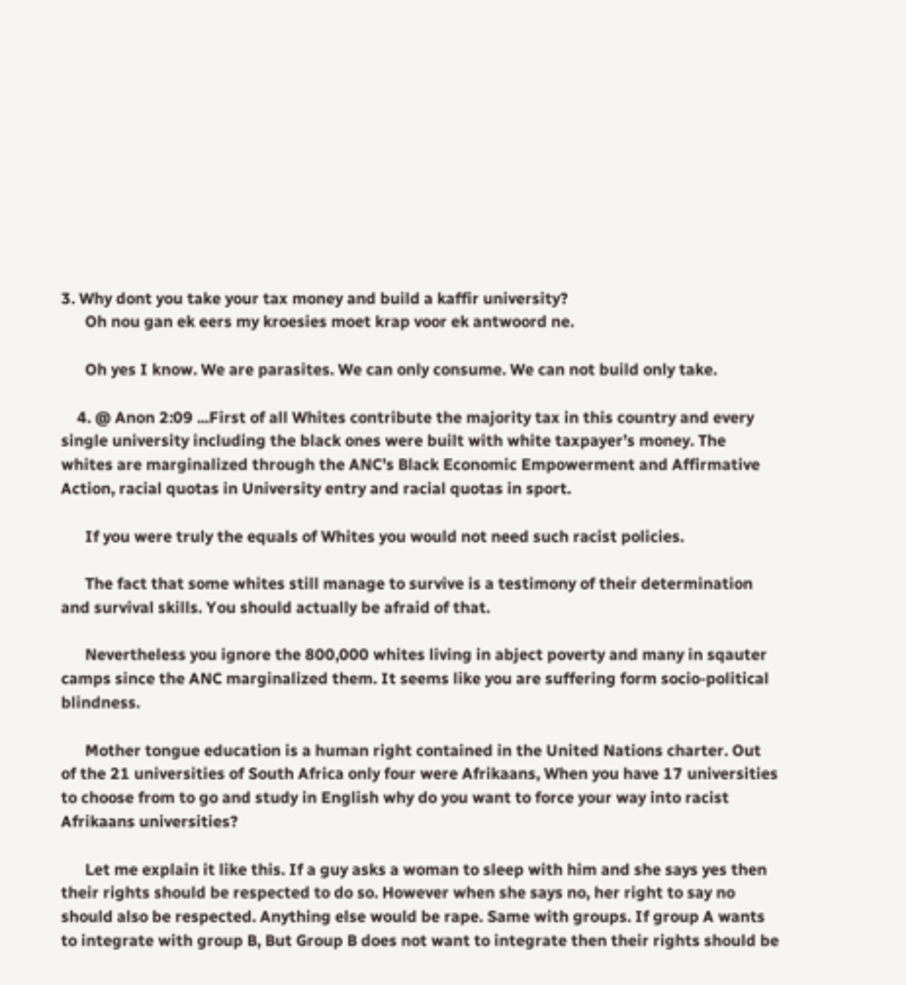3. Why dont you take your tax money and build a kaffir university?
      Oh nou gan ek eers my kroesies moet krap voor ek antwoord ne.

      Oh yes I know. We are parasites. We can only consume. We can not build only take.

    4. @ Anon 2:09 ...First of all Whites contribute the majority tax in this country and every single university including the black ones were built with white taxpayer’s money. The whites are marginalized through the ANC’s Black Economic Empowerment and Affirmative Action, racial quotas in University entry and racial quotas in sport.

      If you were truly the equals of Whites you would not need such racist policies.

      The fact that some whites still manage to survive is a testimony of their determination and survival skills. You should actually be afraid of that.

      Nevertheless you ignore the 800,000 whites living in abject poverty and many in sqauter camps since the ANC marginalized them. It seems like you are suffering form socio-political blindness.

      Mother tongue education is a human right contained in the United Nations charter. Out of the 21 universities of South Africa only four were Afrikaans, When you have 17 universities to choose from to go and study in English why do you want to force your way into racist Afrikaans universities?

      Let me explain it like this. If a guy asks a woman to sleep with him and she says yes then their rights should be respected to do so. However when she says no, her right to say no should also be respected. Anything else would be rape. Same with groups. If group A wants to integrate with group B, But Group B does not want to integrate then their rights should be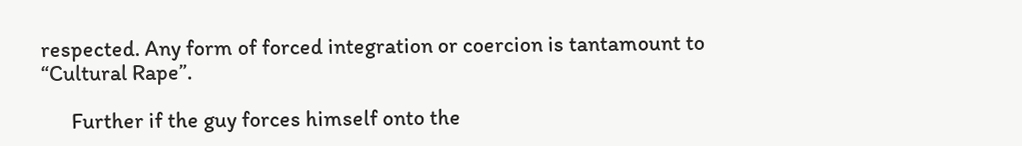respected. Any form of forced integration or coercion is tantamount to “Cultural Rape”.

      Further if the guy forces himself onto the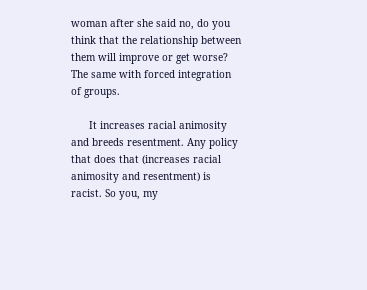woman after she said no, do you think that the relationship between them will improve or get worse? The same with forced integration of groups.

      It increases racial animosity and breeds resentment. Any policy that does that (increases racial animosity and resentment) is racist. So you, my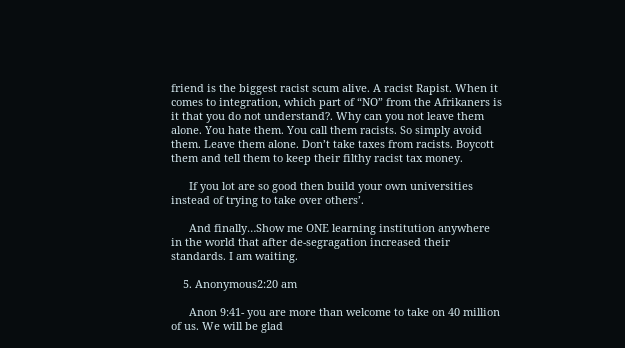friend is the biggest racist scum alive. A racist Rapist. When it comes to integration, which part of “NO” from the Afrikaners is it that you do not understand?. Why can you not leave them alone. You hate them. You call them racists. So simply avoid them. Leave them alone. Don’t take taxes from racists. Boycott them and tell them to keep their filthy racist tax money.

      If you lot are so good then build your own universities instead of trying to take over others’.

      And finally…Show me ONE learning institution anywhere in the world that after de-segragation increased their standards. I am waiting.

    5. Anonymous2:20 am

      Anon 9:41- you are more than welcome to take on 40 million of us. We will be glad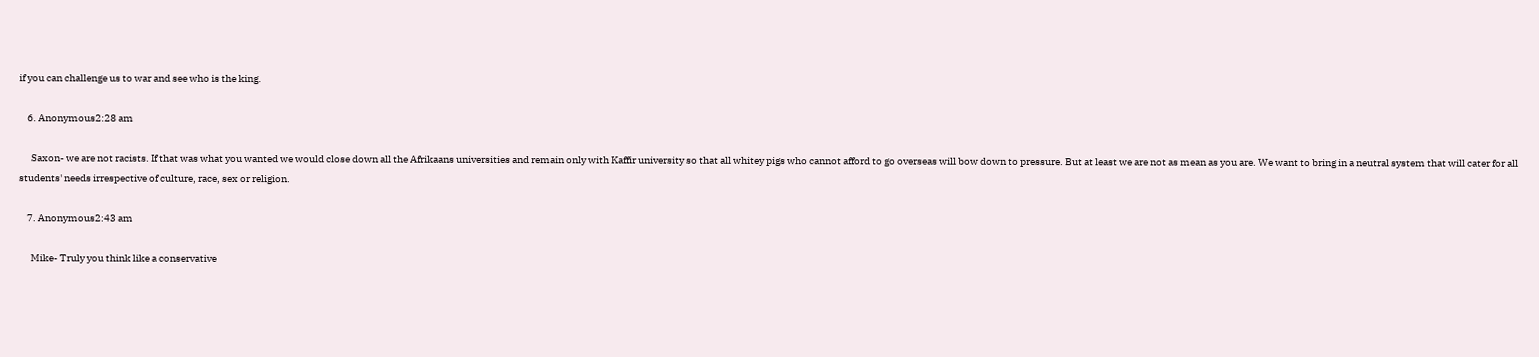if you can challenge us to war and see who is the king.

    6. Anonymous2:28 am

      Saxon- we are not racists. If that was what you wanted we would close down all the Afrikaans universities and remain only with Kaffir university so that all whitey pigs who cannot afford to go overseas will bow down to pressure. But at least we are not as mean as you are. We want to bring in a neutral system that will cater for all students' needs irrespective of culture, race, sex or religion.

    7. Anonymous2:43 am

      Mike- Truly you think like a conservative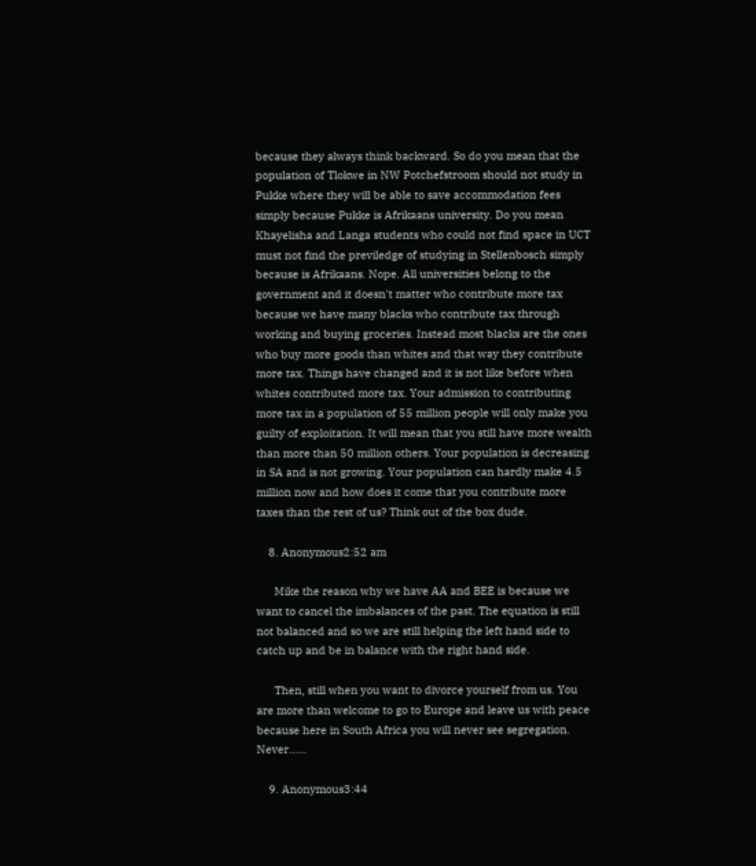because they always think backward. So do you mean that the population of Tlokwe in NW Potchefstroom should not study in Pukke where they will be able to save accommodation fees simply because Pukke is Afrikaans university. Do you mean Khayelisha and Langa students who could not find space in UCT must not find the previledge of studying in Stellenbosch simply because is Afrikaans. Nope. All universities belong to the government and it doesn't matter who contribute more tax because we have many blacks who contribute tax through working and buying groceries. Instead most blacks are the ones who buy more goods than whites and that way they contribute more tax. Things have changed and it is not like before when whites contributed more tax. Your admission to contributing more tax in a population of 55 million people will only make you guilty of exploitation. It will mean that you still have more wealth than more than 50 million others. Your population is decreasing in SA and is not growing. Your population can hardly make 4.5 million now and how does it come that you contribute more taxes than the rest of us? Think out of the box dude.

    8. Anonymous2:52 am

      Mike the reason why we have AA and BEE is because we want to cancel the imbalances of the past. The equation is still not balanced and so we are still helping the left hand side to catch up and be in balance with the right hand side.

      Then, still when you want to divorce yourself from us. You are more than welcome to go to Europe and leave us with peace because here in South Africa you will never see segregation. Never……

    9. Anonymous3:44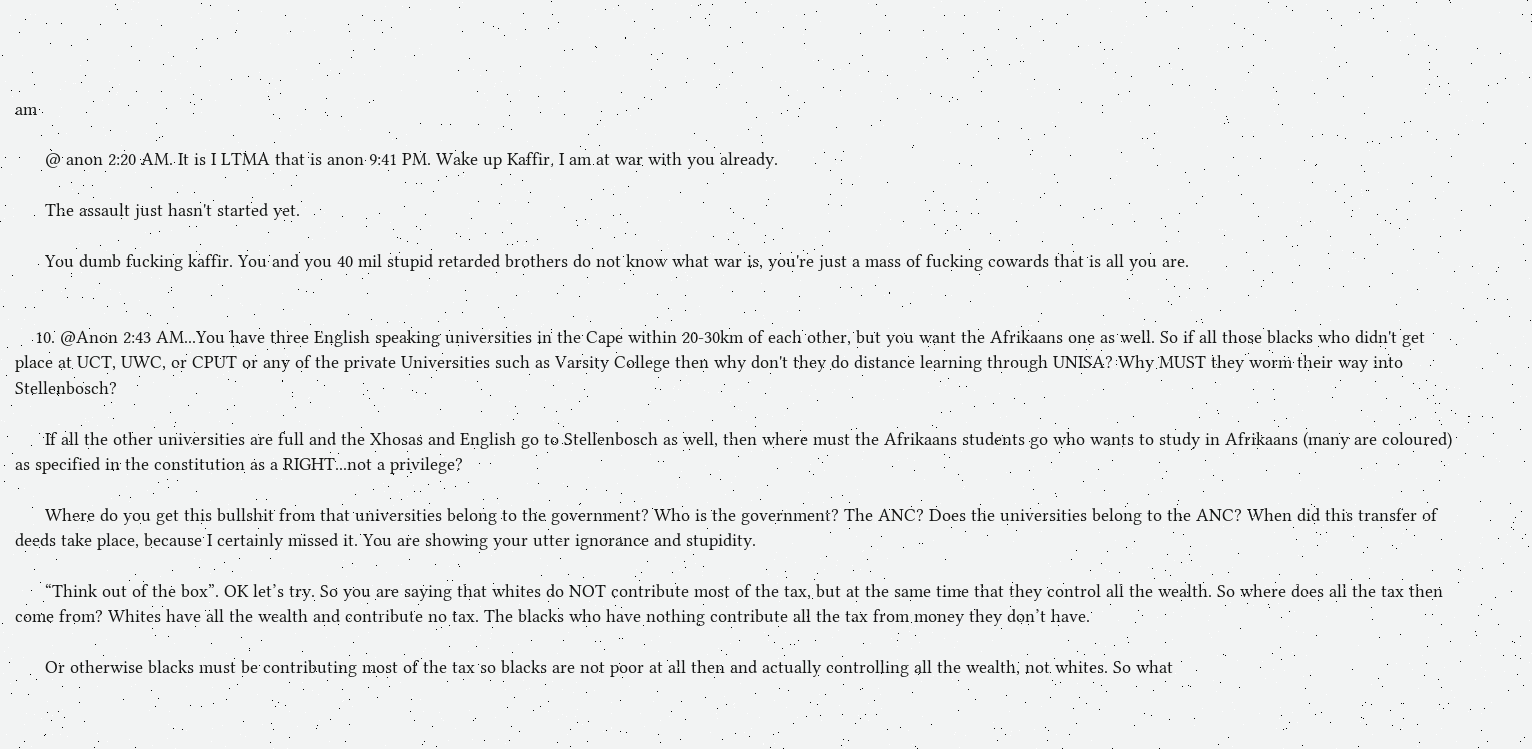am

      @ anon 2:20 AM. It is I LTMA that is anon 9:41 PM. Wake up Kaffir, I am at war with you already.

      The assault just hasn't started yet.

      You dumb fucking kaffir. You and you 40 mil stupid retarded brothers do not know what war is, you're just a mass of fucking cowards that is all you are.


    10. @Anon 2:43 AM...You have three English speaking universities in the Cape within 20-30km of each other, but you want the Afrikaans one as well. So if all those blacks who didn't get place at UCT, UWC, or CPUT or any of the private Universities such as Varsity College then why don't they do distance learning through UNISA? Why MUST they worm their way into Stellenbosch?

      If all the other universities are full and the Xhosas and English go to Stellenbosch as well, then where must the Afrikaans students go who wants to study in Afrikaans (many are coloured) as specified in the constitution as a RIGHT...not a privilege?

      Where do you get this bullshit from that universities belong to the government? Who is the government? The ANC? Does the universities belong to the ANC? When did this transfer of deeds take place, because I certainly missed it. You are showing your utter ignorance and stupidity.

      “Think out of the box”. OK let’s try. So you are saying that whites do NOT contribute most of the tax, but at the same time that they control all the wealth. So where does all the tax then come from? Whites have all the wealth and contribute no tax. The blacks who have nothing contribute all the tax from money they don’t have.

      Or otherwise blacks must be contributing most of the tax so blacks are not poor at all then and actually controlling all the wealth, not whites. So what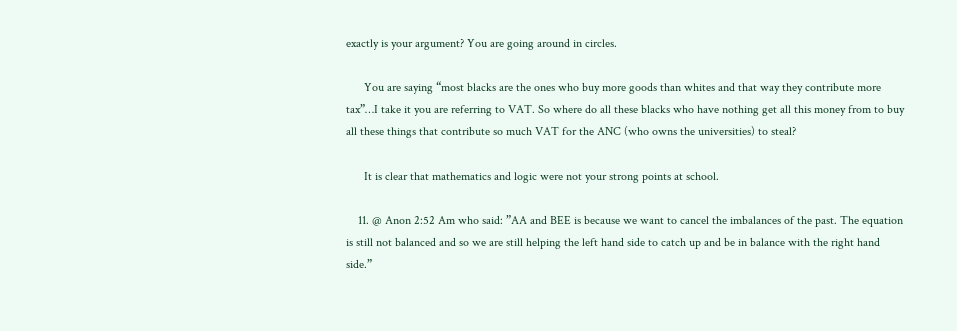exactly is your argument? You are going around in circles.

      You are saying “most blacks are the ones who buy more goods than whites and that way they contribute more tax”…I take it you are referring to VAT. So where do all these blacks who have nothing get all this money from to buy all these things that contribute so much VAT for the ANC (who owns the universities) to steal?

      It is clear that mathematics and logic were not your strong points at school.

    11. @ Anon 2:52 Am who said: ”AA and BEE is because we want to cancel the imbalances of the past. The equation is still not balanced and so we are still helping the left hand side to catch up and be in balance with the right hand side.”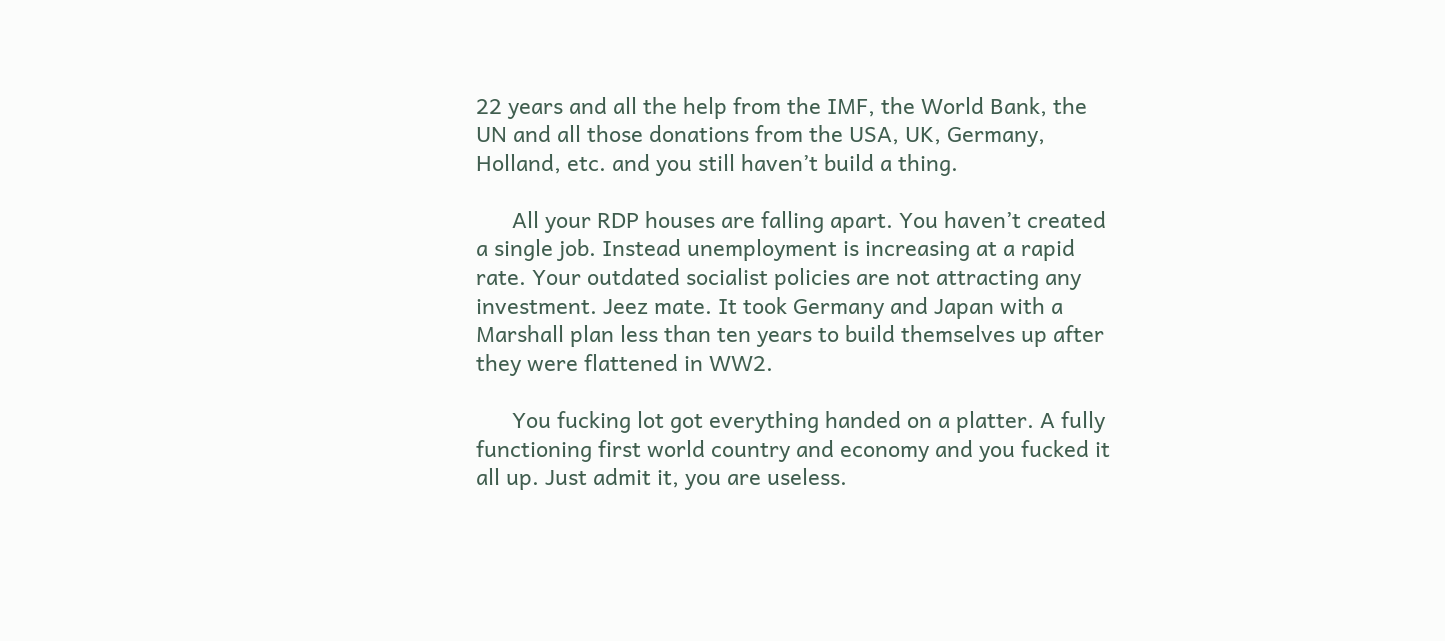22 years and all the help from the IMF, the World Bank, the UN and all those donations from the USA, UK, Germany, Holland, etc. and you still haven’t build a thing.

      All your RDP houses are falling apart. You haven’t created a single job. Instead unemployment is increasing at a rapid rate. Your outdated socialist policies are not attracting any investment. Jeez mate. It took Germany and Japan with a Marshall plan less than ten years to build themselves up after they were flattened in WW2.

      You fucking lot got everything handed on a platter. A fully functioning first world country and economy and you fucked it all up. Just admit it, you are useless.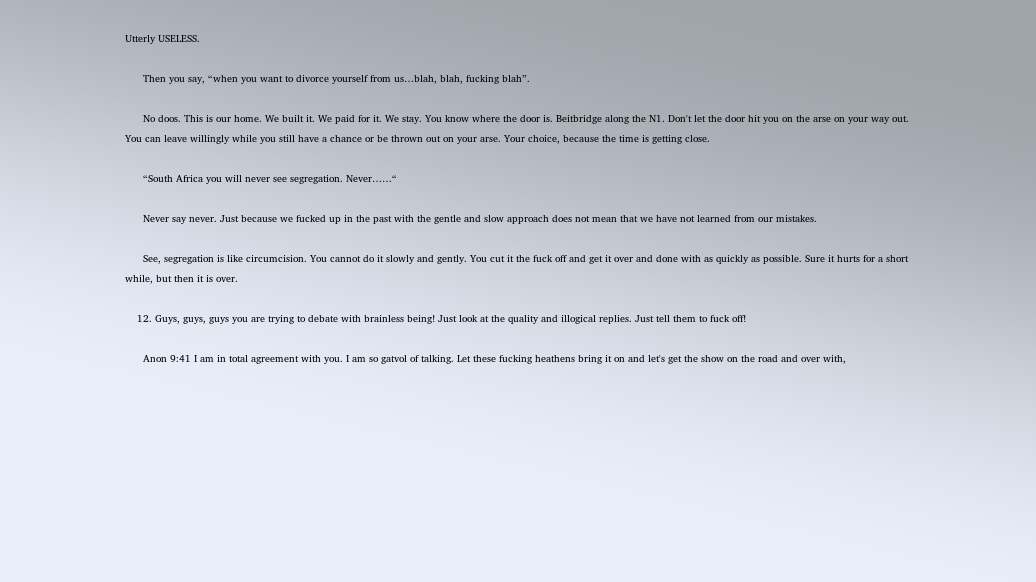Utterly USELESS.

      Then you say, “when you want to divorce yourself from us…blah, blah, fucking blah”.

      No doos. This is our home. We built it. We paid for it. We stay. You know where the door is. Beitbridge along the N1. Don't let the door hit you on the arse on your way out. You can leave willingly while you still have a chance or be thrown out on your arse. Your choice, because the time is getting close.

      “South Africa you will never see segregation. Never……“

      Never say never. Just because we fucked up in the past with the gentle and slow approach does not mean that we have not learned from our mistakes.

      See, segregation is like circumcision. You cannot do it slowly and gently. You cut it the fuck off and get it over and done with as quickly as possible. Sure it hurts for a short while, but then it is over.

    12. Guys, guys, guys you are trying to debate with brainless being! Just look at the quality and illogical replies. Just tell them to fuck off!

      Anon 9:41 I am in total agreement with you. I am so gatvol of talking. Let these fucking heathens bring it on and let's get the show on the road and over with,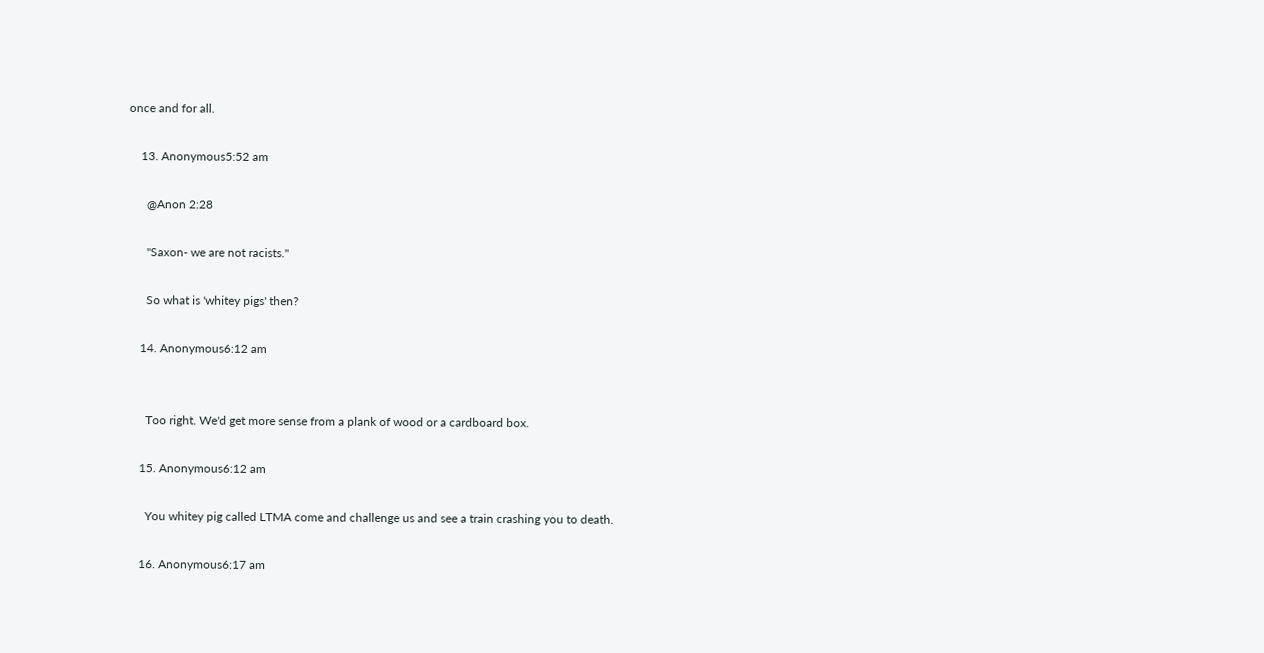once and for all.

    13. Anonymous5:52 am

      @Anon 2:28

      "Saxon- we are not racists."

      So what is 'whitey pigs' then?

    14. Anonymous6:12 am


      Too right. We'd get more sense from a plank of wood or a cardboard box.

    15. Anonymous6:12 am

      You whitey pig called LTMA come and challenge us and see a train crashing you to death.

    16. Anonymous6:17 am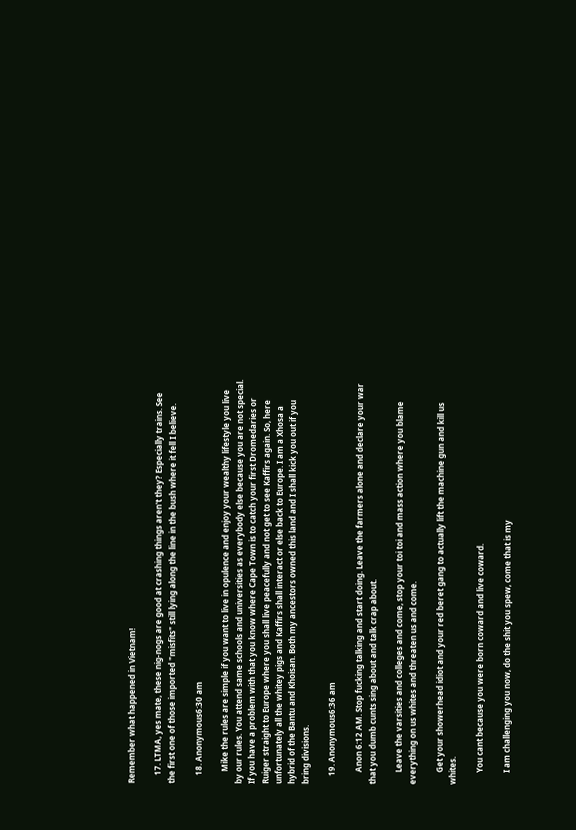Remember what happened in Vietnam!

    17. LTMA, yes mate, these nig-nogs are good at crashing things aren't they? Especially trains. See the first one of those imported "misfits" still lying along the line in the bush where it fell I believe.

    18. Anonymous6:30 am

      Mike the rules are simple if you want to live in opulence and enjoy your wealthy lifestyle you live by our rules. You attend same schools and universities as everybody else because you are not special. If you have a problem with that you know where Cape Town is to catch your first Dromedaries or Ruiger straight to Europe where you shall live peacefully and not get to see Kaffirs again. So, here unfortunately all the whitey pigs and Kaffirs shall interact or else back to Europe. I am a Xhosa a hybrid of the Bantu and Khoisan. Both my ancestors owned this land and I shall kick you out if you bring divisions.

    19. Anonymous6:36 am

      Anon 6:12 AM. Stop fucking talking and start doing. Leave the farmers alone and declare your war that you dumb cunts sing about and talk crap about.

      Leave the varsities and colleges and come, stop your toi toi and mass action where you blame everything on us whites and threaten us and come.

      Get your showerhead idiot and your red beret gang to actually lift the machine gun and kill us whites.

      You cant because you were born coward and live coward.

      I am challenging you now, do the shit you spew, come that is my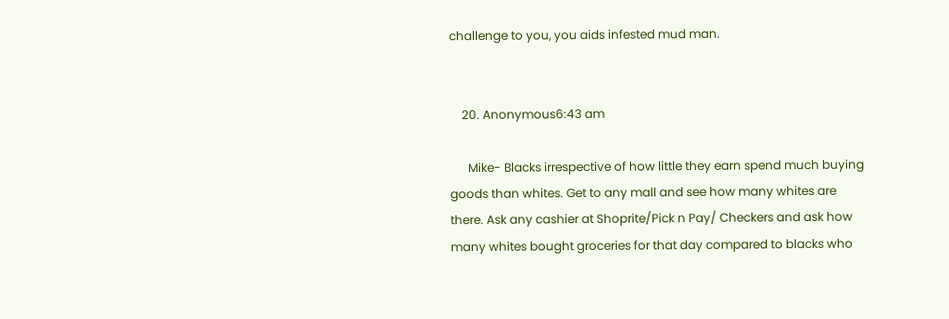challenge to you, you aids infested mud man.


    20. Anonymous6:43 am

      Mike- Blacks irrespective of how little they earn spend much buying goods than whites. Get to any mall and see how many whites are there. Ask any cashier at Shoprite/Pick n Pay/ Checkers and ask how many whites bought groceries for that day compared to blacks who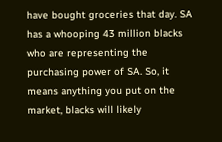have bought groceries that day. SA has a whooping 43 million blacks who are representing the purchasing power of SA. So, it means anything you put on the market, blacks will likely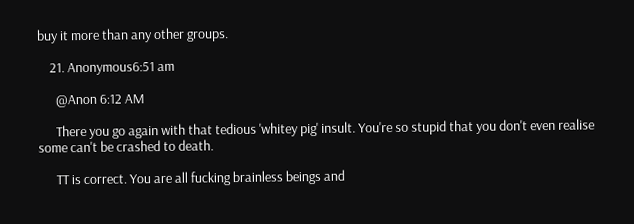buy it more than any other groups.

    21. Anonymous6:51 am

      @Anon 6:12 AM

      There you go again with that tedious 'whitey pig' insult. You're so stupid that you don't even realise some can't be crashed to death.

      TT is correct. You are all fucking brainless beings and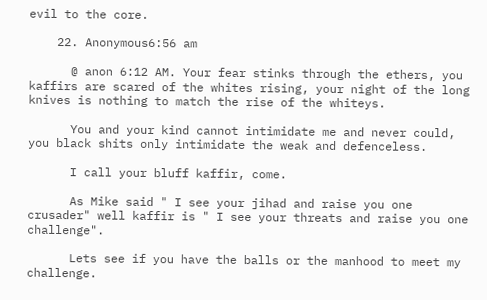evil to the core.

    22. Anonymous6:56 am

      @ anon 6:12 AM. Your fear stinks through the ethers, you kaffirs are scared of the whites rising, your night of the long knives is nothing to match the rise of the whiteys.

      You and your kind cannot intimidate me and never could, you black shits only intimidate the weak and defenceless.

      I call your bluff kaffir, come.

      As Mike said " I see your jihad and raise you one crusader" well kaffir is " I see your threats and raise you one challenge".

      Lets see if you have the balls or the manhood to meet my challenge.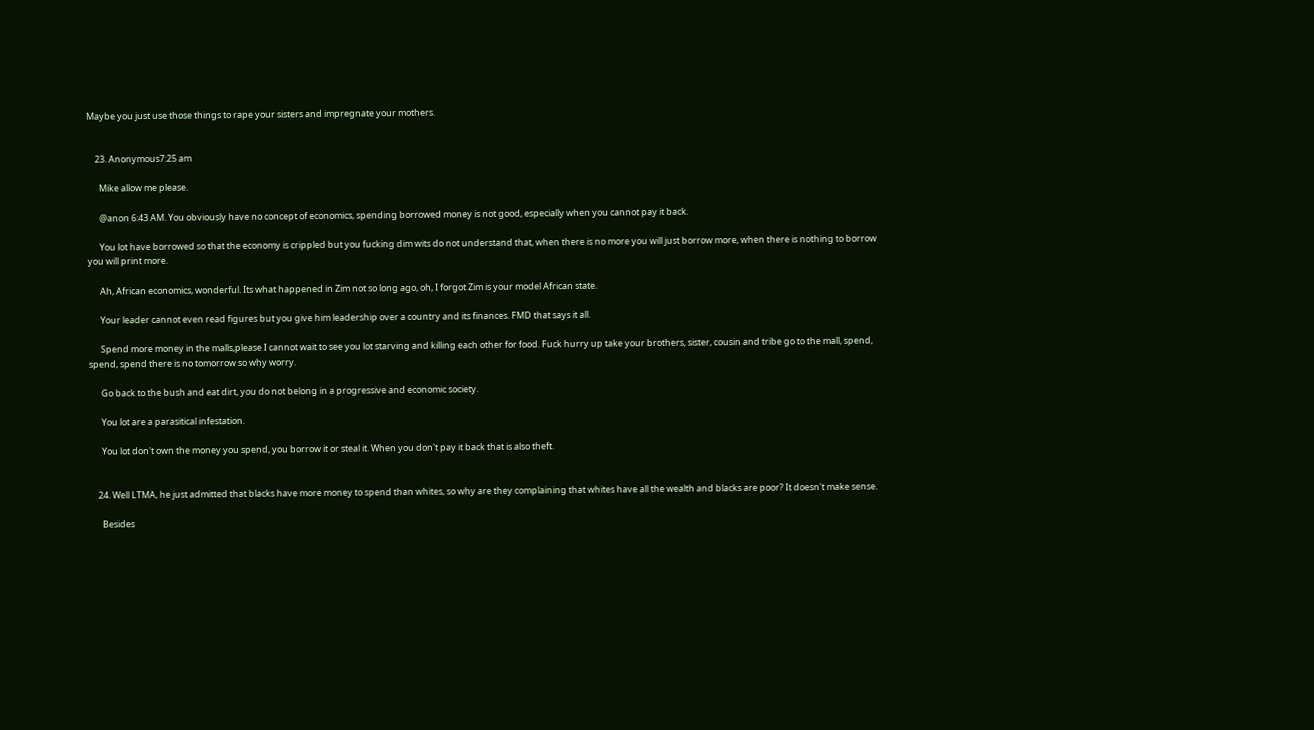Maybe you just use those things to rape your sisters and impregnate your mothers.


    23. Anonymous7:25 am

      Mike allow me please.

      @anon 6:43 AM. You obviously have no concept of economics, spending borrowed money is not good, especially when you cannot pay it back.

      You lot have borrowed so that the economy is crippled but you fucking dim wits do not understand that, when there is no more you will just borrow more, when there is nothing to borrow you will print more.

      Ah, African economics, wonderful. Its what happened in Zim not so long ago, oh, I forgot Zim is your model African state.

      Your leader cannot even read figures but you give him leadership over a country and its finances. FMD that says it all.

      Spend more money in the malls,please I cannot wait to see you lot starving and killing each other for food. Fuck hurry up take your brothers, sister, cousin and tribe go to the mall, spend, spend, spend there is no tomorrow so why worry.

      Go back to the bush and eat dirt, you do not belong in a progressive and economic society.

      You lot are a parasitical infestation.

      You lot don't own the money you spend, you borrow it or steal it. When you don't pay it back that is also theft.


    24. Well LTMA, he just admitted that blacks have more money to spend than whites, so why are they complaining that whites have all the wealth and blacks are poor? It doesn't make sense.

      Besides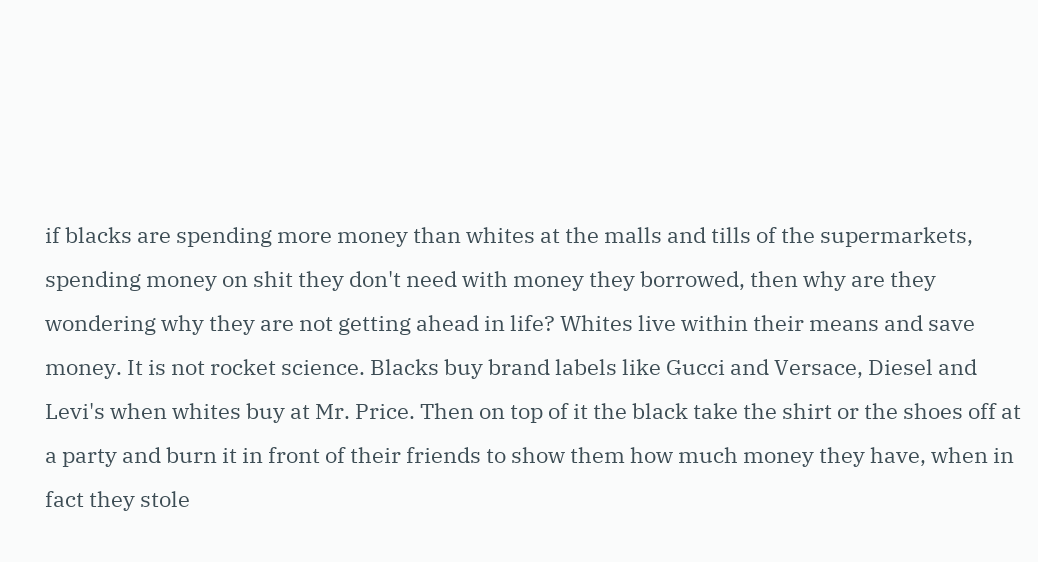if blacks are spending more money than whites at the malls and tills of the supermarkets, spending money on shit they don't need with money they borrowed, then why are they wondering why they are not getting ahead in life? Whites live within their means and save money. It is not rocket science. Blacks buy brand labels like Gucci and Versace, Diesel and Levi's when whites buy at Mr. Price. Then on top of it the black take the shirt or the shoes off at a party and burn it in front of their friends to show them how much money they have, when in fact they stole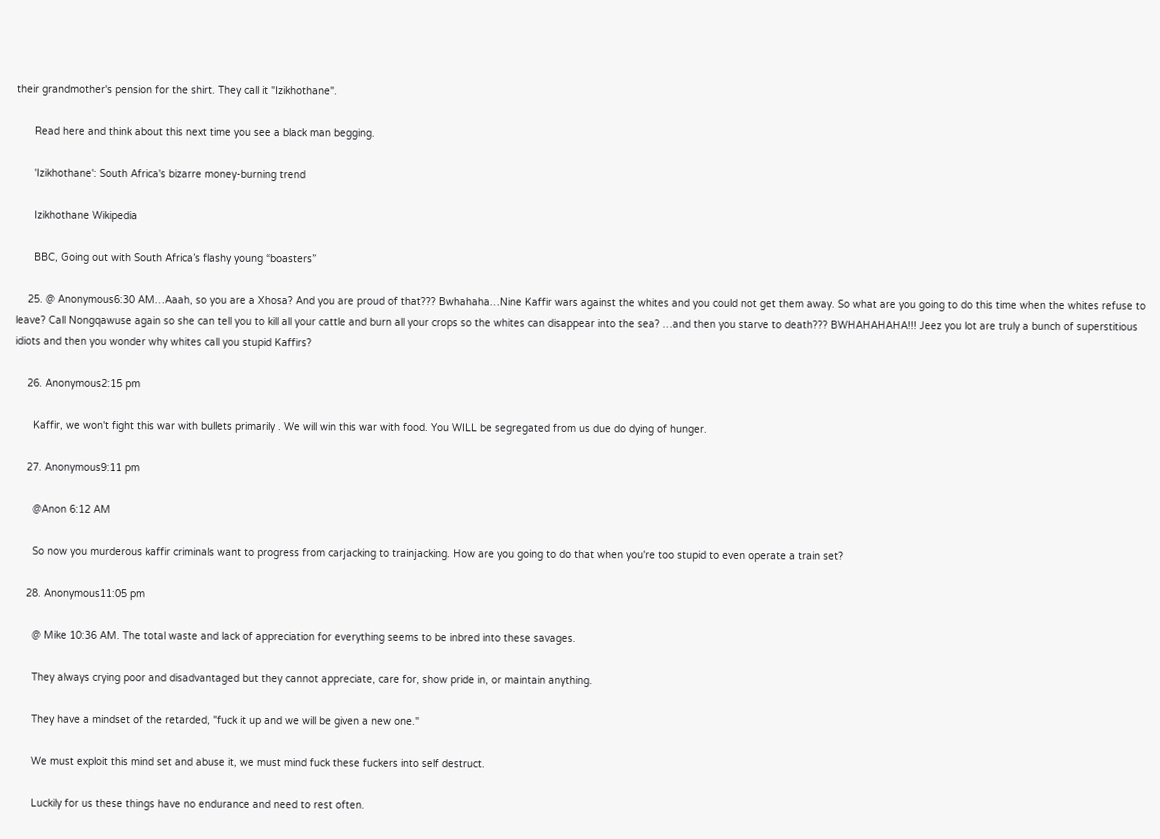their grandmother's pension for the shirt. They call it "Izikhothane".

      Read here and think about this next time you see a black man begging.

      'Izikhothane': South Africa's bizarre money-burning trend

      Izikhothane Wikipedia

      BBC, Going out with South Africa’s flashy young “boasters”

    25. @ Anonymous6:30 AM…Aaah, so you are a Xhosa? And you are proud of that??? Bwhahaha…Nine Kaffir wars against the whites and you could not get them away. So what are you going to do this time when the whites refuse to leave? Call Nongqawuse again so she can tell you to kill all your cattle and burn all your crops so the whites can disappear into the sea? …and then you starve to death??? BWHAHAHAHA!!! Jeez you lot are truly a bunch of superstitious idiots and then you wonder why whites call you stupid Kaffirs?

    26. Anonymous2:15 pm

      Kaffir, we won't fight this war with bullets primarily . We will win this war with food. You WILL be segregated from us due do dying of hunger.

    27. Anonymous9:11 pm

      @Anon 6:12 AM

      So now you murderous kaffir criminals want to progress from carjacking to trainjacking. How are you going to do that when you're too stupid to even operate a train set?

    28. Anonymous11:05 pm

      @ Mike 10:36 AM. The total waste and lack of appreciation for everything seems to be inbred into these savages.

      They always crying poor and disadvantaged but they cannot appreciate, care for, show pride in, or maintain anything.

      They have a mindset of the retarded, "fuck it up and we will be given a new one."

      We must exploit this mind set and abuse it, we must mind fuck these fuckers into self destruct.

      Luckily for us these things have no endurance and need to rest often.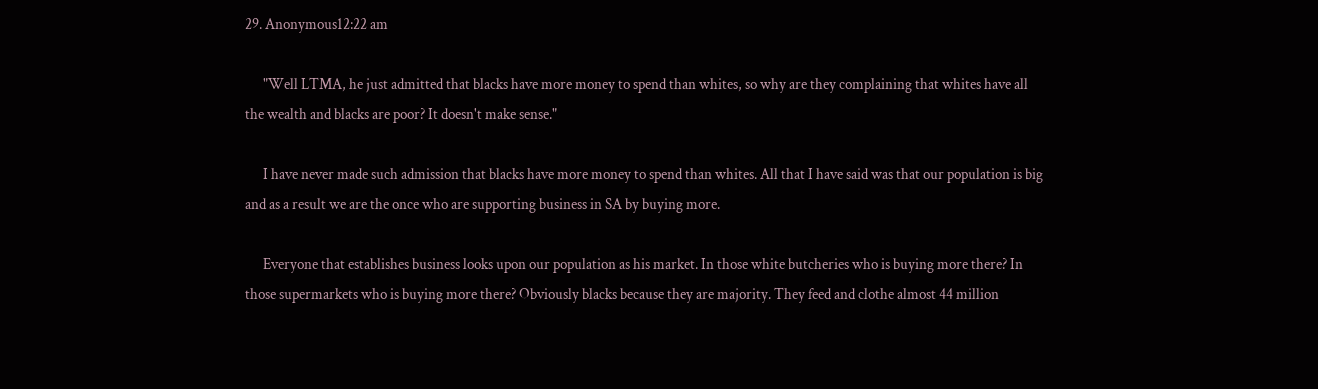29. Anonymous12:22 am

      "Well LTMA, he just admitted that blacks have more money to spend than whites, so why are they complaining that whites have all the wealth and blacks are poor? It doesn't make sense."

      I have never made such admission that blacks have more money to spend than whites. All that I have said was that our population is big and as a result we are the once who are supporting business in SA by buying more.

      Everyone that establishes business looks upon our population as his market. In those white butcheries who is buying more there? In those supermarkets who is buying more there? Obviously blacks because they are majority. They feed and clothe almost 44 million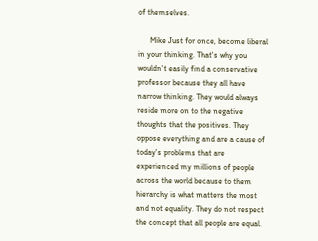of themselves.

      Mike Just for once, become liberal in your thinking. That's why you wouldn't easily find a conservative professor because they all have narrow thinking. They would always reside more on to the negative thoughts that the positives. They oppose everything and are a cause of today's problems that are experienced my millions of people across the world because to them hierarchy is what matters the most and not equality. They do not respect the concept that all people are equal.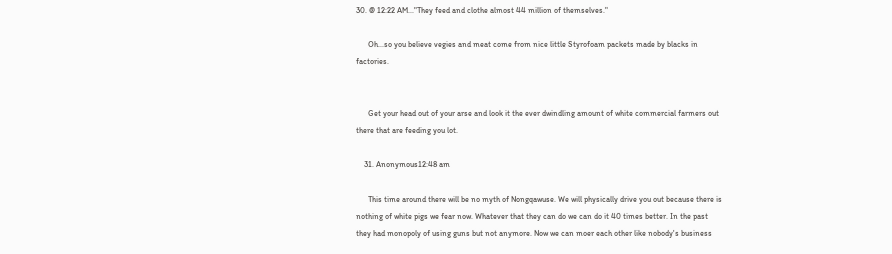30. @ 12:22 AM..."They feed and clothe almost 44 million of themselves."

      Oh...so you believe vegies and meat come from nice little Styrofoam packets made by blacks in factories.


      Get your head out of your arse and look it the ever dwindling amount of white commercial farmers out there that are feeding you lot.

    31. Anonymous12:48 am

      This time around there will be no myth of Nongqawuse. We will physically drive you out because there is nothing of white pigs we fear now. Whatever that they can do we can do it 40 times better. In the past they had monopoly of using guns but not anymore. Now we can moer each other like nobody's business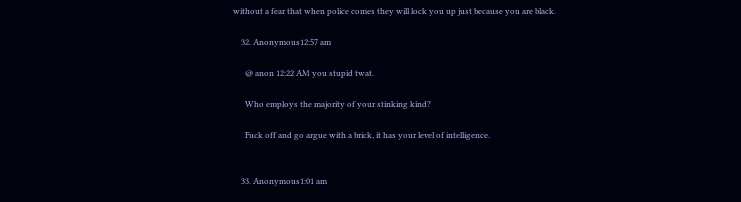without a fear that when police comes they will lock you up just because you are black.

    32. Anonymous12:57 am

      @ anon 12:22 AM you stupid twat.

      Who employs the majority of your stinking kind?

      Fuck off and go argue with a brick, it has your level of intelligence.


    33. Anonymous1:01 am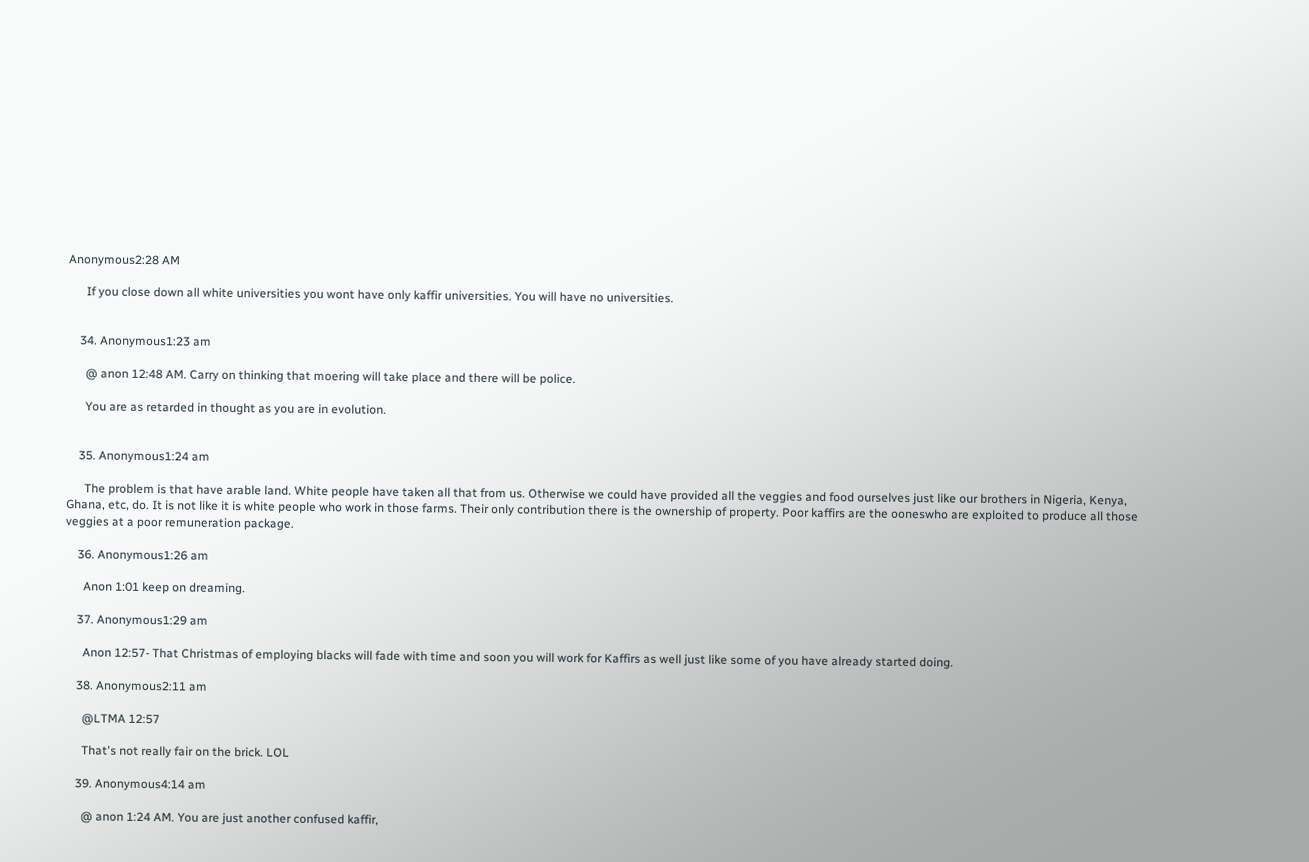Anonymous2:28 AM

      If you close down all white universities you wont have only kaffir universities. You will have no universities.


    34. Anonymous1:23 am

      @ anon 12:48 AM. Carry on thinking that moering will take place and there will be police.

      You are as retarded in thought as you are in evolution.


    35. Anonymous1:24 am

      The problem is that have arable land. White people have taken all that from us. Otherwise we could have provided all the veggies and food ourselves just like our brothers in Nigeria, Kenya, Ghana, etc, do. It is not like it is white people who work in those farms. Their only contribution there is the ownership of property. Poor kaffirs are the ooneswho are exploited to produce all those veggies at a poor remuneration package.

    36. Anonymous1:26 am

      Anon 1:01 keep on dreaming.

    37. Anonymous1:29 am

      Anon 12:57- That Christmas of employing blacks will fade with time and soon you will work for Kaffirs as well just like some of you have already started doing.

    38. Anonymous2:11 am

      @LTMA 12:57

      That's not really fair on the brick. LOL

    39. Anonymous4:14 am

      @ anon 1:24 AM. You are just another confused kaffir,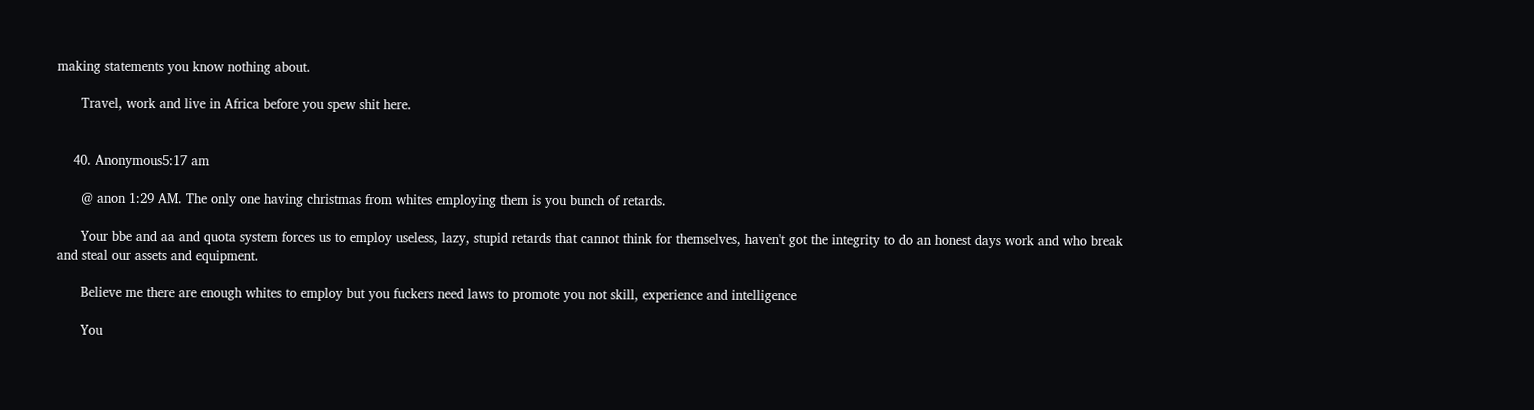making statements you know nothing about.

      Travel, work and live in Africa before you spew shit here.


    40. Anonymous5:17 am

      @ anon 1:29 AM. The only one having christmas from whites employing them is you bunch of retards.

      Your bbe and aa and quota system forces us to employ useless, lazy, stupid retards that cannot think for themselves, haven't got the integrity to do an honest days work and who break and steal our assets and equipment.

      Believe me there are enough whites to employ but you fuckers need laws to promote you not skill, experience and intelligence

      You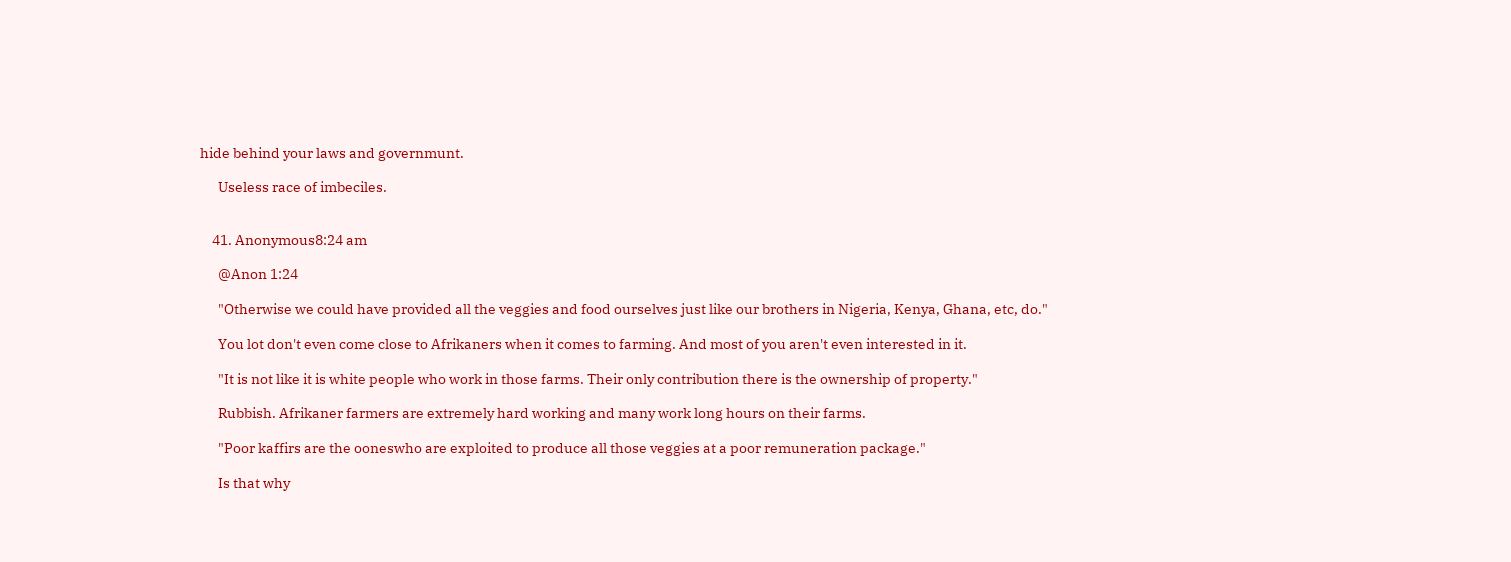hide behind your laws and governmunt.

      Useless race of imbeciles.


    41. Anonymous8:24 am

      @Anon 1:24

      "Otherwise we could have provided all the veggies and food ourselves just like our brothers in Nigeria, Kenya, Ghana, etc, do."

      You lot don't even come close to Afrikaners when it comes to farming. And most of you aren't even interested in it.

      "It is not like it is white people who work in those farms. Their only contribution there is the ownership of property."

      Rubbish. Afrikaner farmers are extremely hard working and many work long hours on their farms.

      "Poor kaffirs are the ooneswho are exploited to produce all those veggies at a poor remuneration package."

      Is that why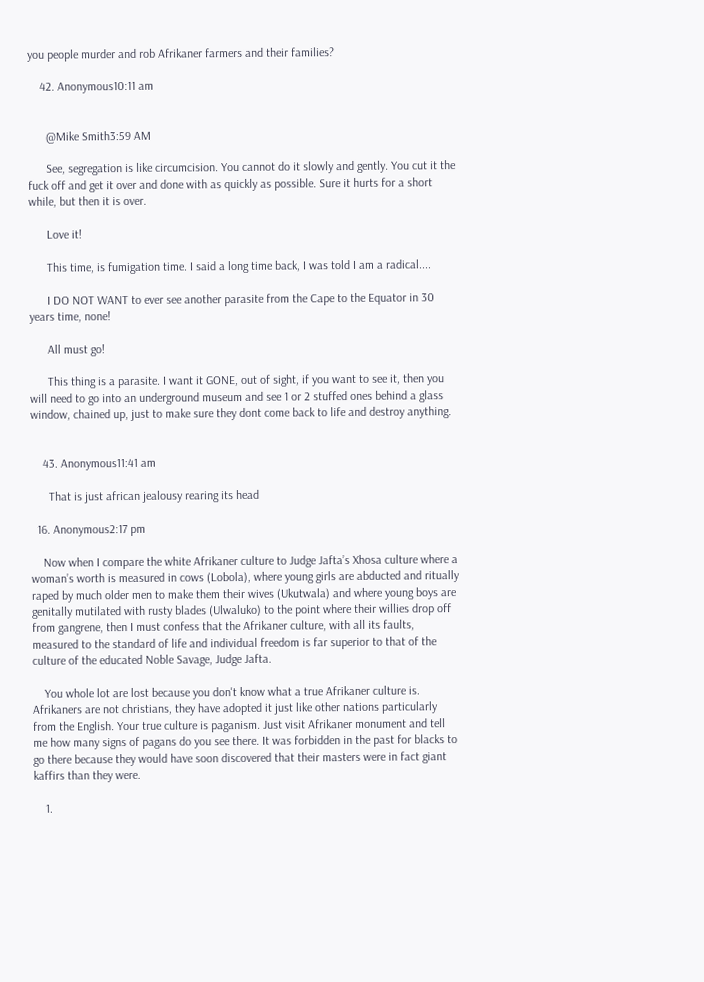you people murder and rob Afrikaner farmers and their families?

    42. Anonymous10:11 am


      @Mike Smith3:59 AM

      See, segregation is like circumcision. You cannot do it slowly and gently. You cut it the fuck off and get it over and done with as quickly as possible. Sure it hurts for a short while, but then it is over.

      Love it!

      This time, is fumigation time. I said a long time back, I was told I am a radical....

      I DO NOT WANT to ever see another parasite from the Cape to the Equator in 30 years time, none!

      All must go!

      This thing is a parasite. I want it GONE, out of sight, if you want to see it, then you will need to go into an underground museum and see 1 or 2 stuffed ones behind a glass window, chained up, just to make sure they dont come back to life and destroy anything.


    43. Anonymous11:41 am

      That is just african jealousy rearing its head

  16. Anonymous2:17 pm

    Now when I compare the white Afrikaner culture to Judge Jafta’s Xhosa culture where a woman’s worth is measured in cows (Lobola), where young girls are abducted and ritually raped by much older men to make them their wives (Ukutwala) and where young boys are genitally mutilated with rusty blades (Ulwaluko) to the point where their willies drop off from gangrene, then I must confess that the Afrikaner culture, with all its faults, measured to the standard of life and individual freedom is far superior to that of the culture of the educated Noble Savage, Judge Jafta.

    You whole lot are lost because you don't know what a true Afrikaner culture is. Afrikaners are not christians, they have adopted it just like other nations particularly from the English. Your true culture is paganism. Just visit Afrikaner monument and tell me how many signs of pagans do you see there. It was forbidden in the past for blacks to go there because they would have soon discovered that their masters were in fact giant kaffirs than they were.

    1.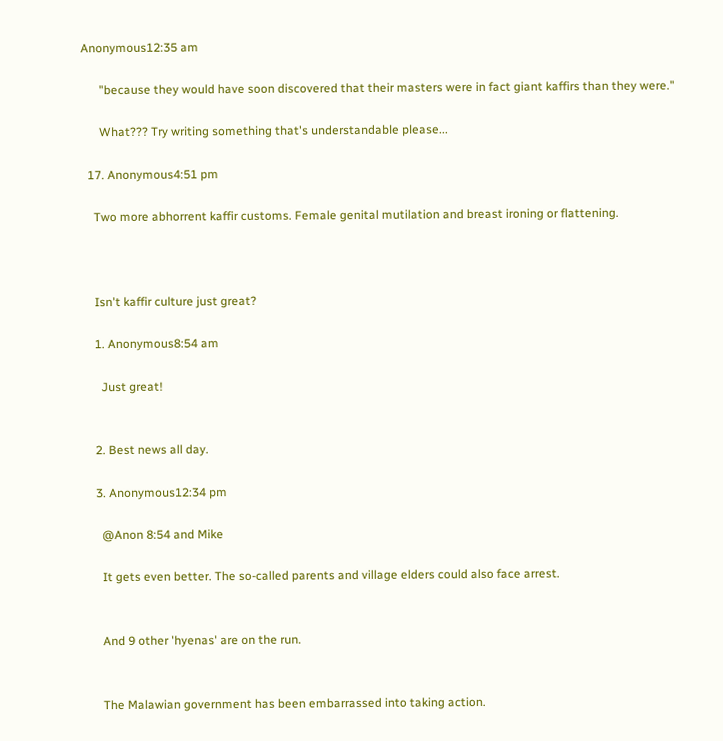Anonymous12:35 am

      "because they would have soon discovered that their masters were in fact giant kaffirs than they were."

      What??? Try writing something that's understandable please...

  17. Anonymous4:51 pm

    Two more abhorrent kaffir customs. Female genital mutilation and breast ironing or flattening.



    Isn't kaffir culture just great?

    1. Anonymous8:54 am

      Just great!


    2. Best news all day.

    3. Anonymous12:34 pm

      @Anon 8:54 and Mike

      It gets even better. The so-called parents and village elders could also face arrest.


      And 9 other 'hyenas' are on the run.


      The Malawian government has been embarrassed into taking action.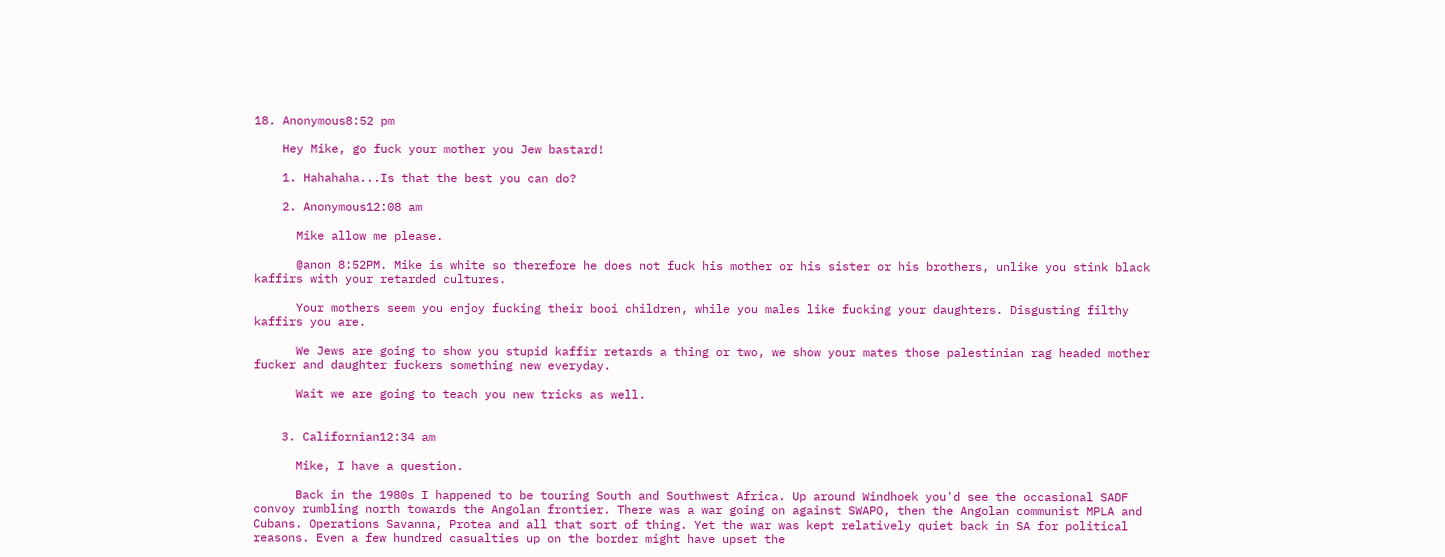18. Anonymous8:52 pm

    Hey Mike, go fuck your mother you Jew bastard!

    1. Hahahaha...Is that the best you can do?

    2. Anonymous12:08 am

      Mike allow me please.

      @anon 8:52PM. Mike is white so therefore he does not fuck his mother or his sister or his brothers, unlike you stink black kaffirs with your retarded cultures.

      Your mothers seem you enjoy fucking their booi children, while you males like fucking your daughters. Disgusting filthy kaffirs you are.

      We Jews are going to show you stupid kaffir retards a thing or two, we show your mates those palestinian rag headed mother fucker and daughter fuckers something new everyday.

      Wait we are going to teach you new tricks as well.


    3. Californian12:34 am

      Mike, I have a question.

      Back in the 1980s I happened to be touring South and Southwest Africa. Up around Windhoek you'd see the occasional SADF convoy rumbling north towards the Angolan frontier. There was a war going on against SWAPO, then the Angolan communist MPLA and Cubans. Operations Savanna, Protea and all that sort of thing. Yet the war was kept relatively quiet back in SA for political reasons. Even a few hundred casualties up on the border might have upset the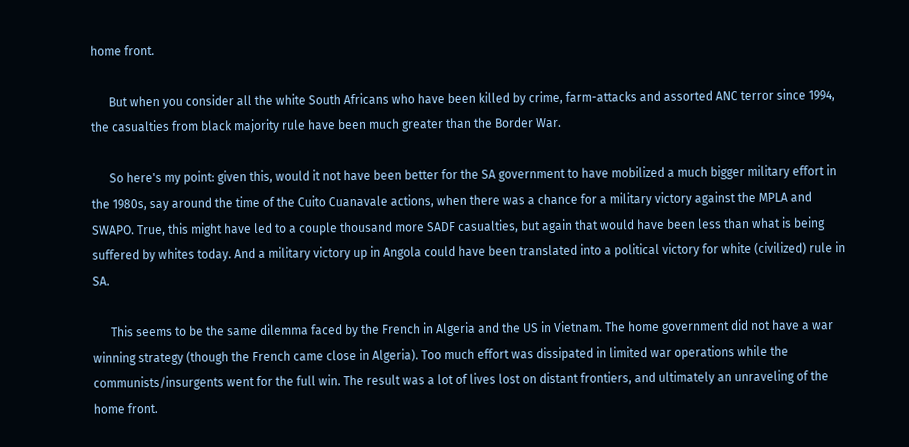home front.

      But when you consider all the white South Africans who have been killed by crime, farm-attacks and assorted ANC terror since 1994, the casualties from black majority rule have been much greater than the Border War.

      So here's my point: given this, would it not have been better for the SA government to have mobilized a much bigger military effort in the 1980s, say around the time of the Cuito Cuanavale actions, when there was a chance for a military victory against the MPLA and SWAPO. True, this might have led to a couple thousand more SADF casualties, but again that would have been less than what is being suffered by whites today. And a military victory up in Angola could have been translated into a political victory for white (civilized) rule in SA.

      This seems to be the same dilemma faced by the French in Algeria and the US in Vietnam. The home government did not have a war winning strategy (though the French came close in Algeria). Too much effort was dissipated in limited war operations while the communists/insurgents went for the full win. The result was a lot of lives lost on distant frontiers, and ultimately an unraveling of the home front.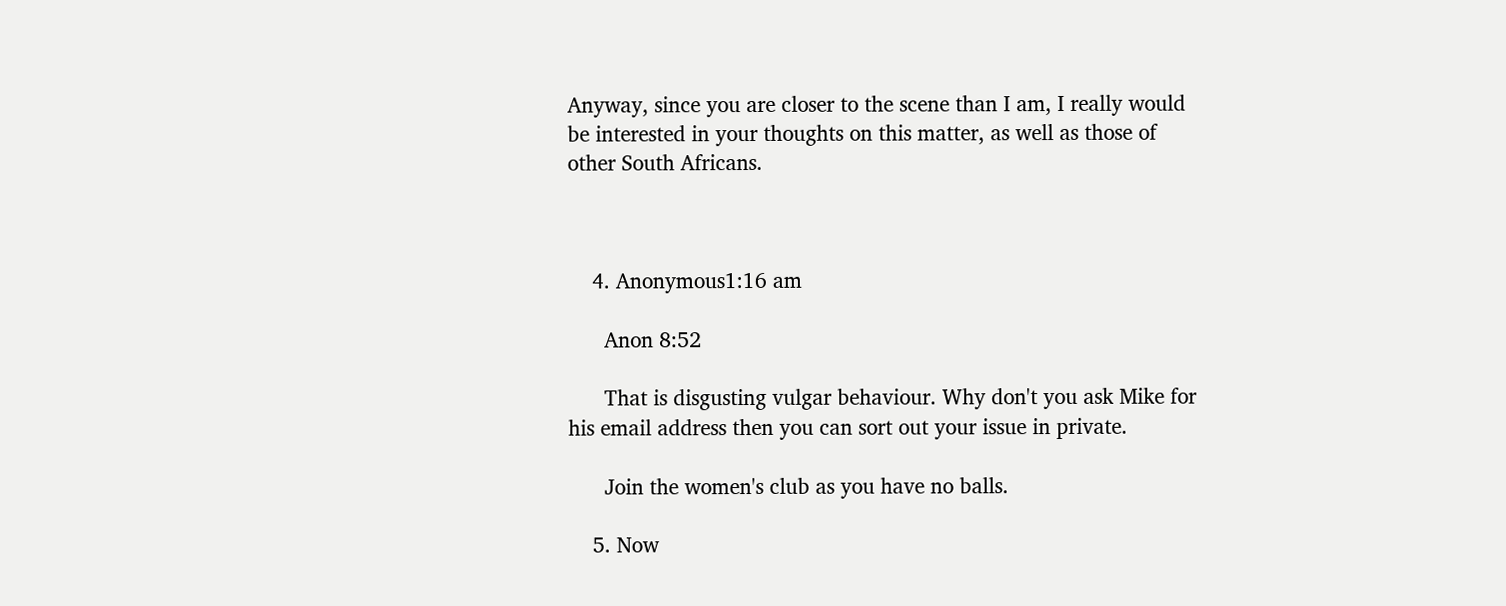Anyway, since you are closer to the scene than I am, I really would be interested in your thoughts on this matter, as well as those of other South Africans.



    4. Anonymous1:16 am

      Anon 8:52

      That is disgusting vulgar behaviour. Why don't you ask Mike for his email address then you can sort out your issue in private.

      Join the women's club as you have no balls.

    5. Now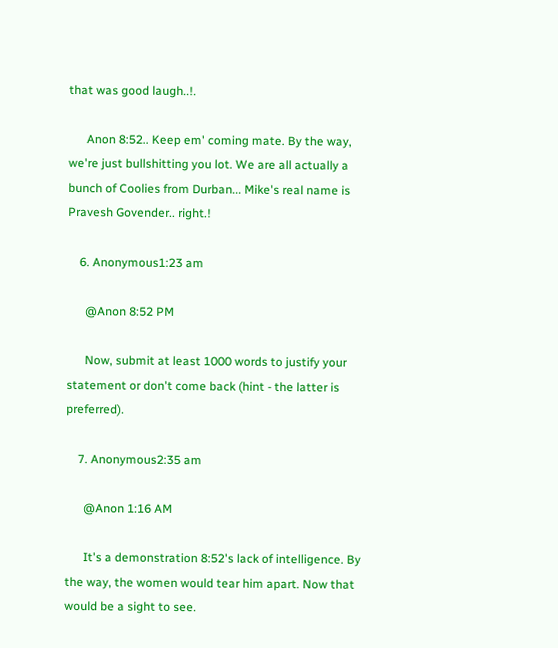that was good laugh..!.

      Anon 8:52.. Keep em' coming mate. By the way, we're just bullshitting you lot. We are all actually a bunch of Coolies from Durban... Mike's real name is Pravesh Govender.. right.!

    6. Anonymous1:23 am

      @Anon 8:52 PM

      Now, submit at least 1000 words to justify your statement or don't come back (hint - the latter is preferred).

    7. Anonymous2:35 am

      @Anon 1:16 AM

      It's a demonstration 8:52's lack of intelligence. By the way, the women would tear him apart. Now that would be a sight to see.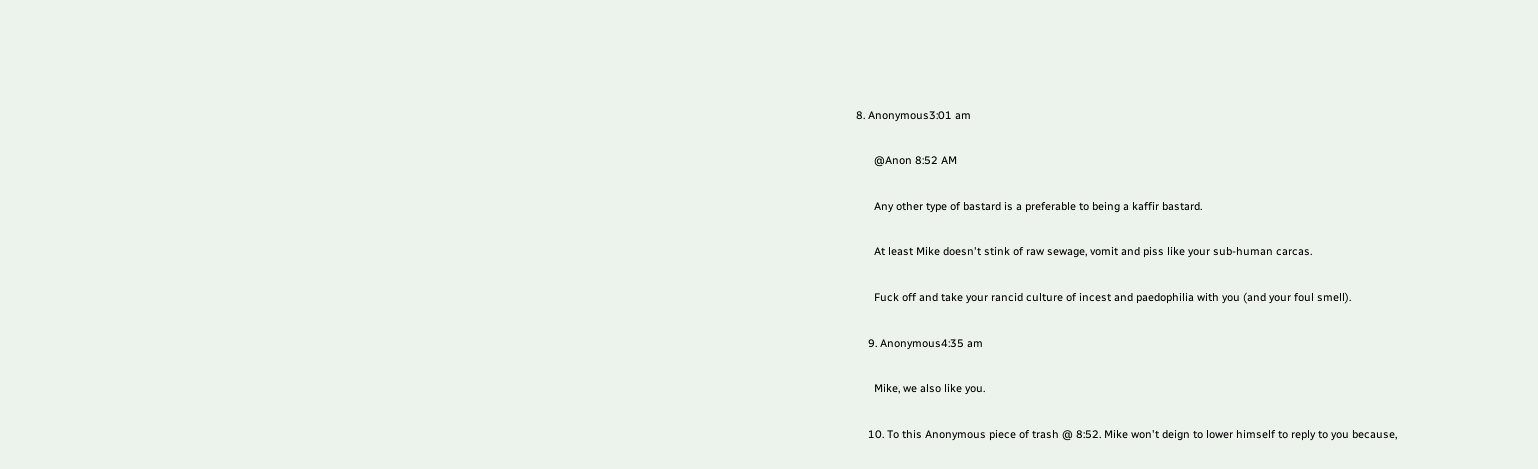8. Anonymous3:01 am

      @Anon 8:52 AM

      Any other type of bastard is a preferable to being a kaffir bastard.

      At least Mike doesn't stink of raw sewage, vomit and piss like your sub-human carcas.

      Fuck off and take your rancid culture of incest and paedophilia with you (and your foul smell).

    9. Anonymous4:35 am

      Mike, we also like you.

    10. To this Anonymous piece of trash @ 8:52. Mike won't deign to lower himself to reply to you because,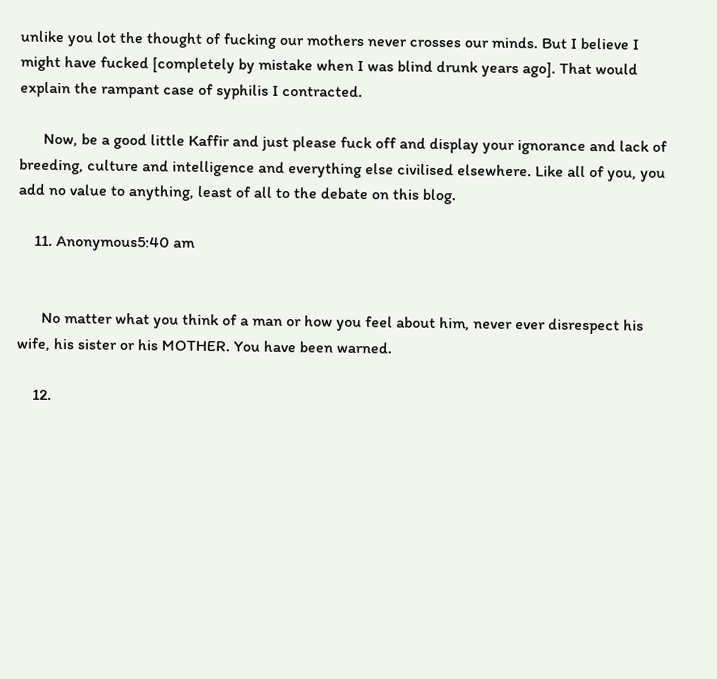unlike you lot the thought of fucking our mothers never crosses our minds. But I believe I might have fucked [completely by mistake when I was blind drunk years ago]. That would explain the rampant case of syphilis I contracted.

      Now, be a good little Kaffir and just please fuck off and display your ignorance and lack of breeding, culture and intelligence and everything else civilised elsewhere. Like all of you, you add no value to anything, least of all to the debate on this blog.

    11. Anonymous5:40 am


      No matter what you think of a man or how you feel about him, never ever disrespect his wife, his sister or his MOTHER. You have been warned.

    12.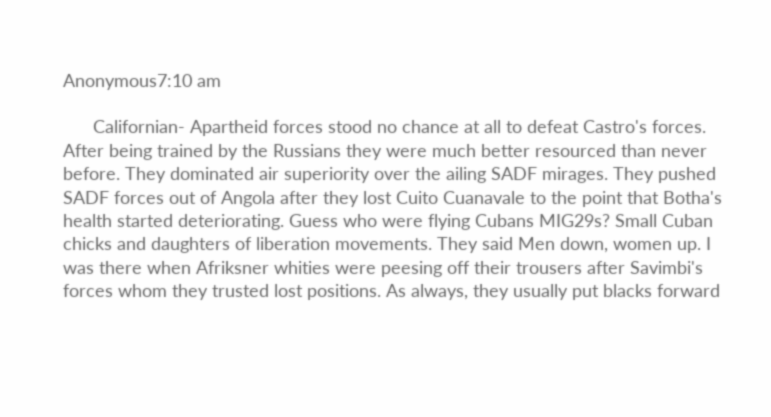Anonymous7:10 am

      Californian- Apartheid forces stood no chance at all to defeat Castro's forces. After being trained by the Russians they were much better resourced than never before. They dominated air superiority over the ailing SADF mirages. They pushed SADF forces out of Angola after they lost Cuito Cuanavale to the point that Botha's health started deteriorating. Guess who were flying Cubans MIG29s? Small Cuban chicks and daughters of liberation movements. They said Men down, women up. I was there when Afriksner whities were peesing off their trousers after Savimbi's forces whom they trusted lost positions. As always, they usually put blacks forward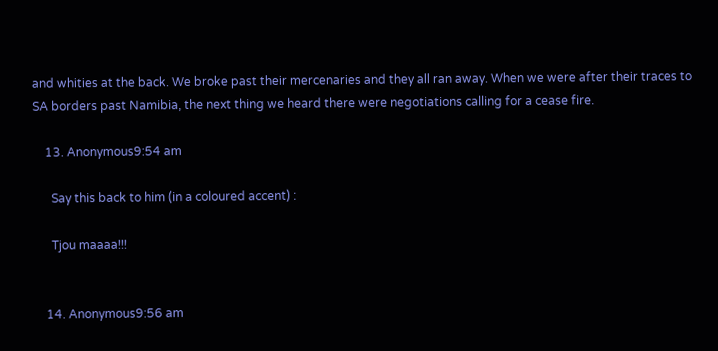and whities at the back. We broke past their mercenaries and they all ran away. When we were after their traces to SA borders past Namibia, the next thing we heard there were negotiations calling for a cease fire.

    13. Anonymous9:54 am

      Say this back to him (in a coloured accent) :

      Tjou maaaa!!!


    14. Anonymous9:56 am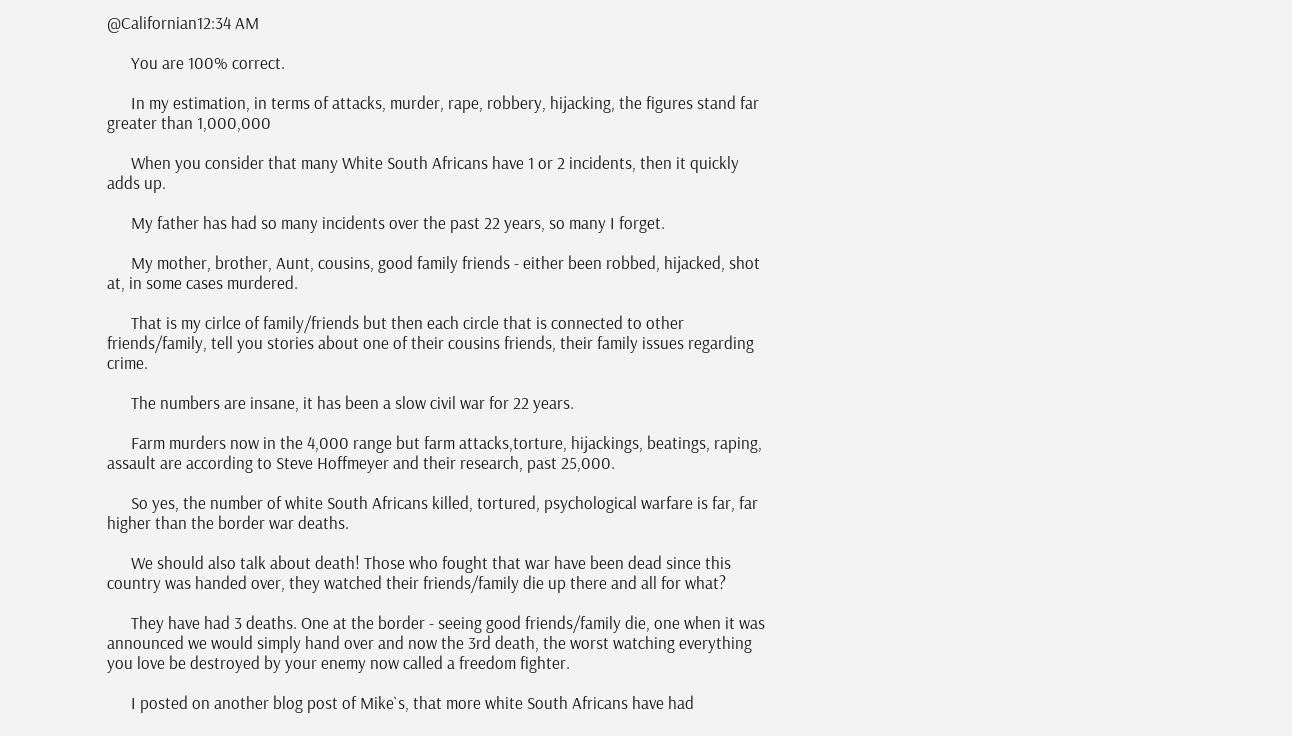@Californian12:34 AM

      You are 100% correct.

      In my estimation, in terms of attacks, murder, rape, robbery, hijacking, the figures stand far greater than 1,000,000

      When you consider that many White South Africans have 1 or 2 incidents, then it quickly adds up.

      My father has had so many incidents over the past 22 years, so many I forget.

      My mother, brother, Aunt, cousins, good family friends - either been robbed, hijacked, shot at, in some cases murdered.

      That is my cirlce of family/friends but then each circle that is connected to other friends/family, tell you stories about one of their cousins friends, their family issues regarding crime.

      The numbers are insane, it has been a slow civil war for 22 years.

      Farm murders now in the 4,000 range but farm attacks,torture, hijackings, beatings, raping, assault are according to Steve Hoffmeyer and their research, past 25,000.

      So yes, the number of white South Africans killed, tortured, psychological warfare is far, far higher than the border war deaths.

      We should also talk about death! Those who fought that war have been dead since this country was handed over, they watched their friends/family die up there and all for what?

      They have had 3 deaths. One at the border - seeing good friends/family die, one when it was announced we would simply hand over and now the 3rd death, the worst watching everything you love be destroyed by your enemy now called a freedom fighter.

      I posted on another blog post of Mike`s, that more white South Africans have had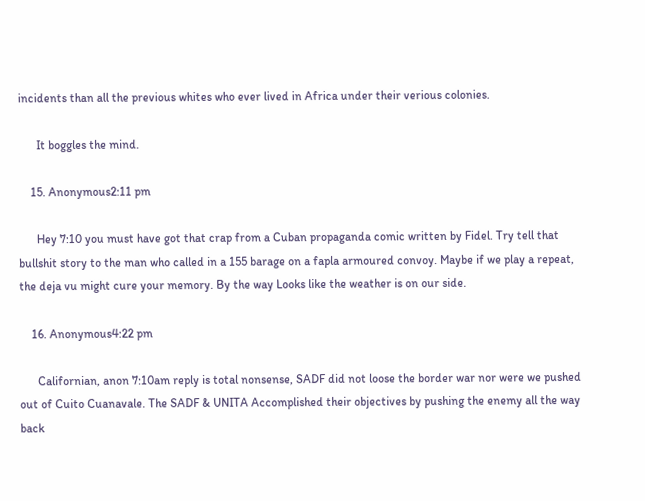incidents than all the previous whites who ever lived in Africa under their verious colonies.

      It boggles the mind.

    15. Anonymous2:11 pm

      Hey 7:10 you must have got that crap from a Cuban propaganda comic written by Fidel. Try tell that bullshit story to the man who called in a 155 barage on a fapla armoured convoy. Maybe if we play a repeat, the deja vu might cure your memory. By the way Looks like the weather is on our side.

    16. Anonymous4:22 pm

      Californian, anon 7:10am reply is total nonsense, SADF did not loose the border war nor were we pushed out of Cuito Cuanavale. The SADF & UNITA Accomplished their objectives by pushing the enemy all the way back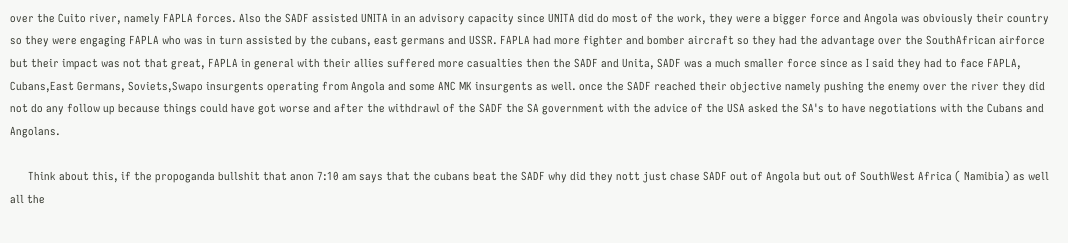over the Cuito river, namely FAPLA forces. Also the SADF assisted UNITA in an advisory capacity since UNITA did do most of the work, they were a bigger force and Angola was obviously their country so they were engaging FAPLA who was in turn assisted by the cubans, east germans and USSR. FAPLA had more fighter and bomber aircraft so they had the advantage over the SouthAfrican airforce but their impact was not that great, FAPLA in general with their allies suffered more casualties then the SADF and Unita, SADF was a much smaller force since as I said they had to face FAPLA, Cubans,East Germans, Soviets,Swapo insurgents operating from Angola and some ANC MK insurgents as well. once the SADF reached their objective namely pushing the enemy over the river they did not do any follow up because things could have got worse and after the withdrawl of the SADF the SA government with the advice of the USA asked the SA's to have negotiations with the Cubans and Angolans.

      Think about this, if the propoganda bullshit that anon 7:10 am says that the cubans beat the SADF why did they nott just chase SADF out of Angola but out of SouthWest Africa ( Namibia) as well all the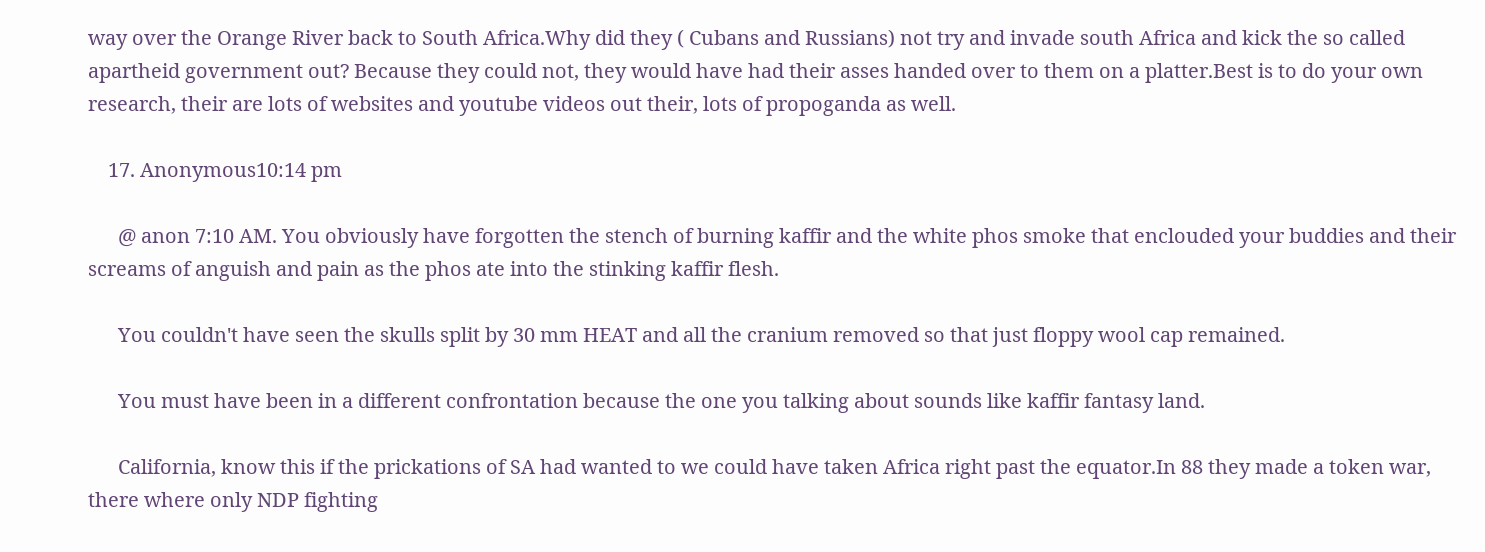way over the Orange River back to South Africa.Why did they ( Cubans and Russians) not try and invade south Africa and kick the so called apartheid government out? Because they could not, they would have had their asses handed over to them on a platter.Best is to do your own research, their are lots of websites and youtube videos out their, lots of propoganda as well.

    17. Anonymous10:14 pm

      @ anon 7:10 AM. You obviously have forgotten the stench of burning kaffir and the white phos smoke that enclouded your buddies and their screams of anguish and pain as the phos ate into the stinking kaffir flesh.

      You couldn't have seen the skulls split by 30 mm HEAT and all the cranium removed so that just floppy wool cap remained.

      You must have been in a different confrontation because the one you talking about sounds like kaffir fantasy land.

      California, know this if the prickations of SA had wanted to we could have taken Africa right past the equator.In 88 they made a token war, there where only NDP fighting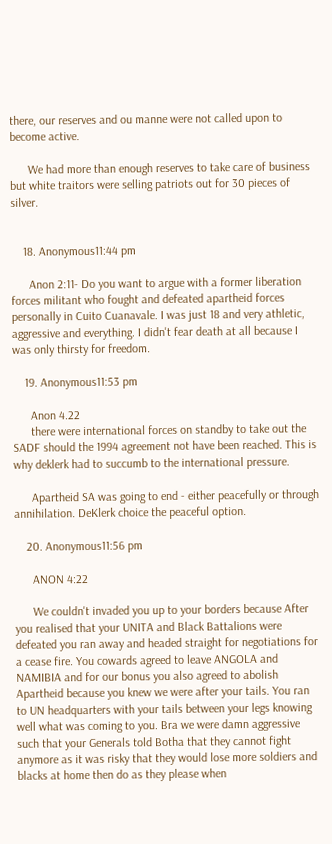there, our reserves and ou manne were not called upon to become active.

      We had more than enough reserves to take care of business but white traitors were selling patriots out for 30 pieces of silver.


    18. Anonymous11:44 pm

      Anon 2:11- Do you want to argue with a former liberation forces militant who fought and defeated apartheid forces personally in Cuito Cuanavale. I was just 18 and very athletic, aggressive and everything. I didn't fear death at all because I was only thirsty for freedom.

    19. Anonymous11:53 pm

      Anon 4.22
      there were international forces on standby to take out the SADF should the 1994 agreement not have been reached. This is why deklerk had to succumb to the international pressure.

      Apartheid SA was going to end - either peacefully or through annihilation. DeKlerk choice the peaceful option.

    20. Anonymous11:56 pm

      ANON 4:22

      We couldn't invaded you up to your borders because After you realised that your UNITA and Black Battalions were defeated you ran away and headed straight for negotiations for a cease fire. You cowards agreed to leave ANGOLA and NAMIBIA and for our bonus you also agreed to abolish Apartheid because you knew we were after your tails. You ran to UN headquarters with your tails between your legs knowing well what was coming to you. Bra we were damn aggressive such that your Generals told Botha that they cannot fight anymore as it was risky that they would lose more soldiers and blacks at home then do as they please when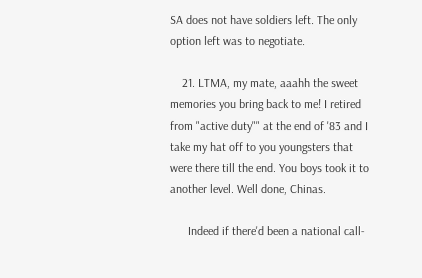SA does not have soldiers left. The only option left was to negotiate.

    21. LTMA, my mate, aaahh the sweet memories you bring back to me! I retired from "active duty"" at the end of '83 and I take my hat off to you youngsters that were there till the end. You boys took it to another level. Well done, Chinas.

      Indeed if there'd been a national call-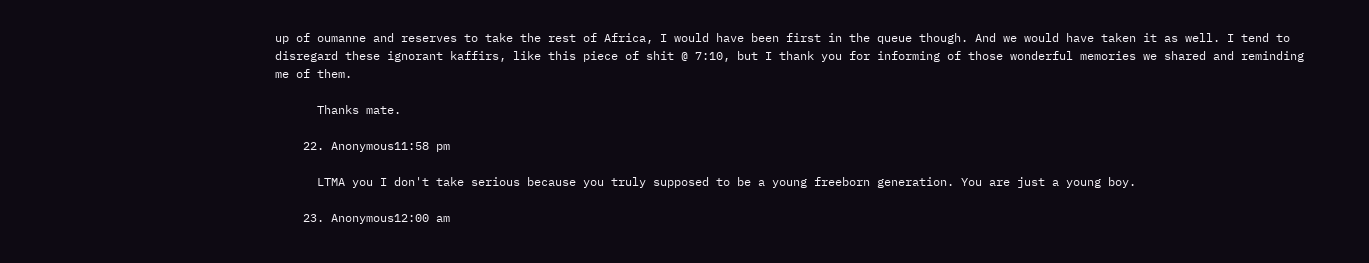up of oumanne and reserves to take the rest of Africa, I would have been first in the queue though. And we would have taken it as well. I tend to disregard these ignorant kaffirs, like this piece of shit @ 7:10, but I thank you for informing of those wonderful memories we shared and reminding me of them.

      Thanks mate.

    22. Anonymous11:58 pm

      LTMA you I don't take serious because you truly supposed to be a young freeborn generation. You are just a young boy.

    23. Anonymous12:00 am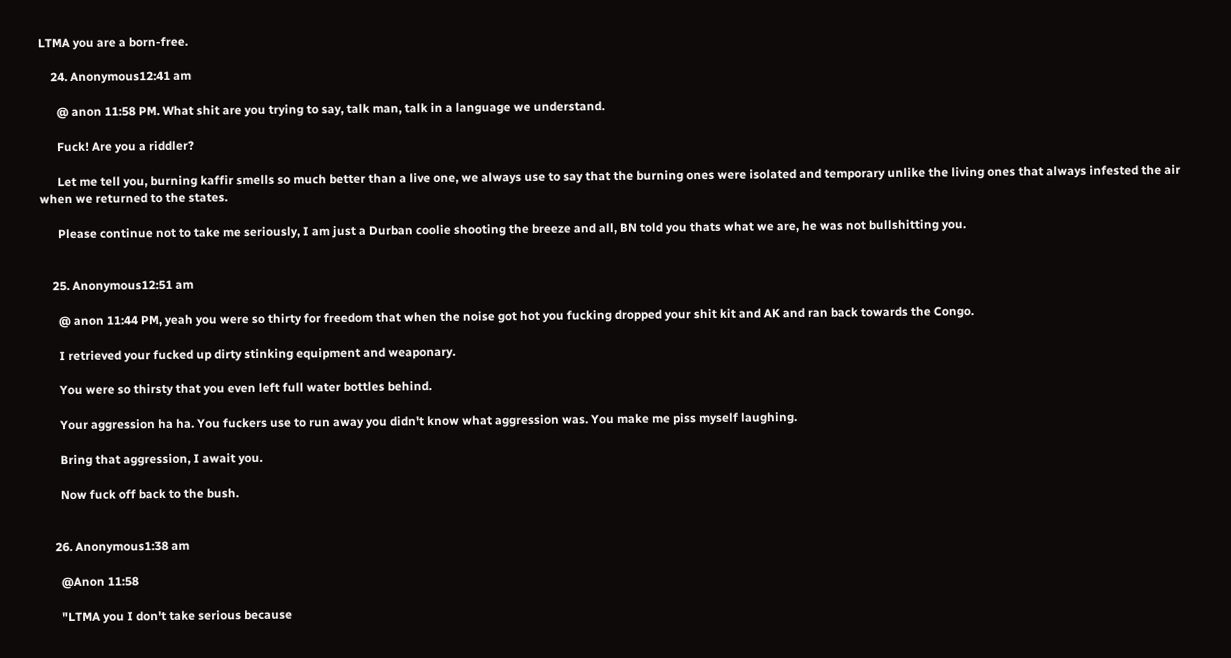LTMA you are a born-free.

    24. Anonymous12:41 am

      @ anon 11:58 PM. What shit are you trying to say, talk man, talk in a language we understand.

      Fuck! Are you a riddler?

      Let me tell you, burning kaffir smells so much better than a live one, we always use to say that the burning ones were isolated and temporary unlike the living ones that always infested the air when we returned to the states.

      Please continue not to take me seriously, I am just a Durban coolie shooting the breeze and all, BN told you thats what we are, he was not bullshitting you.


    25. Anonymous12:51 am

      @ anon 11:44 PM, yeah you were so thirty for freedom that when the noise got hot you fucking dropped your shit kit and AK and ran back towards the Congo.

      I retrieved your fucked up dirty stinking equipment and weaponary.

      You were so thirsty that you even left full water bottles behind.

      Your aggression ha ha. You fuckers use to run away you didn't know what aggression was. You make me piss myself laughing.

      Bring that aggression, I await you.

      Now fuck off back to the bush.


    26. Anonymous1:38 am

      @Anon 11:58

      "LTMA you I don't take serious because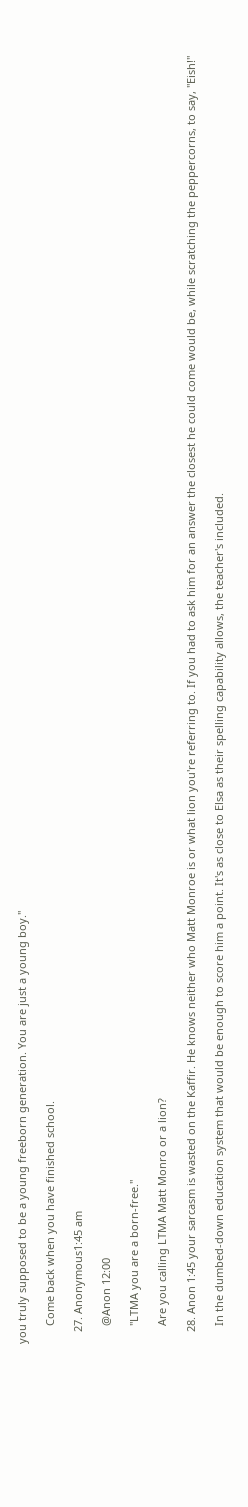you truly supposed to be a young freeborn generation. You are just a young boy."

      Come back when you have finished school.

    27. Anonymous1:45 am

      @Anon 12:00

      "LTMA you are a born-free."

      Are you calling LTMA Matt Monro or a lion?

    28. Anon 1:45 your sarcasm is wasted on the Kaffir. He knows neither who Matt Monroe is or what lion you're referring to. If you had to ask him for an answer the closest he could come would be, while scratching the peppercorns, to say, "Eish!"

      In the dumbed-down education system that would be enough to score him a point. It's as close to Elsa as their spelling capability allows, the teacher's included.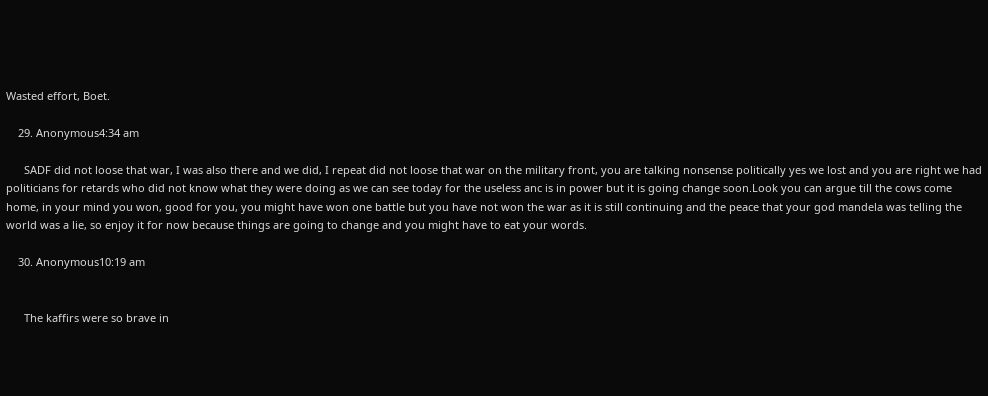Wasted effort, Boet.

    29. Anonymous4:34 am

      SADF did not loose that war, I was also there and we did, I repeat did not loose that war on the military front, you are talking nonsense politically yes we lost and you are right we had politicians for retards who did not know what they were doing as we can see today for the useless anc is in power but it is going change soon.Look you can argue till the cows come home, in your mind you won, good for you, you might have won one battle but you have not won the war as it is still continuing and the peace that your god mandela was telling the world was a lie, so enjoy it for now because things are going to change and you might have to eat your words.

    30. Anonymous10:19 am


      The kaffirs were so brave in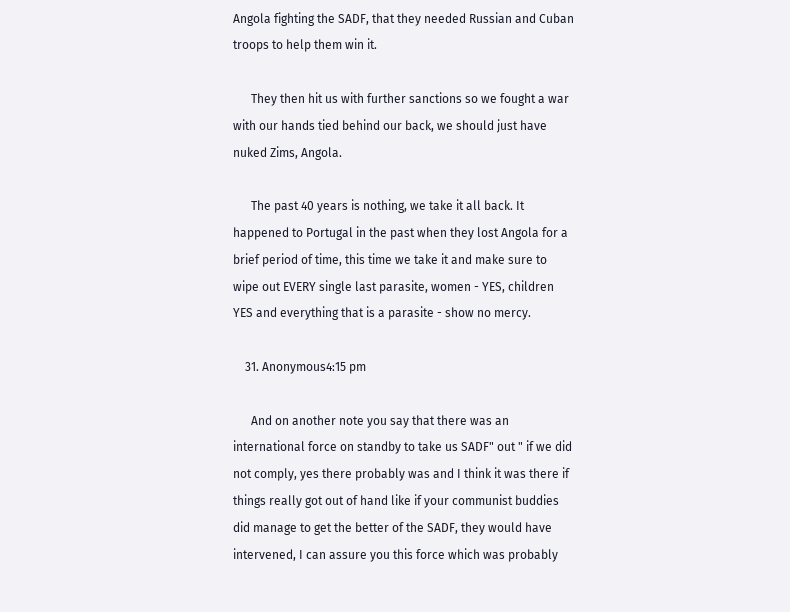Angola fighting the SADF, that they needed Russian and Cuban troops to help them win it.

      They then hit us with further sanctions so we fought a war with our hands tied behind our back, we should just have nuked Zims, Angola.

      The past 40 years is nothing, we take it all back. It happened to Portugal in the past when they lost Angola for a brief period of time, this time we take it and make sure to wipe out EVERY single last parasite, women - YES, children YES and everything that is a parasite - show no mercy.

    31. Anonymous4:15 pm

      And on another note you say that there was an international force on standby to take us SADF" out " if we did not comply, yes there probably was and I think it was there if things really got out of hand like if your communist buddies did manage to get the better of the SADF, they would have intervened, I can assure you this force which was probably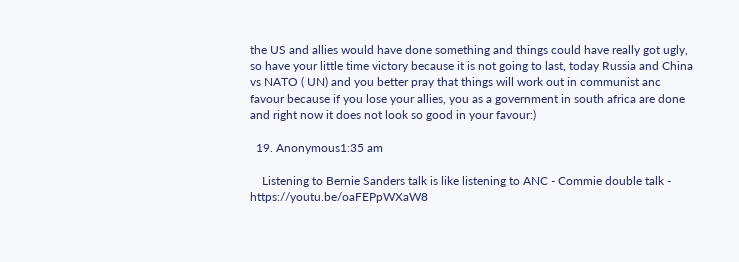the US and allies would have done something and things could have really got ugly, so have your little time victory because it is not going to last, today Russia and China vs NATO ( UN) and you better pray that things will work out in communist anc favour because if you lose your allies, you as a government in south africa are done and right now it does not look so good in your favour:)

  19. Anonymous1:35 am

    Listening to Bernie Sanders talk is like listening to ANC - Commie double talk - https://youtu.be/oaFEPpWXaW8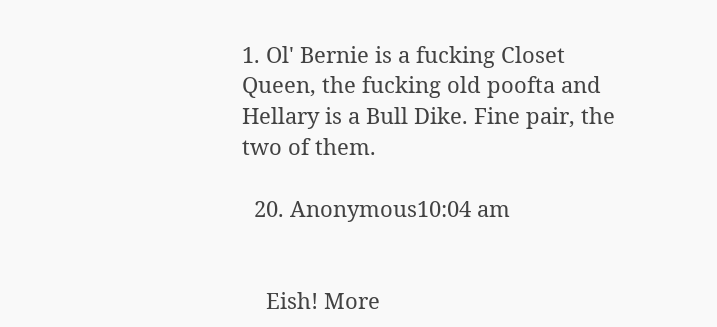1. Ol' Bernie is a fucking Closet Queen, the fucking old poofta and Hellary is a Bull Dike. Fine pair, the two of them.

  20. Anonymous10:04 am


    Eish! More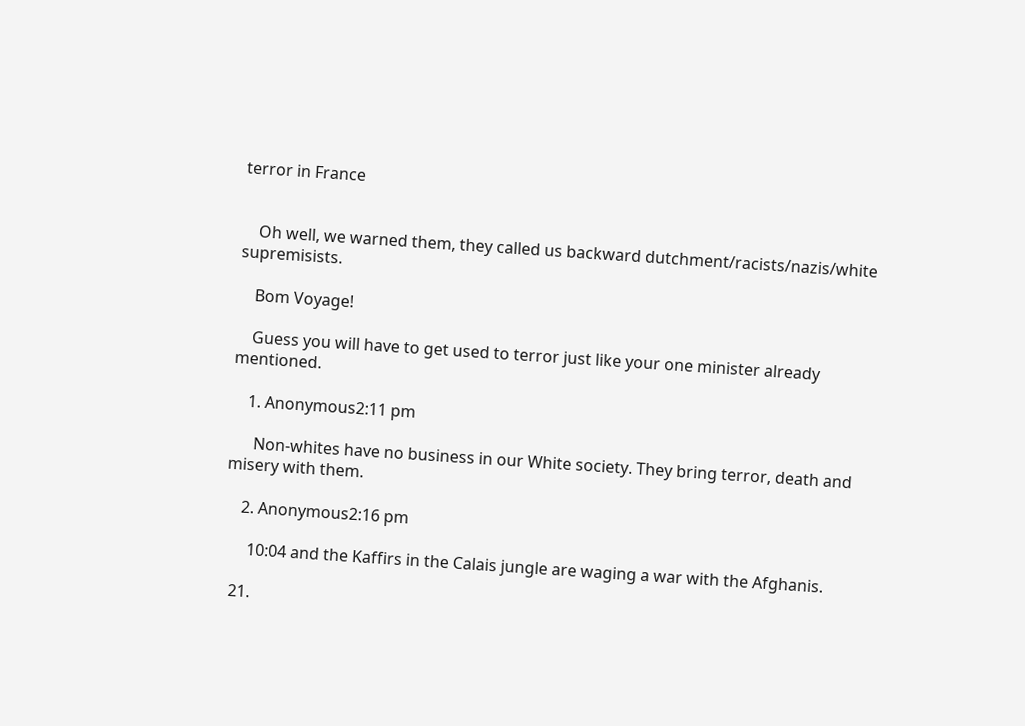terror in France


    Oh well, we warned them, they called us backward dutchment/racists/nazis/white supremisists.

    Bom Voyage!

    Guess you will have to get used to terror just like your one minister already mentioned.

    1. Anonymous2:11 pm

      Non-whites have no business in our White society. They bring terror, death and misery with them.

    2. Anonymous2:16 pm

      10:04 and the Kaffirs in the Calais jungle are waging a war with the Afghanis.

  21.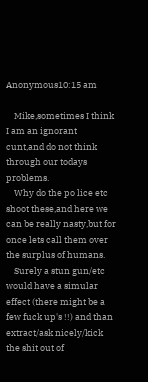Anonymous10:15 am

    Mike,sometimes I think I am an ignorant cunt,and do not think through our todays problems.
    Why do the po lice etc shoot these,and here we can be really nasty,but for once lets call them over the surplus of humans.
    Surely a stun gun/etc would have a simular effect (there might be a few fuck up's !!) and than extract/ask nicely/kick the shit out of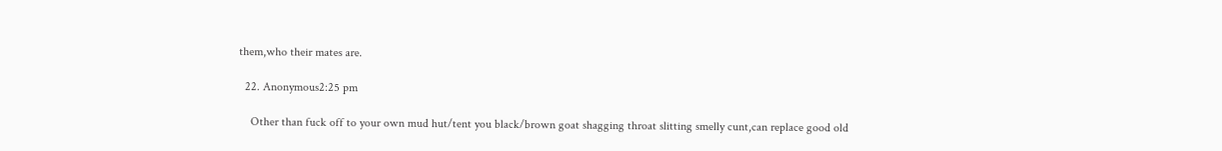them,who their mates are.

  22. Anonymous2:25 pm

    Other than fuck off to your own mud hut/tent you black/brown goat shagging throat slitting smelly cunt,can replace good old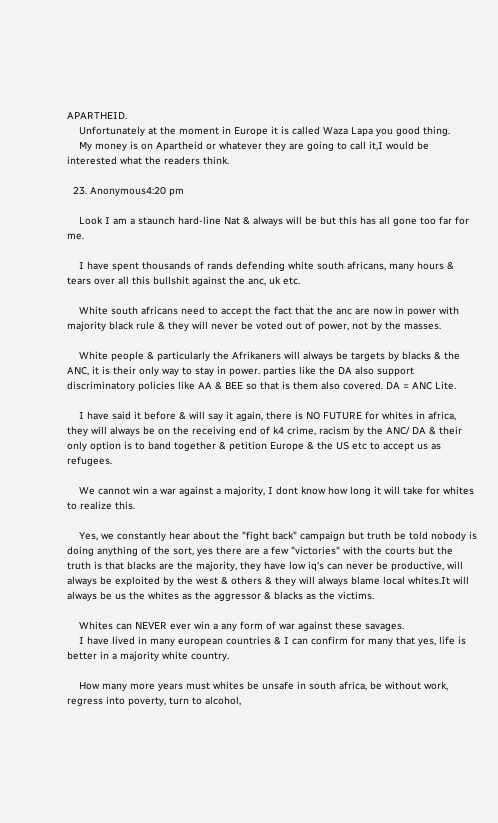APARTHEID.
    Unfortunately at the moment in Europe it is called Waza Lapa you good thing.
    My money is on Apartheid or whatever they are going to call it,I would be interested what the readers think.

  23. Anonymous4:20 pm

    Look I am a staunch hard-line Nat & always will be but this has all gone too far for me.

    I have spent thousands of rands defending white south africans, many hours & tears over all this bullshit against the anc, uk etc.

    White south africans need to accept the fact that the anc are now in power with majority black rule & they will never be voted out of power, not by the masses.

    White people & particularly the Afrikaners will always be targets by blacks & the ANC, it is their only way to stay in power. parties like the DA also support discriminatory policies like AA & BEE so that is them also covered. DA = ANC Lite.

    I have said it before & will say it again, there is NO FUTURE for whites in africa, they will always be on the receiving end of k4 crime, racism by the ANC/ DA & their only option is to band together & petition Europe & the US etc to accept us as refugees.

    We cannot win a war against a majority, I dont know how long it will take for whites to realize this.

    Yes, we constantly hear about the "fight back" campaign but truth be told nobody is doing anything of the sort, yes there are a few "victories" with the courts but the truth is that blacks are the majority, they have low iq's can never be productive, will always be exploited by the west & others & they will always blame local whites.It will always be us the whites as the aggressor & blacks as the victims.

    Whites can NEVER ever win a any form of war against these savages.
    I have lived in many european countries & I can confirm for many that yes, life is better in a majority white country.

    How many more years must whites be unsafe in south africa, be without work, regress into poverty, turn to alcohol,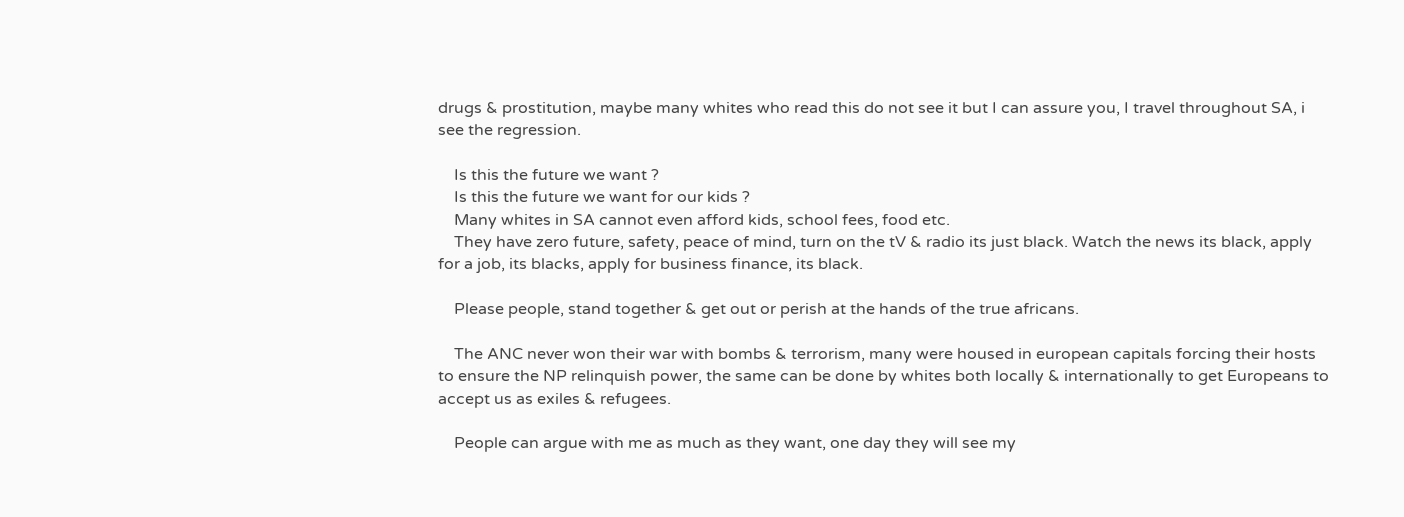drugs & prostitution, maybe many whites who read this do not see it but I can assure you, I travel throughout SA, i see the regression.

    Is this the future we want ?
    Is this the future we want for our kids ?
    Many whites in SA cannot even afford kids, school fees, food etc.
    They have zero future, safety, peace of mind, turn on the tV & radio its just black. Watch the news its black, apply for a job, its blacks, apply for business finance, its black.

    Please people, stand together & get out or perish at the hands of the true africans.

    The ANC never won their war with bombs & terrorism, many were housed in european capitals forcing their hosts to ensure the NP relinquish power, the same can be done by whites both locally & internationally to get Europeans to accept us as exiles & refugees.

    People can argue with me as much as they want, one day they will see my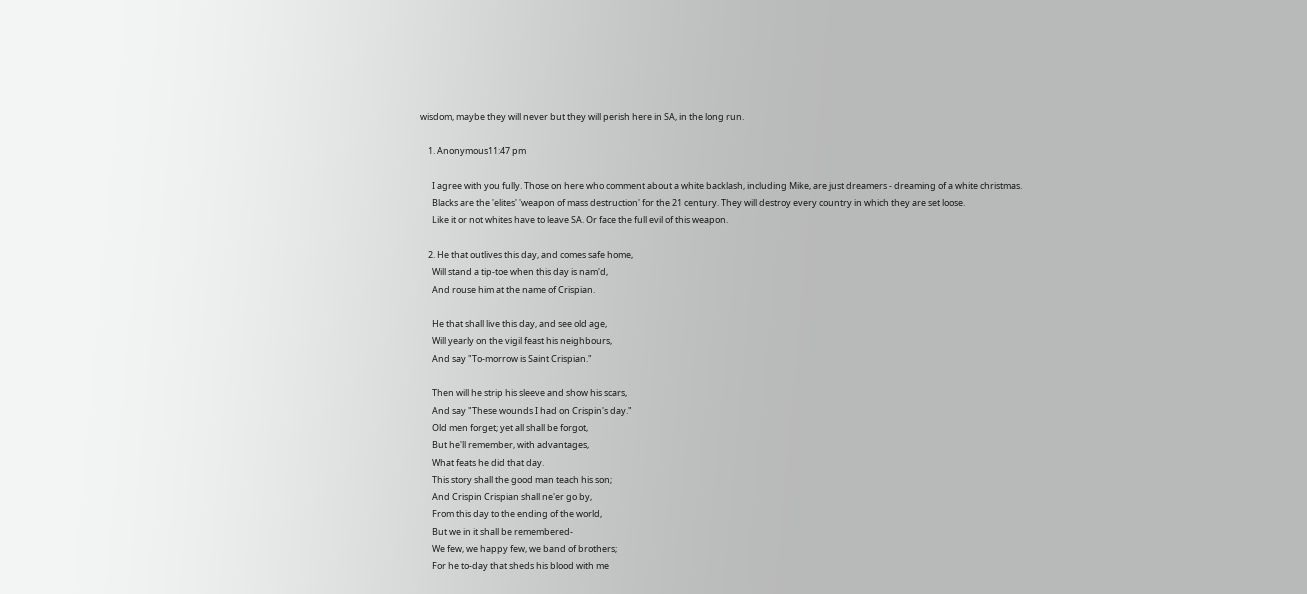wisdom, maybe they will never but they will perish here in SA, in the long run.

    1. Anonymous11:47 pm

      I agree with you fully. Those on here who comment about a white backlash, including Mike, are just dreamers - dreaming of a white christmas.
      Blacks are the 'elites' 'weapon of mass destruction' for the 21 century. They will destroy every country in which they are set loose.
      Like it or not whites have to leave SA. Or face the full evil of this weapon.

    2. He that outlives this day, and comes safe home,
      Will stand a tip-toe when this day is nam'd,
      And rouse him at the name of Crispian.

      He that shall live this day, and see old age,
      Will yearly on the vigil feast his neighbours,
      And say "To-morrow is Saint Crispian."

      Then will he strip his sleeve and show his scars,
      And say "These wounds I had on Crispin's day."
      Old men forget; yet all shall be forgot,
      But he'll remember, with advantages,
      What feats he did that day.
      This story shall the good man teach his son;
      And Crispin Crispian shall ne'er go by,
      From this day to the ending of the world,
      But we in it shall be remembered-
      We few, we happy few, we band of brothers;
      For he to-day that sheds his blood with me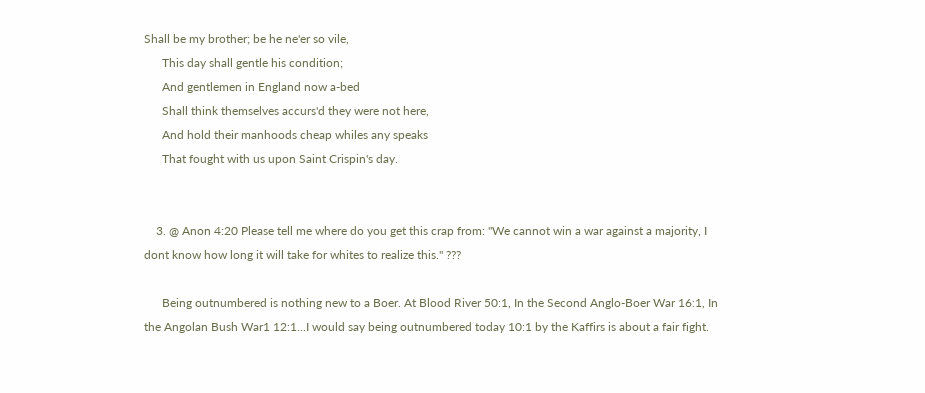Shall be my brother; be he ne'er so vile,
      This day shall gentle his condition;
      And gentlemen in England now a-bed
      Shall think themselves accurs'd they were not here,
      And hold their manhoods cheap whiles any speaks
      That fought with us upon Saint Crispin's day.


    3. @ Anon 4:20 Please tell me where do you get this crap from: "We cannot win a war against a majority, I dont know how long it will take for whites to realize this." ???

      Being outnumbered is nothing new to a Boer. At Blood River 50:1, In the Second Anglo-Boer War 16:1, In the Angolan Bush War1 12:1...I would say being outnumbered today 10:1 by the Kaffirs is about a fair fight.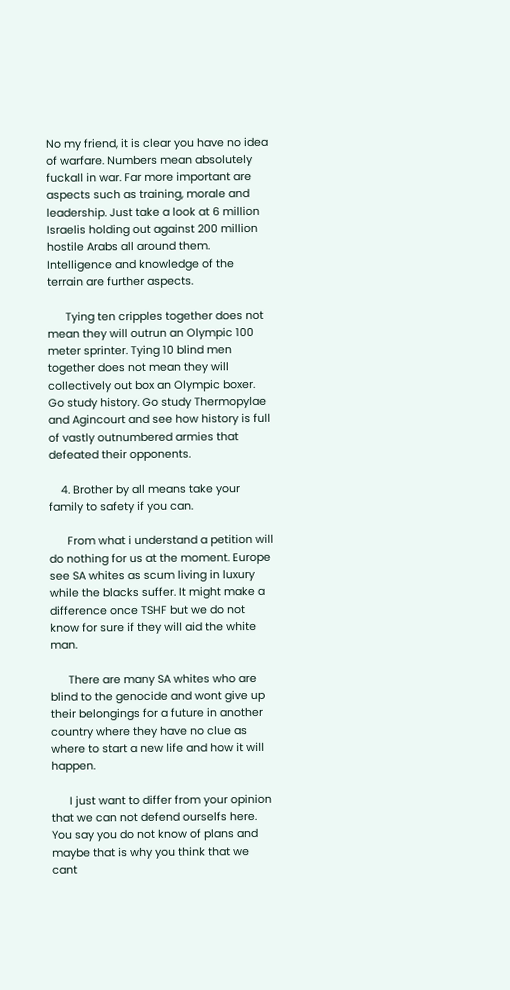No my friend, it is clear you have no idea of warfare. Numbers mean absolutely fuckall in war. Far more important are aspects such as training, morale and leadership. Just take a look at 6 million Israelis holding out against 200 million hostile Arabs all around them. Intelligence and knowledge of the terrain are further aspects.

      Tying ten cripples together does not mean they will outrun an Olympic 100 meter sprinter. Tying 10 blind men together does not mean they will collectively out box an Olympic boxer. Go study history. Go study Thermopylae and Agincourt and see how history is full of vastly outnumbered armies that defeated their opponents.

    4. Brother by all means take your family to safety if you can.

      From what i understand a petition will do nothing for us at the moment. Europe see SA whites as scum living in luxury while the blacks suffer. It might make a difference once TSHF but we do not know for sure if they will aid the white man.

      There are many SA whites who are blind to the genocide and wont give up their belongings for a future in another country where they have no clue as where to start a new life and how it will happen.

      I just want to differ from your opinion that we can not defend ourselfs here. You say you do not know of plans and maybe that is why you think that we cant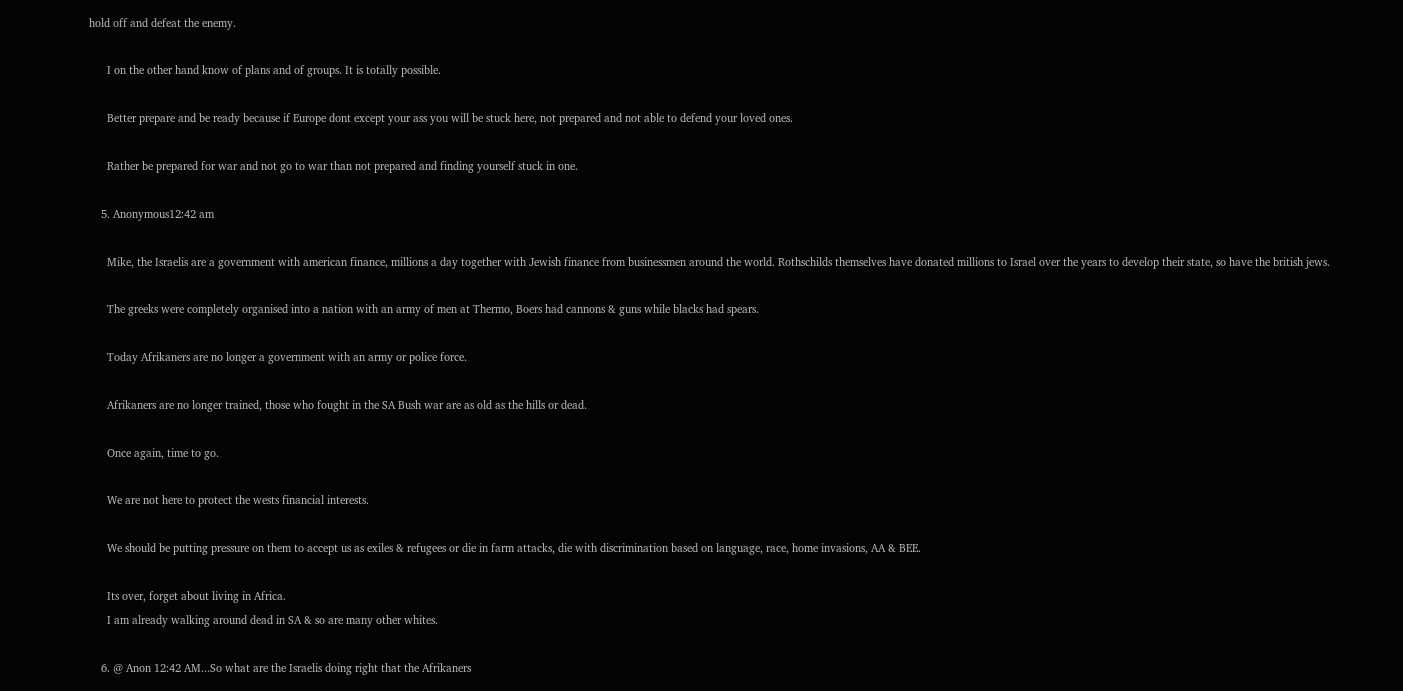hold off and defeat the enemy.

      I on the other hand know of plans and of groups. It is totally possible.

      Better prepare and be ready because if Europe dont except your ass you will be stuck here, not prepared and not able to defend your loved ones.

      Rather be prepared for war and not go to war than not prepared and finding yourself stuck in one.

    5. Anonymous12:42 am

      Mike, the Israelis are a government with american finance, millions a day together with Jewish finance from businessmen around the world. Rothschilds themselves have donated millions to Israel over the years to develop their state, so have the british jews.

      The greeks were completely organised into a nation with an army of men at Thermo, Boers had cannons & guns while blacks had spears.

      Today Afrikaners are no longer a government with an army or police force.

      Afrikaners are no longer trained, those who fought in the SA Bush war are as old as the hills or dead.

      Once again, time to go.

      We are not here to protect the wests financial interests.

      We should be putting pressure on them to accept us as exiles & refugees or die in farm attacks, die with discrimination based on language, race, home invasions, AA & BEE.

      Its over, forget about living in Africa.
      I am already walking around dead in SA & so are many other whites.

    6. @ Anon 12:42 AM...So what are the Israelis doing right that the Afrikaners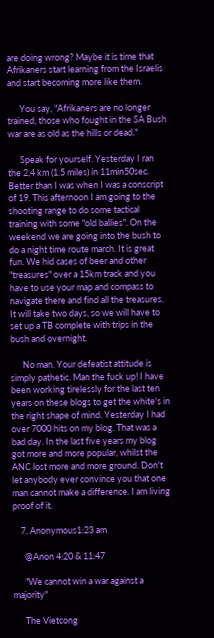are doing wrong? Maybe it is time that Afrikaners start learning from the Israelis and start becoming more like them.

      You say, "Afrikaners are no longer trained, those who fought in the SA Bush war are as old as the hills or dead."

      Speak for yourself. Yesterday I ran the 2,4 km (1.5 miles) in 11min50sec. Better than I was when I was a conscript of 19. This afternoon I am going to the shooting range to do some tactical training with some "old ballies". On the weekend we are going into the bush to do a night time route march. It is great fun. We hid cases of beer and other "treasures" over a 15km track and you have to use your map and compass to navigate there and find all the treasures. It will take two days, so we will have to set up a TB complete with trips in the bush and overnight.

      No man. Your defeatist attitude is simply pathetic. Man the fuck up! I have been working tirelessly for the last ten years on these blogs to get the white's in the right shape of mind. Yesterday I had over 7000 hits on my blog. That was a bad day. In the last five years my blog got more and more popular, whilst the ANC lost more and more ground. Don't let anybody ever convince you that one man cannot make a difference. I am living proof of it.

    7. Anonymous1:23 am

      @Anon 4:20 & 11:47

      "We cannot win a war against a majority"

      The Vietcong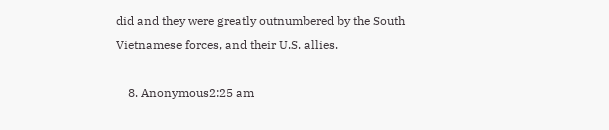did and they were greatly outnumbered by the South Vietnamese forces, and their U.S. allies.

    8. Anonymous2:25 am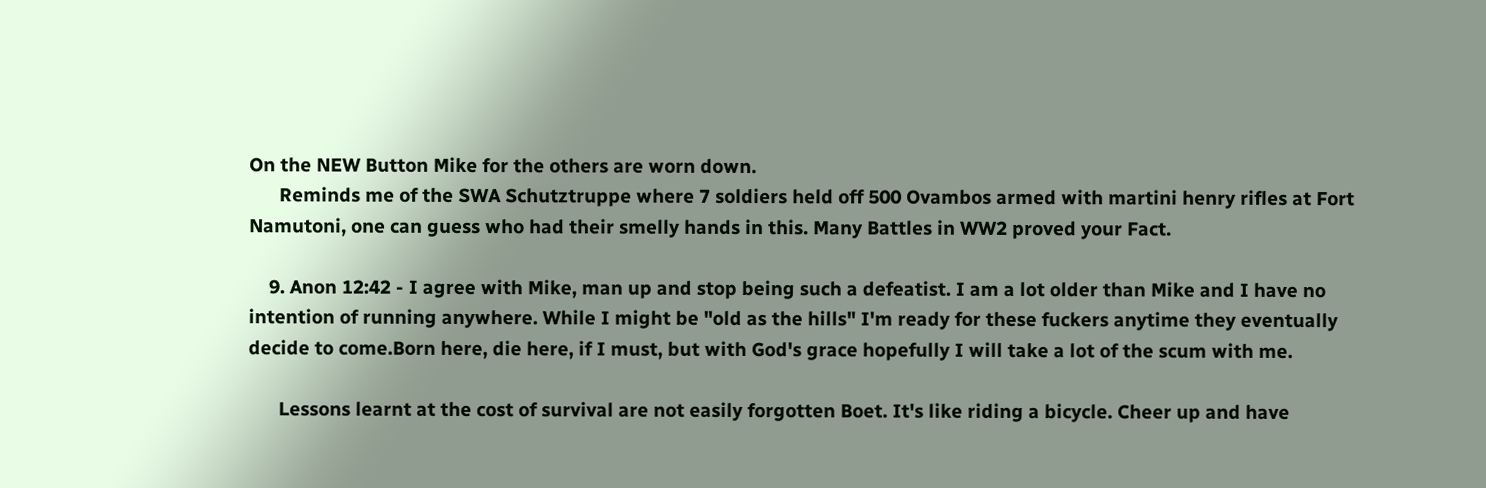On the NEW Button Mike for the others are worn down.
      Reminds me of the SWA Schutztruppe where 7 soldiers held off 500 Ovambos armed with martini henry rifles at Fort Namutoni, one can guess who had their smelly hands in this. Many Battles in WW2 proved your Fact.

    9. Anon 12:42 - I agree with Mike, man up and stop being such a defeatist. I am a lot older than Mike and I have no intention of running anywhere. While I might be "old as the hills" I'm ready for these fuckers anytime they eventually decide to come.Born here, die here, if I must, but with God's grace hopefully I will take a lot of the scum with me.

      Lessons learnt at the cost of survival are not easily forgotten Boet. It's like riding a bicycle. Cheer up and have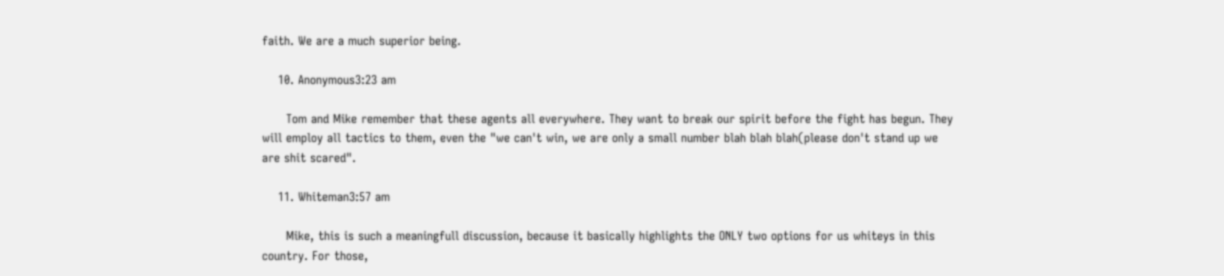faith. We are a much superior being.

    10. Anonymous3:23 am

      Tom and Mike remember that these agents all everywhere. They want to break our spirit before the fight has begun. They will employ all tactics to them, even the "we can't win, we are only a small number blah blah blah(please don't stand up we are shit scared".

    11. Whiteman3:57 am

      Mike, this is such a meaningfull discussion, because it basically highlights the ONLY two options for us whiteys in this country. For those,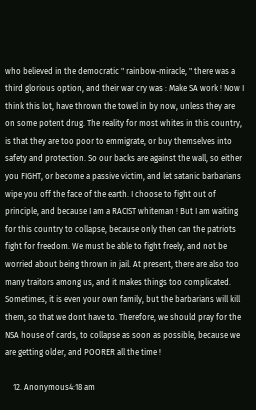who believed in the democratic " rainbow-miracle, " there was a third glorious option, and their war cry was : Make SA work ! Now I think this lot, have thrown the towel in by now, unless they are on some potent drug. The reality for most whites in this country, is that they are too poor to emmigrate, or buy themselves into safety and protection. So our backs are against the wall, so either you FIGHT, or become a passive victim, and let satanic barbarians wipe you off the face of the earth. I choose to fight out of principle, and because I am a RACIST whiteman ! But I am waiting for this country to collapse, because only then can the patriots fight for freedom. We must be able to fight freely, and not be worried about being thrown in jail. At present, there are also too many traitors among us, and it makes things too complicated. Sometimes, it is even your own family, but the barbarians will kill them, so that we dont have to. Therefore, we should pray for the NSA house of cards, to collapse as soon as possible, because we are getting older, and POORER all the time !

    12. Anonymous4:18 am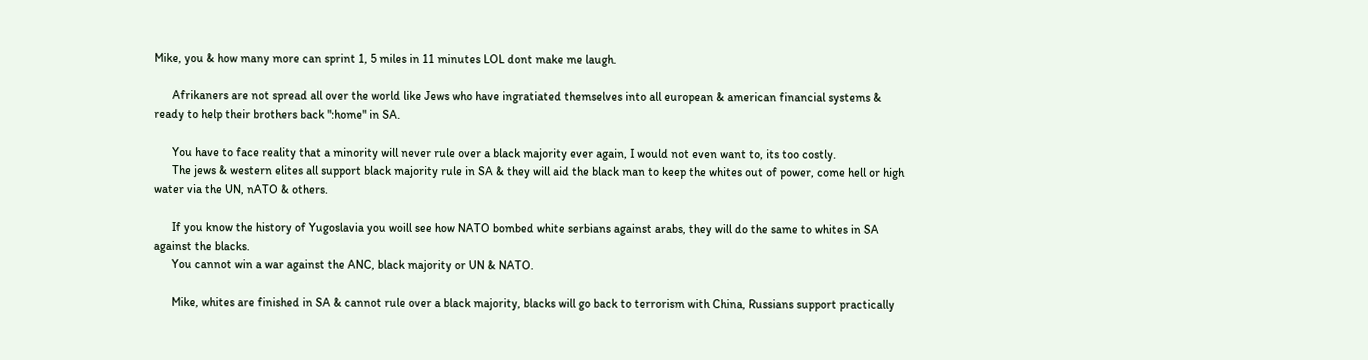Mike, you & how many more can sprint 1, 5 miles in 11 minutes LOL dont make me laugh.

      Afrikaners are not spread all over the world like Jews who have ingratiated themselves into all european & american financial systems & ready to help their brothers back ":home" in SA.

      You have to face reality that a minority will never rule over a black majority ever again, I would not even want to, its too costly.
      The jews & western elites all support black majority rule in SA & they will aid the black man to keep the whites out of power, come hell or high water via the UN, nATO & others.

      If you know the history of Yugoslavia you woill see how NATO bombed white serbians against arabs, they will do the same to whites in SA against the blacks.
      You cannot win a war against the ANC, black majority or UN & NATO.

      Mike, whites are finished in SA & cannot rule over a black majority, blacks will go back to terrorism with China, Russians support practically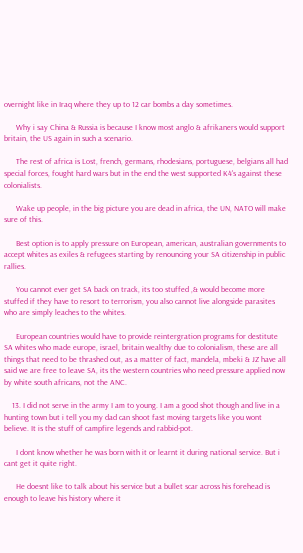overnight like in Iraq where they up to 12 car bombs a day sometimes.

      Why i say China & Russia is because I know most anglo & afrikaners would support britain, the US again in such a scenario.

      The rest of africa is Lost, french, germans, rhodesians, portuguese, belgians all had special forces, fought hard wars but in the end the west supported K4's against these colonialists.

      Wake up people, in the big picture you are dead in africa, the UN, NATO will make sure of this.

      Best option is to apply pressure on European, american, australian governments to accept whites as exiles & refugees starting by renouncing your SA citizenship in public rallies.

      You cannot ever get SA back on track, its too stuffed ,& would become more stuffed if they have to resort to terrorism, you also cannot live alongside parasites who are simply leaches to the whites.

      European countries would have to provide reintergration programs for destitute SA whites who made europe, israel, britain wealthy due to colonialism, these are all things that need to be thrashed out, as a matter of fact, mandela, mbeki & JZ have all said we are free to leave SA, its the western countries who need pressure applied now by white south africans, not the ANC.

    13. I did not serve in the army I am to young. I am a good shot though and live in a hunting town but i tell you my dad can shoot fast moving targets like you wont believe. It is the stuff of campfire legends and rabbid-pot.

      I dont know whether he was born with it or learnt it during national service. But i cant get it quite right.

      He doesnt like to talk about his service but a bullet scar across his forehead is enough to leave his history where it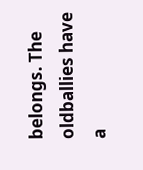belongs. The oldballies have a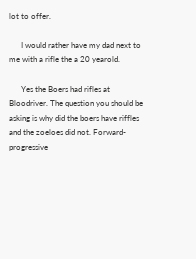lot to offer.

      I would rather have my dad next to me with a rifle the a 20 yearold.

      Yes the Boers had rifles at Bloodriver. The question you should be asking is why did the boers have riffles and the zoeloes did not. Forward-progressive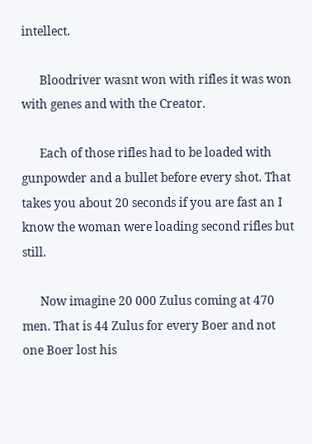intellect.

      Bloodriver wasnt won with rifles it was won with genes and with the Creator.

      Each of those rifles had to be loaded with gunpowder and a bullet before every shot. That takes you about 20 seconds if you are fast an I know the woman were loading second rifles but still.

      Now imagine 20 000 Zulus coming at 470 men. That is 44 Zulus for every Boer and not one Boer lost his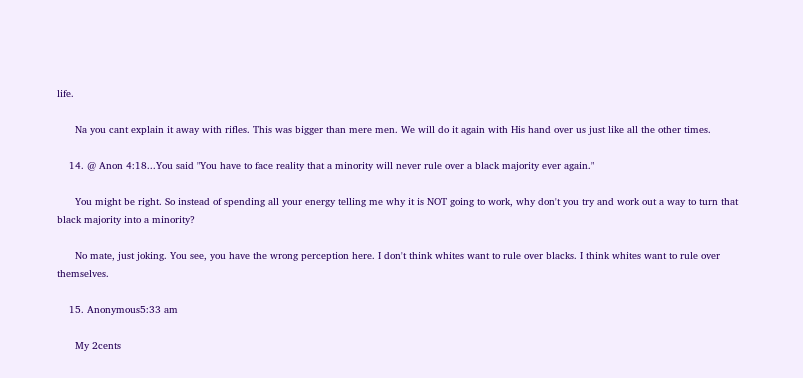life.

      Na you cant explain it away with rifles. This was bigger than mere men. We will do it again with His hand over us just like all the other times.

    14. @ Anon 4:18...You said "You have to face reality that a minority will never rule over a black majority ever again."

      You might be right. So instead of spending all your energy telling me why it is NOT going to work, why don't you try and work out a way to turn that black majority into a minority?

      No mate, just joking. You see, you have the wrong perception here. I don't think whites want to rule over blacks. I think whites want to rule over themselves.

    15. Anonymous5:33 am

      My 2cents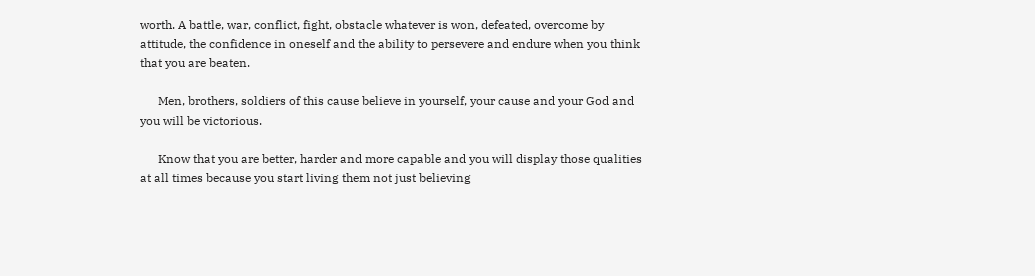worth. A battle, war, conflict, fight, obstacle whatever is won, defeated, overcome by attitude, the confidence in oneself and the ability to persevere and endure when you think that you are beaten.

      Men, brothers, soldiers of this cause believe in yourself, your cause and your God and you will be victorious.

      Know that you are better, harder and more capable and you will display those qualities at all times because you start living them not just believing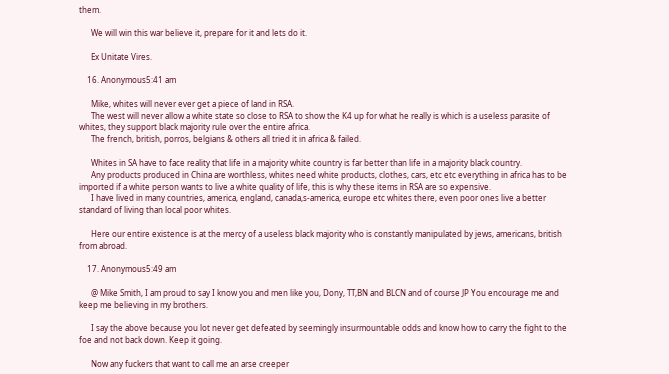them.

      We will win this war believe it, prepare for it and lets do it.

      Ex Unitate Vires.

    16. Anonymous5:41 am

      Mike, whites will never ever get a piece of land in RSA.
      The west will never allow a white state so close to RSA to show the K4 up for what he really is which is a useless parasite of whites, they support black majority rule over the entire africa.
      The french, british, porros, belgians & others all tried it in africa & failed.

      Whites in SA have to face reality that life in a majority white country is far better than life in a majority black country.
      Any products produced in China are worthless, whites need white products, clothes, cars, etc etc everything in africa has to be imported if a white person wants to live a white quality of life, this is why these items in RSA are so expensive.
      I have lived in many countries, america, england, canada,s-america, europe etc whites there, even poor ones live a better standard of living than local poor whites.

      Here our entire existence is at the mercy of a useless black majority who is constantly manipulated by jews, americans, british from abroad.

    17. Anonymous5:49 am

      @ Mike Smith, I am proud to say I know you and men like you, Dony, TT,BN and BLCN and of course JP You encourage me and keep me believing in my brothers.

      I say the above because you lot never get defeated by seemingly insurmountable odds and know how to carry the fight to the foe and not back down. Keep it going.

      Now any fuckers that want to call me an arse creeper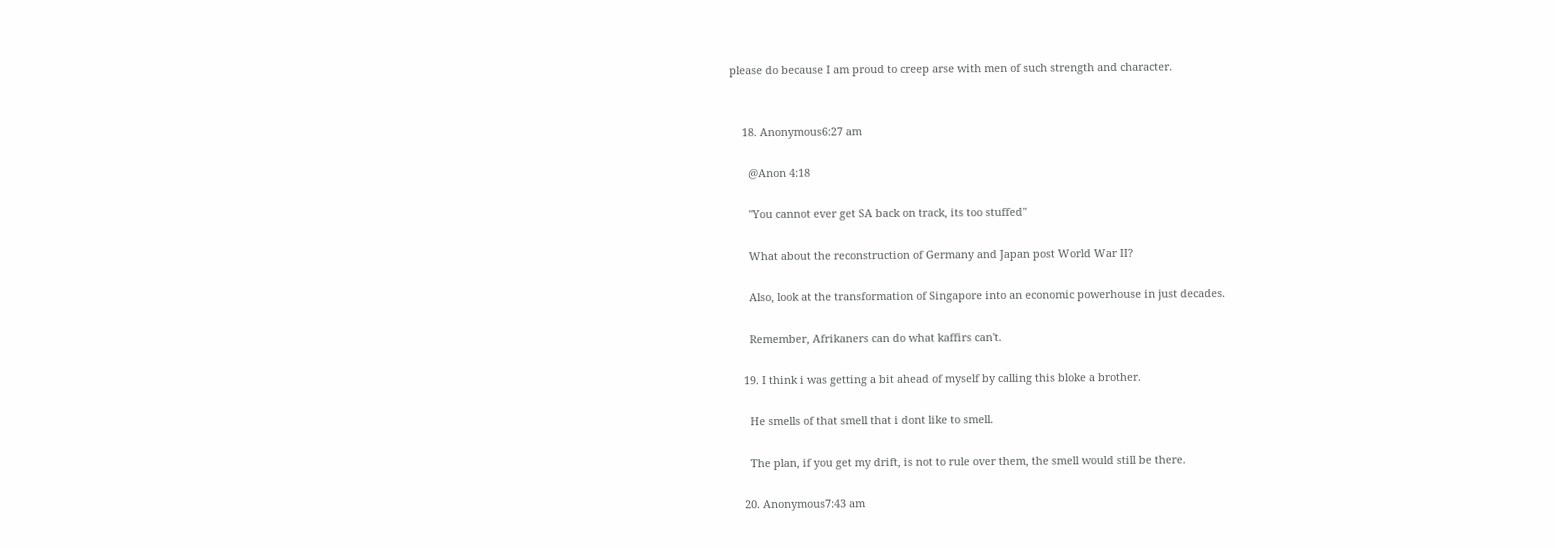please do because I am proud to creep arse with men of such strength and character.


    18. Anonymous6:27 am

      @Anon 4:18

      "You cannot ever get SA back on track, its too stuffed"

      What about the reconstruction of Germany and Japan post World War II?

      Also, look at the transformation of Singapore into an economic powerhouse in just decades.

      Remember, Afrikaners can do what kaffirs can't.

    19. I think i was getting a bit ahead of myself by calling this bloke a brother.

      He smells of that smell that i dont like to smell.

      The plan, if you get my drift, is not to rule over them, the smell would still be there.

    20. Anonymous7:43 am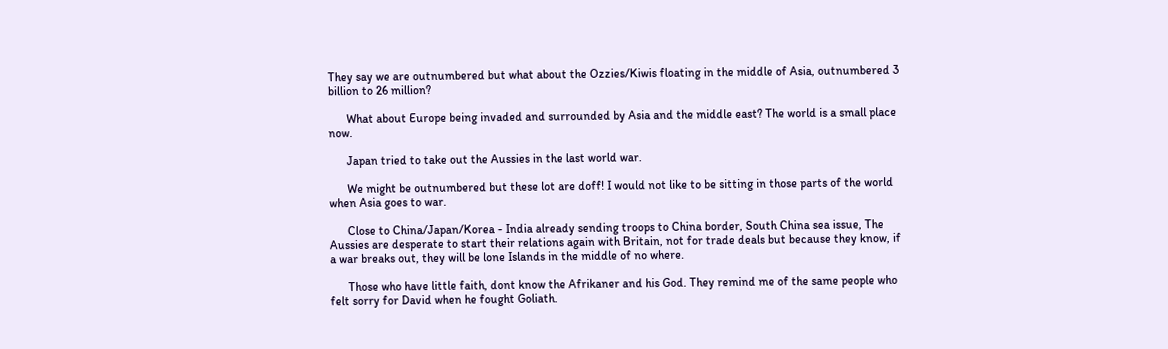They say we are outnumbered but what about the Ozzies/Kiwis floating in the middle of Asia, outnumbered 3 billion to 26 million?

      What about Europe being invaded and surrounded by Asia and the middle east? The world is a small place now.

      Japan tried to take out the Aussies in the last world war.

      We might be outnumbered but these lot are doff! I would not like to be sitting in those parts of the world when Asia goes to war.

      Close to China/Japan/Korea - India already sending troops to China border, South China sea issue, The Aussies are desperate to start their relations again with Britain, not for trade deals but because they know, if a war breaks out, they will be lone Islands in the middle of no where.

      Those who have little faith, dont know the Afrikaner and his God. They remind me of the same people who felt sorry for David when he fought Goliath.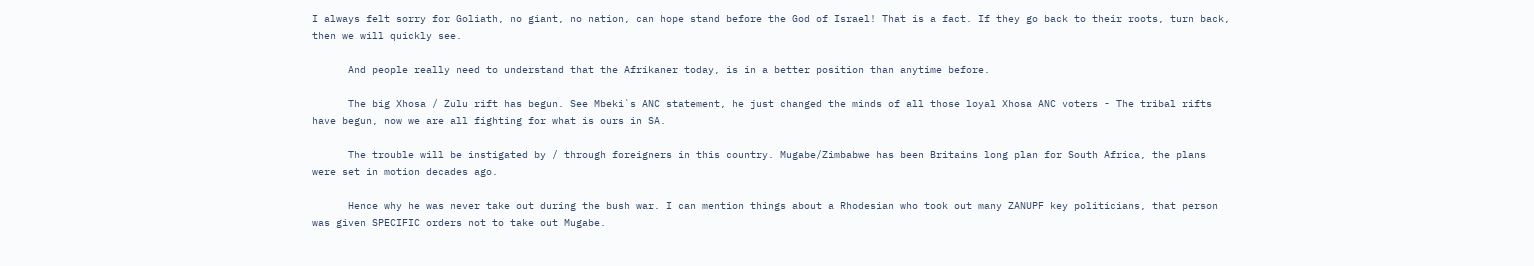I always felt sorry for Goliath, no giant, no nation, can hope stand before the God of Israel! That is a fact. If they go back to their roots, turn back, then we will quickly see.

      And people really need to understand that the Afrikaner today, is in a better position than anytime before.

      The big Xhosa / Zulu rift has begun. See Mbeki`s ANC statement, he just changed the minds of all those loyal Xhosa ANC voters - The tribal rifts have begun, now we are all fighting for what is ours in SA.

      The trouble will be instigated by / through foreigners in this country. Mugabe/Zimbabwe has been Britains long plan for South Africa, the plans were set in motion decades ago.

      Hence why he was never take out during the bush war. I can mention things about a Rhodesian who took out many ZANUPF key politicians, that person was given SPECIFIC orders not to take out Mugabe.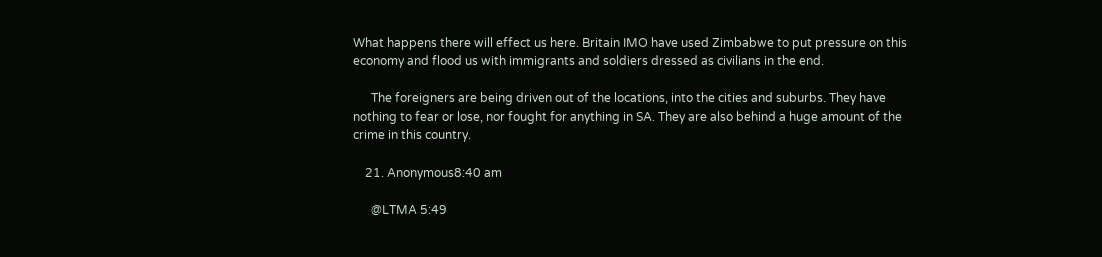What happens there will effect us here. Britain IMO have used Zimbabwe to put pressure on this economy and flood us with immigrants and soldiers dressed as civilians in the end.

      The foreigners are being driven out of the locations, into the cities and suburbs. They have nothing to fear or lose, nor fought for anything in SA. They are also behind a huge amount of the crime in this country.

    21. Anonymous8:40 am

      @LTMA 5:49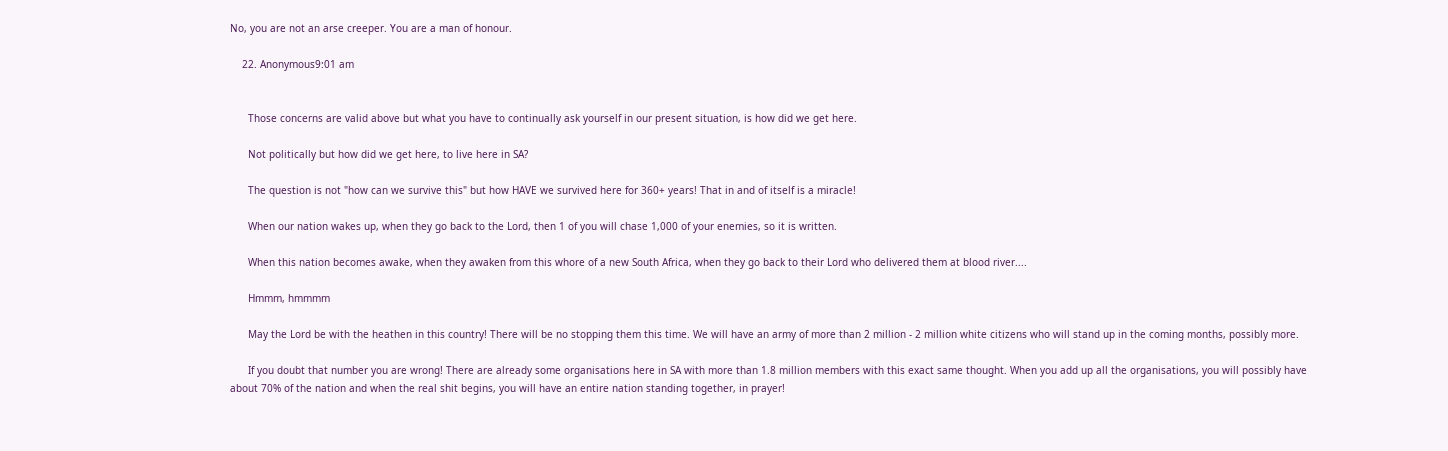No, you are not an arse creeper. You are a man of honour.

    22. Anonymous9:01 am


      Those concerns are valid above but what you have to continually ask yourself in our present situation, is how did we get here.

      Not politically but how did we get here, to live here in SA?

      The question is not "how can we survive this" but how HAVE we survived here for 360+ years! That in and of itself is a miracle!

      When our nation wakes up, when they go back to the Lord, then 1 of you will chase 1,000 of your enemies, so it is written.

      When this nation becomes awake, when they awaken from this whore of a new South Africa, when they go back to their Lord who delivered them at blood river....

      Hmmm, hmmmm

      May the Lord be with the heathen in this country! There will be no stopping them this time. We will have an army of more than 2 million - 2 million white citizens who will stand up in the coming months, possibly more.

      If you doubt that number you are wrong! There are already some organisations here in SA with more than 1.8 million members with this exact same thought. When you add up all the organisations, you will possibly have about 70% of the nation and when the real shit begins, you will have an entire nation standing together, in prayer!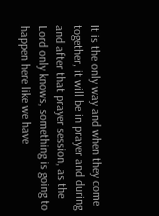It is the only way and when they come together, it will be in prayer and during and after that prayer session, as the Lord only knows, something is going to happen here like we have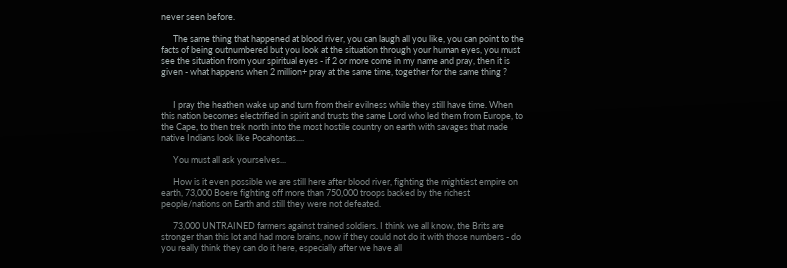never seen before.

      The same thing that happened at blood river, you can laugh all you like, you can point to the facts of being outnumbered but you look at the situation through your human eyes, you must see the situation from your spiritual eyes - if 2 or more come in my name and pray, then it is given - what happens when 2 million+ pray at the same time, together for the same thing ?


      I pray the heathen wake up and turn from their evilness while they still have time. When this nation becomes electrified in spirit and trusts the same Lord who led them from Europe, to the Cape, to then trek north into the most hostile country on earth with savages that made native Indians look like Pocahontas....

      You must all ask yourselves...

      How is it even possible we are still here after blood river, fighting the mightiest empire on earth, 73,000 Boere fighting off more than 750,000 troops backed by the richest people/nations on Earth and still they were not defeated.

      73,000 UNTRAINED farmers against trained soldiers. I think we all know, the Brits are stronger than this lot and had more brains, now if they could not do it with those numbers - do you really think they can do it here, especially after we have all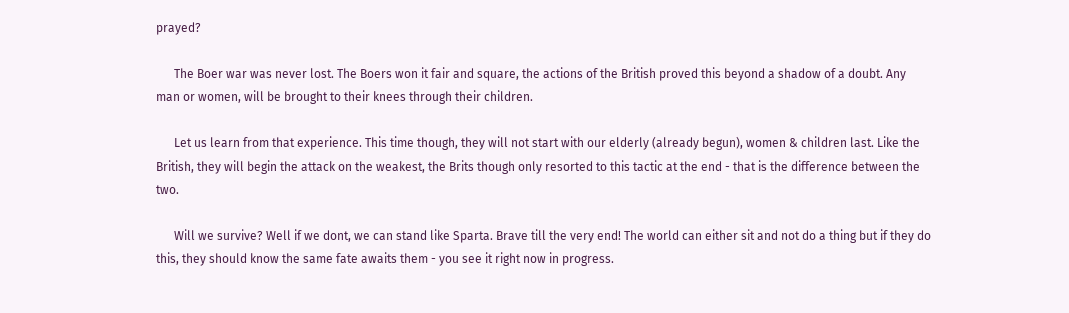prayed?

      The Boer war was never lost. The Boers won it fair and square, the actions of the British proved this beyond a shadow of a doubt. Any man or women, will be brought to their knees through their children.

      Let us learn from that experience. This time though, they will not start with our elderly (already begun), women & children last. Like the British, they will begin the attack on the weakest, the Brits though only resorted to this tactic at the end - that is the difference between the two.

      Will we survive? Well if we dont, we can stand like Sparta. Brave till the very end! The world can either sit and not do a thing but if they do this, they should know the same fate awaits them - you see it right now in progress.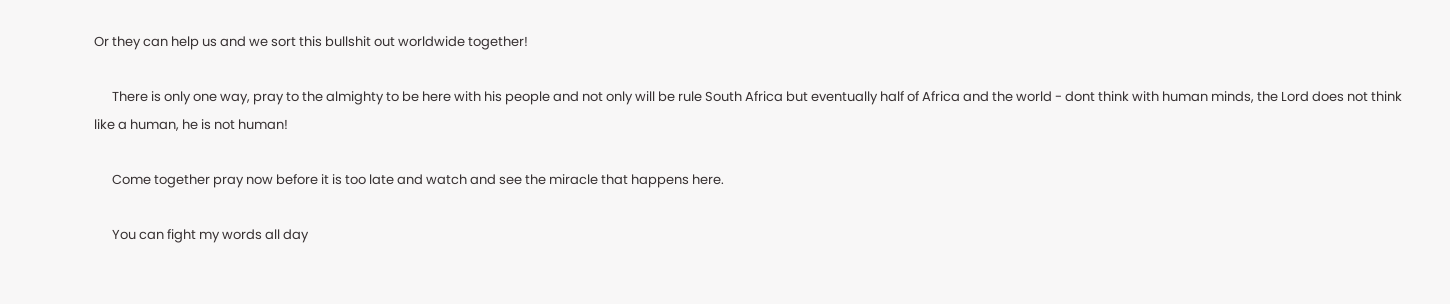Or they can help us and we sort this bullshit out worldwide together!

      There is only one way, pray to the almighty to be here with his people and not only will be rule South Africa but eventually half of Africa and the world - dont think with human minds, the Lord does not think like a human, he is not human!

      Come together pray now before it is too late and watch and see the miracle that happens here.

      You can fight my words all day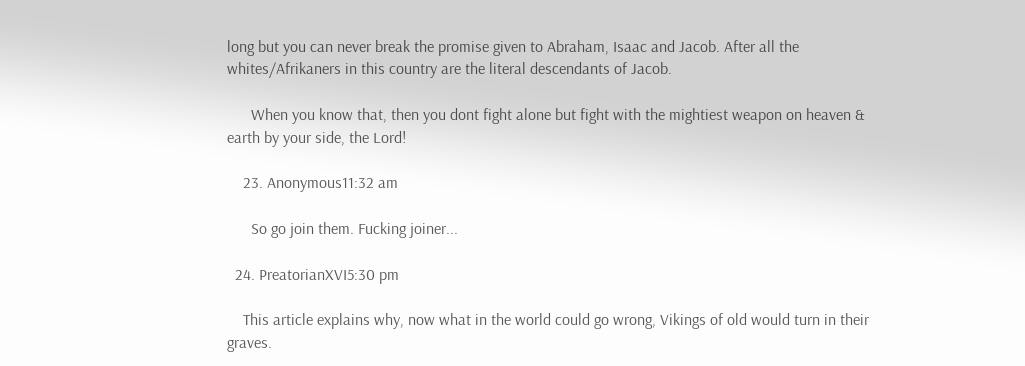long but you can never break the promise given to Abraham, Isaac and Jacob. After all the whites/Afrikaners in this country are the literal descendants of Jacob.

      When you know that, then you dont fight alone but fight with the mightiest weapon on heaven & earth by your side, the Lord!

    23. Anonymous11:32 am

      So go join them. Fucking joiner...

  24. PreatorianXVI5:30 pm

    This article explains why, now what in the world could go wrong, Vikings of old would turn in their graves.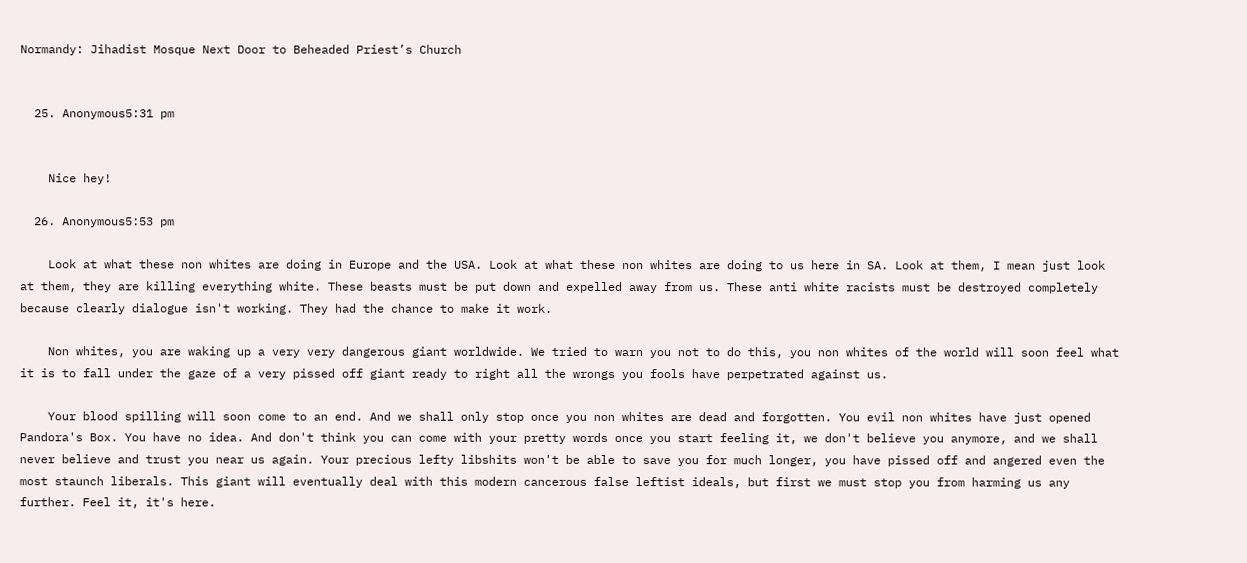Normandy: Jihadist Mosque Next Door to Beheaded Priest’s Church


  25. Anonymous5:31 pm


    Nice hey!

  26. Anonymous5:53 pm

    Look at what these non whites are doing in Europe and the USA. Look at what these non whites are doing to us here in SA. Look at them, I mean just look at them, they are killing everything white. These beasts must be put down and expelled away from us. These anti white racists must be destroyed completely because clearly dialogue isn't working. They had the chance to make it work.

    Non whites, you are waking up a very very dangerous giant worldwide. We tried to warn you not to do this, you non whites of the world will soon feel what it is to fall under the gaze of a very pissed off giant ready to right all the wrongs you fools have perpetrated against us.

    Your blood spilling will soon come to an end. And we shall only stop once you non whites are dead and forgotten. You evil non whites have just opened Pandora's Box. You have no idea. And don't think you can come with your pretty words once you start feeling it, we don't believe you anymore, and we shall never believe and trust you near us again. Your precious lefty libshits won't be able to save you for much longer, you have pissed off and angered even the most staunch liberals. This giant will eventually deal with this modern cancerous false leftist ideals, but first we must stop you from harming us any further. Feel it, it's here.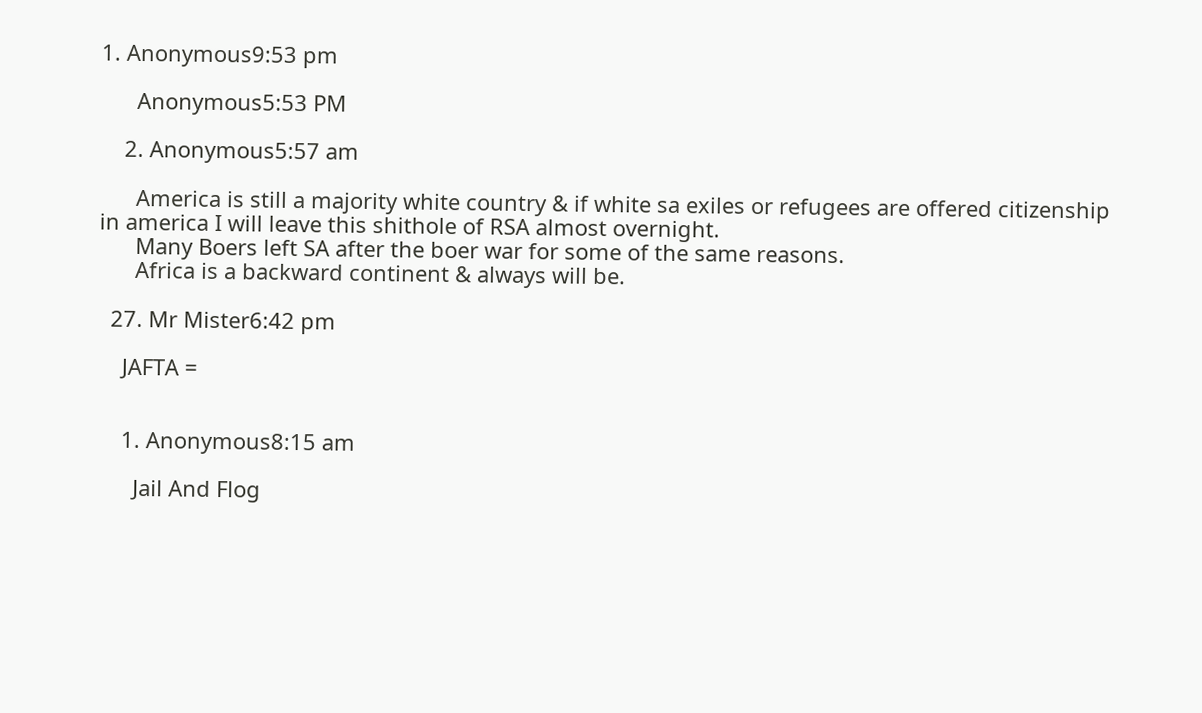1. Anonymous9:53 pm

      Anonymous5:53 PM

    2. Anonymous5:57 am

      America is still a majority white country & if white sa exiles or refugees are offered citizenship in america I will leave this shithole of RSA almost overnight.
      Many Boers left SA after the boer war for some of the same reasons.
      Africa is a backward continent & always will be.

  27. Mr Mister6:42 pm

    JAFTA =


    1. Anonymous8:15 am

      Jail And Flog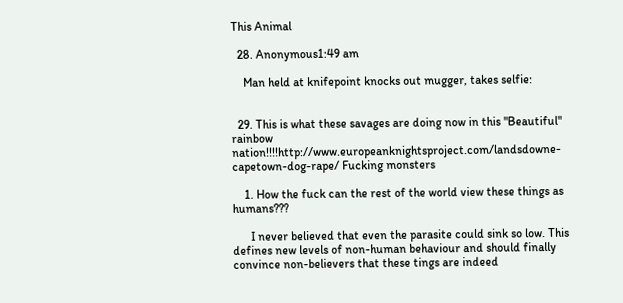This Animal

  28. Anonymous1:49 am

    Man held at knifepoint knocks out mugger, takes selfie:


  29. This is what these savages are doing now in this "Beautiful" rainbow nation!!!!http://www.europeanknightsproject.com/landsdowne-capetown-dog-rape/ Fucking monsters

    1. How the fuck can the rest of the world view these things as humans???

      I never believed that even the parasite could sink so low. This defines new levels of non-human behaviour and should finally convince non-believers that these tings are indeed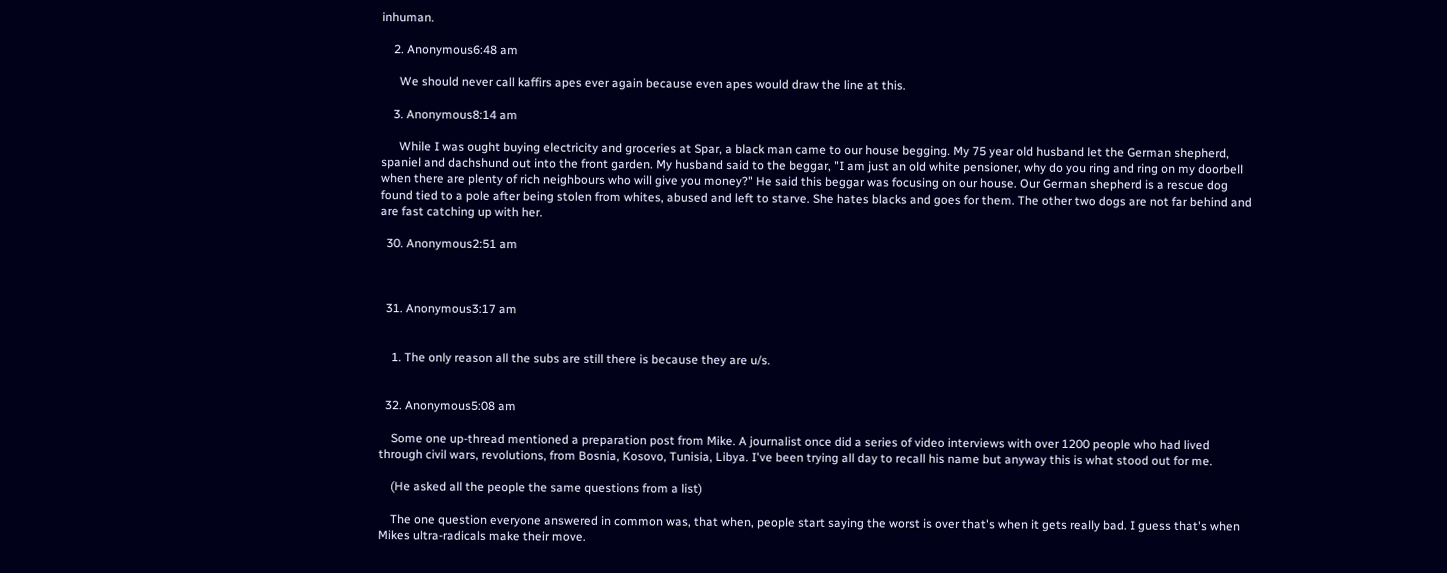inhuman.

    2. Anonymous6:48 am

      We should never call kaffirs apes ever again because even apes would draw the line at this.

    3. Anonymous8:14 am

      While I was ought buying electricity and groceries at Spar, a black man came to our house begging. My 75 year old husband let the German shepherd, spaniel and dachshund out into the front garden. My husband said to the beggar, "I am just an old white pensioner, why do you ring and ring on my doorbell when there are plenty of rich neighbours who will give you money?" He said this beggar was focusing on our house. Our German shepherd is a rescue dog found tied to a pole after being stolen from whites, abused and left to starve. She hates blacks and goes for them. The other two dogs are not far behind and are fast catching up with her.

  30. Anonymous2:51 am



  31. Anonymous3:17 am


    1. The only reason all the subs are still there is because they are u/s.


  32. Anonymous5:08 am

    Some one up-thread mentioned a preparation post from Mike. A journalist once did a series of video interviews with over 1200 people who had lived through civil wars, revolutions, from Bosnia, Kosovo, Tunisia, Libya. I've been trying all day to recall his name but anyway this is what stood out for me.

    (He asked all the people the same questions from a list)

    The one question everyone answered in common was, that when, people start saying the worst is over that's when it gets really bad. I guess that's when Mikes ultra-radicals make their move.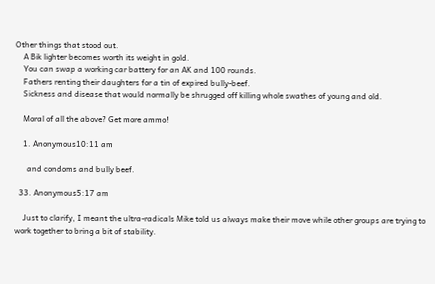Other things that stood out.
    A Bik lighter becomes worth its weight in gold.
    You can swap a working car battery for an AK and 100 rounds.
    Fathers renting their daughters for a tin of expired bully-beef.
    Sickness and disease that would normally be shrugged off killing whole swathes of young and old.

    Moral of all the above? Get more ammo!

    1. Anonymous10:11 am

      and condoms and bully beef.

  33. Anonymous5:17 am

    Just to clarify, I meant the ultra-radicals Mike told us always make their move while other groups are trying to work together to bring a bit of stability.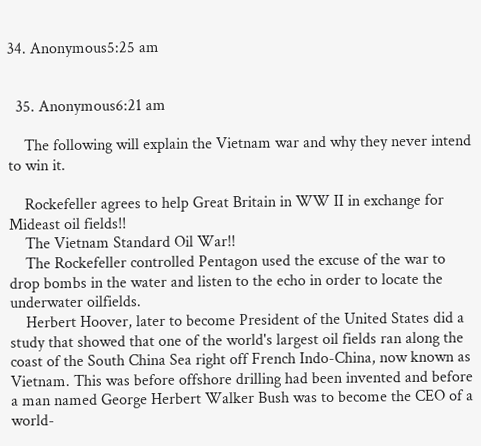34. Anonymous5:25 am


  35. Anonymous6:21 am

    The following will explain the Vietnam war and why they never intend to win it.

    Rockefeller agrees to help Great Britain in WW II in exchange for Mideast oil fields!!
    The Vietnam Standard Oil War!!
    The Rockefeller controlled Pentagon used the excuse of the war to drop bombs in the water and listen to the echo in order to locate the underwater oilfields.
    Herbert Hoover, later to become President of the United States did a study that showed that one of the world's largest oil fields ran along the coast of the South China Sea right off French Indo-China, now known as Vietnam. This was before offshore drilling had been invented and before a man named George Herbert Walker Bush was to become the CEO of a world-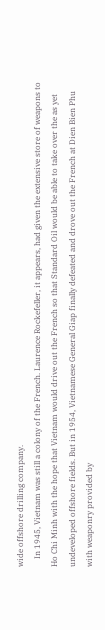wide offshore drilling company.
    In 1945, Vietnam was still a colony of the French. Laurence Rockefeller, it appears, had given the extensive store of weapons to Ho Chi Minh with the hope that Vietnam would drive out the French so that Standard Oil would be able to take over the as yet undeveloped offshore fields. But in 1954, Vietnamese General Giap finally defeated and drove out the French at Dien Bien Phu with weaponry provided by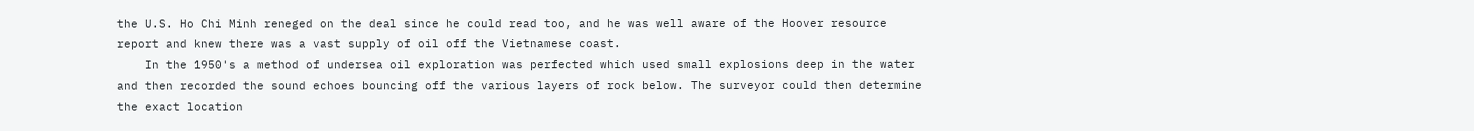the U.S. Ho Chi Minh reneged on the deal since he could read too, and he was well aware of the Hoover resource report and knew there was a vast supply of oil off the Vietnamese coast.
    In the 1950's a method of undersea oil exploration was perfected which used small explosions deep in the water and then recorded the sound echoes bouncing off the various layers of rock below. The surveyor could then determine the exact location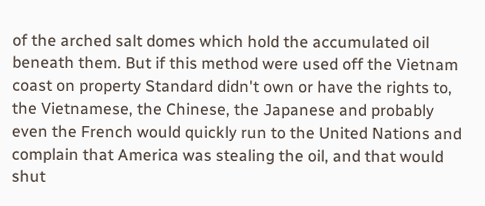of the arched salt domes which hold the accumulated oil beneath them. But if this method were used off the Vietnam coast on property Standard didn't own or have the rights to, the Vietnamese, the Chinese, the Japanese and probably even the French would quickly run to the United Nations and complain that America was stealing the oil, and that would shut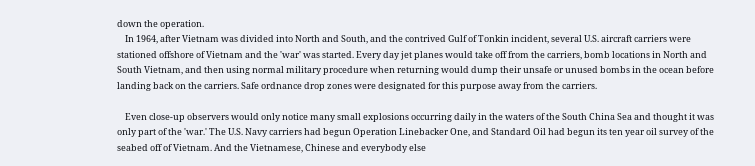down the operation.
    In 1964, after Vietnam was divided into North and South, and the contrived Gulf of Tonkin incident, several U.S. aircraft carriers were stationed offshore of Vietnam and the 'war' was started. Every day jet planes would take off from the carriers, bomb locations in North and South Vietnam, and then using normal military procedure when returning would dump their unsafe or unused bombs in the ocean before landing back on the carriers. Safe ordnance drop zones were designated for this purpose away from the carriers.

    Even close-up observers would only notice many small explosions occurring daily in the waters of the South China Sea and thought it was only part of the 'war.' The U.S. Navy carriers had begun Operation Linebacker One, and Standard Oil had begun its ten year oil survey of the seabed off of Vietnam. And the Vietnamese, Chinese and everybody else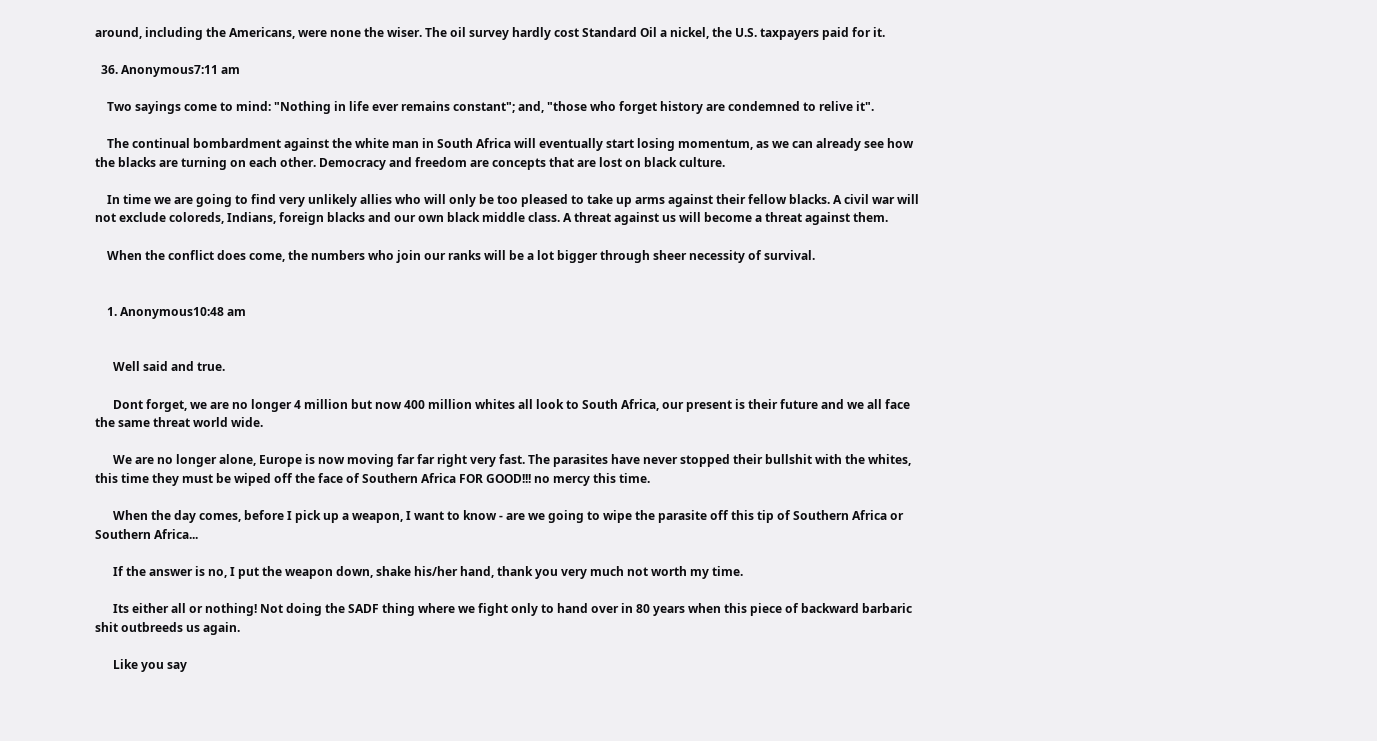around, including the Americans, were none the wiser. The oil survey hardly cost Standard Oil a nickel, the U.S. taxpayers paid for it.

  36. Anonymous7:11 am

    Two sayings come to mind: "Nothing in life ever remains constant"; and, "those who forget history are condemned to relive it".

    The continual bombardment against the white man in South Africa will eventually start losing momentum, as we can already see how the blacks are turning on each other. Democracy and freedom are concepts that are lost on black culture.

    In time we are going to find very unlikely allies who will only be too pleased to take up arms against their fellow blacks. A civil war will not exclude coloreds, Indians, foreign blacks and our own black middle class. A threat against us will become a threat against them.

    When the conflict does come, the numbers who join our ranks will be a lot bigger through sheer necessity of survival.


    1. Anonymous10:48 am


      Well said and true.

      Dont forget, we are no longer 4 million but now 400 million whites all look to South Africa, our present is their future and we all face the same threat world wide.

      We are no longer alone, Europe is now moving far far right very fast. The parasites have never stopped their bullshit with the whites, this time they must be wiped off the face of Southern Africa FOR GOOD!!! no mercy this time.

      When the day comes, before I pick up a weapon, I want to know - are we going to wipe the parasite off this tip of Southern Africa or Southern Africa...

      If the answer is no, I put the weapon down, shake his/her hand, thank you very much not worth my time.

      Its either all or nothing! Not doing the SADF thing where we fight only to hand over in 80 years when this piece of backward barbaric shit outbreeds us again.

      Like you say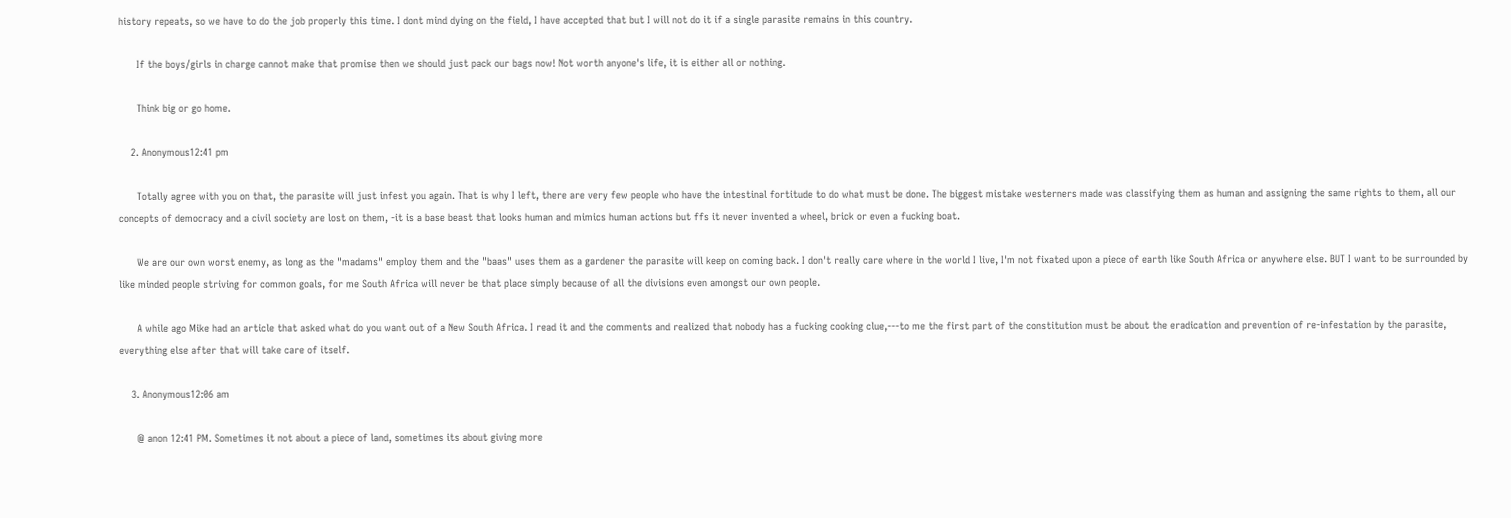history repeats, so we have to do the job properly this time. I dont mind dying on the field, I have accepted that but I will not do it if a single parasite remains in this country.

      If the boys/girls in charge cannot make that promise then we should just pack our bags now! Not worth anyone's life, it is either all or nothing.

      Think big or go home.

    2. Anonymous12:41 pm

      Totally agree with you on that, the parasite will just infest you again. That is why I left, there are very few people who have the intestinal fortitude to do what must be done. The biggest mistake westerners made was classifying them as human and assigning the same rights to them, all our concepts of democracy and a civil society are lost on them, -it is a base beast that looks human and mimics human actions but ffs it never invented a wheel, brick or even a fucking boat.

      We are our own worst enemy, as long as the "madams" employ them and the "baas" uses them as a gardener the parasite will keep on coming back. I don't really care where in the world I live, I'm not fixated upon a piece of earth like South Africa or anywhere else. BUT I want to be surrounded by like minded people striving for common goals, for me South Africa will never be that place simply because of all the divisions even amongst our own people.

      A while ago Mike had an article that asked what do you want out of a New South Africa. I read it and the comments and realized that nobody has a fucking cooking clue,---to me the first part of the constitution must be about the eradication and prevention of re-infestation by the parasite, everything else after that will take care of itself.

    3. Anonymous12:06 am

      @ anon 12:41 PM. Sometimes it not about a piece of land, sometimes its about giving more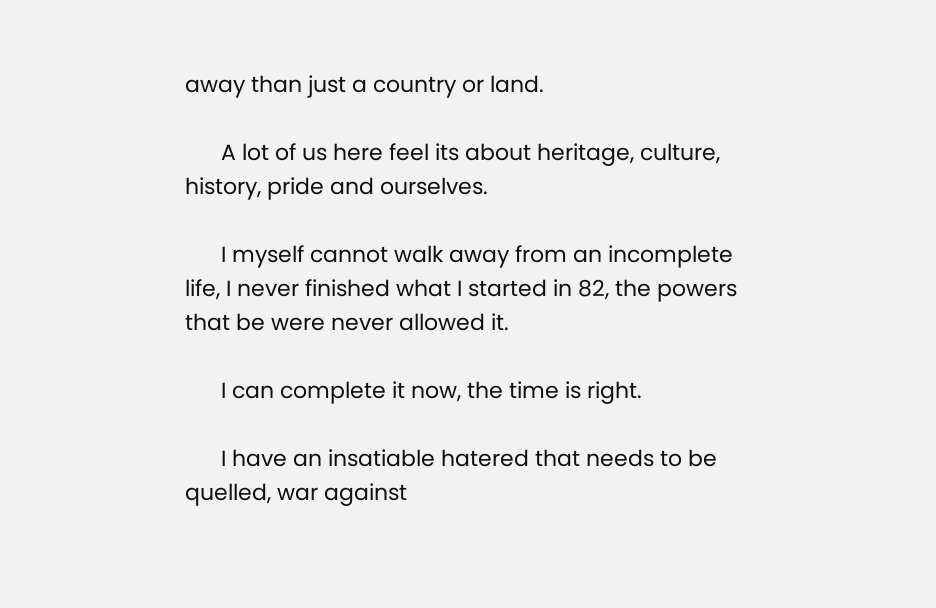away than just a country or land.

      A lot of us here feel its about heritage, culture, history, pride and ourselves.

      I myself cannot walk away from an incomplete life, I never finished what I started in 82, the powers that be were never allowed it.

      I can complete it now, the time is right.

      I have an insatiable hatered that needs to be quelled, war against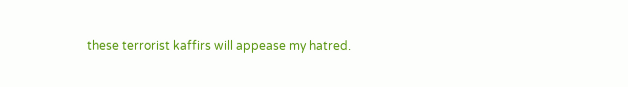these terrorist kaffirs will appease my hatred.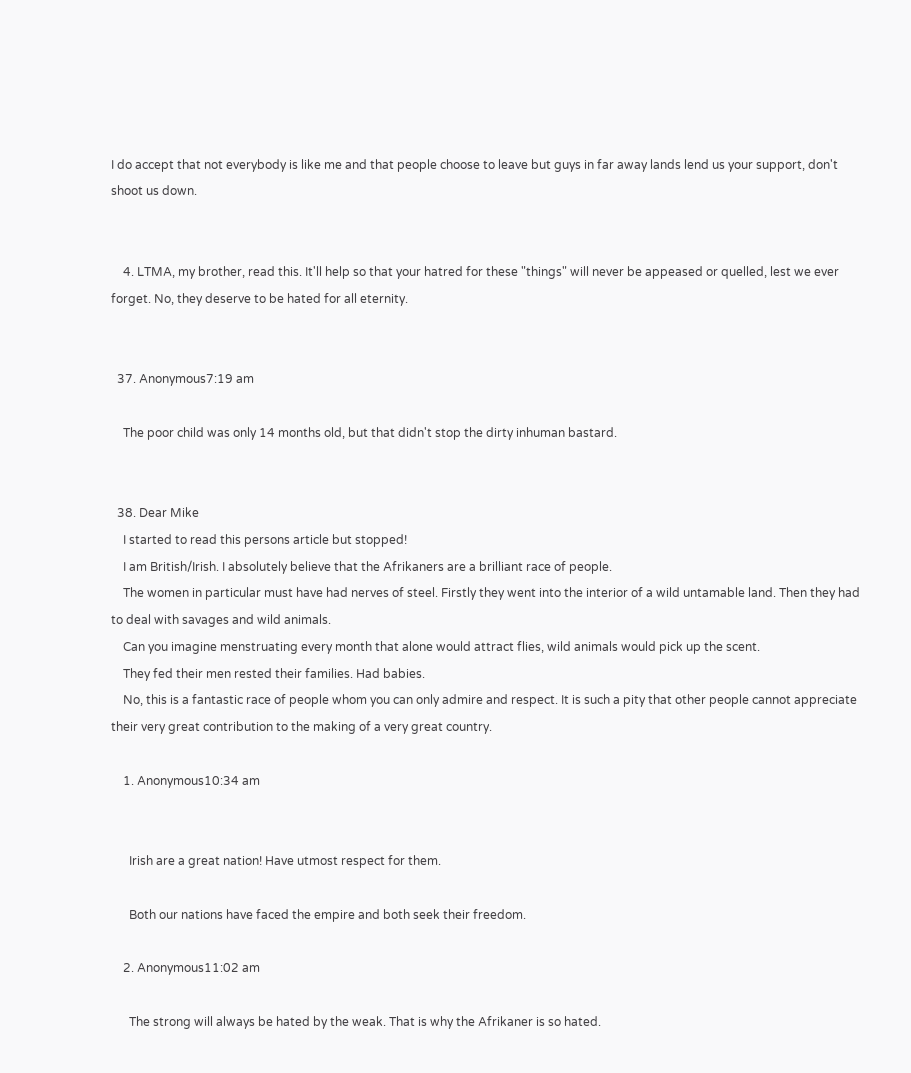I do accept that not everybody is like me and that people choose to leave but guys in far away lands lend us your support, don't shoot us down.


    4. LTMA, my brother, read this. It'll help so that your hatred for these "things" will never be appeased or quelled, lest we ever forget. No, they deserve to be hated for all eternity.


  37. Anonymous7:19 am

    The poor child was only 14 months old, but that didn't stop the dirty inhuman bastard.


  38. Dear Mike
    I started to read this persons article but stopped!
    I am British/Irish. I absolutely believe that the Afrikaners are a brilliant race of people.
    The women in particular must have had nerves of steel. Firstly they went into the interior of a wild untamable land. Then they had to deal with savages and wild animals.
    Can you imagine menstruating every month that alone would attract flies, wild animals would pick up the scent.
    They fed their men rested their families. Had babies.
    No, this is a fantastic race of people whom you can only admire and respect. It is such a pity that other people cannot appreciate their very great contribution to the making of a very great country.

    1. Anonymous10:34 am


      Irish are a great nation! Have utmost respect for them.

      Both our nations have faced the empire and both seek their freedom.

    2. Anonymous11:02 am

      The strong will always be hated by the weak. That is why the Afrikaner is so hated.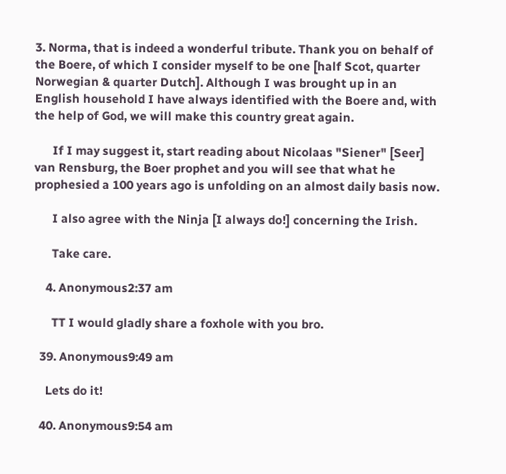3. Norma, that is indeed a wonderful tribute. Thank you on behalf of the Boere, of which I consider myself to be one [half Scot, quarter Norwegian & quarter Dutch]. Although I was brought up in an English household I have always identified with the Boere and, with the help of God, we will make this country great again.

      If I may suggest it, start reading about Nicolaas "Siener" [Seer] van Rensburg, the Boer prophet and you will see that what he prophesied a 100 years ago is unfolding on an almost daily basis now.

      I also agree with the Ninja [I always do!] concerning the Irish.

      Take care.

    4. Anonymous2:37 am

      TT I would gladly share a foxhole with you bro.

  39. Anonymous9:49 am

    Lets do it!

  40. Anonymous9:54 am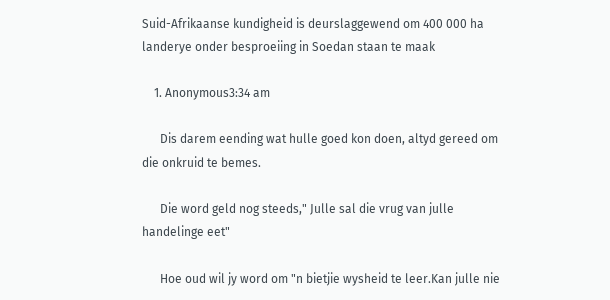Suid-Afrikaanse kundigheid is deurslaggewend om 400 000 ha landerye onder besproeiing in Soedan staan te maak

    1. Anonymous3:34 am

      Dis darem eending wat hulle goed kon doen, altyd gereed om die onkruid te bemes.

      Die word geld nog steeds," Julle sal die vrug van julle handelinge eet"

      Hoe oud wil jy word om "n bietjie wysheid te leer.Kan julle nie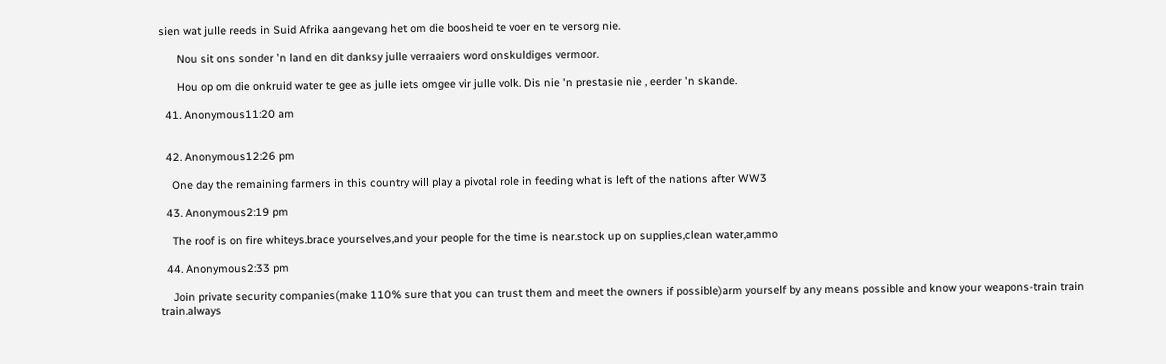sien wat julle reeds in Suid Afrika aangevang het om die boosheid te voer en te versorg nie.

      Nou sit ons sonder 'n land en dit danksy julle verraaiers word onskuldiges vermoor.

      Hou op om die onkruid water te gee as julle iets omgee vir julle volk. Dis nie 'n prestasie nie , eerder 'n skande.

  41. Anonymous11:20 am


  42. Anonymous12:26 pm

    One day the remaining farmers in this country will play a pivotal role in feeding what is left of the nations after WW3

  43. Anonymous2:19 pm

    The roof is on fire whiteys.brace yourselves,and your people for the time is near.stock up on supplies,clean water,ammo

  44. Anonymous2:33 pm

    Join private security companies(make 110% sure that you can trust them and meet the owners if possible)arm yourself by any means possible and know your weapons-train train train.always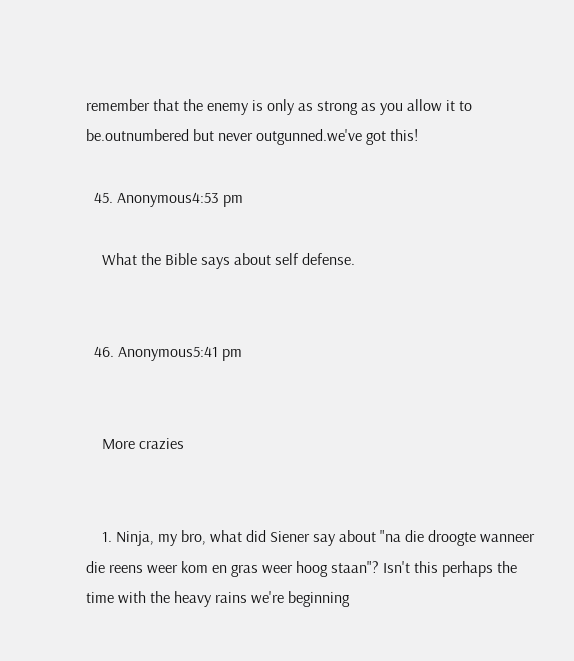remember that the enemy is only as strong as you allow it to be.outnumbered but never outgunned.we've got this!

  45. Anonymous4:53 pm

    What the Bible says about self defense.


  46. Anonymous5:41 pm


    More crazies


    1. Ninja, my bro, what did Siener say about "na die droogte wanneer die reens weer kom en gras weer hoog staan"? Isn't this perhaps the time with the heavy rains we're beginning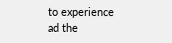to experience ad the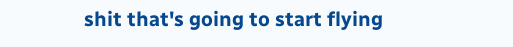shit that's going to start flying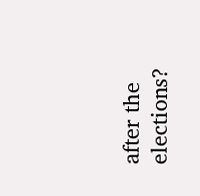after the elections?